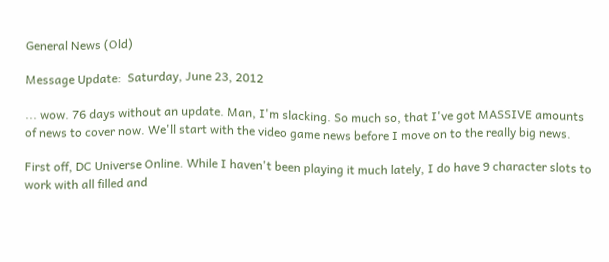General News (Old)

Message Update:  Saturday, June 23, 2012

... wow. 76 days without an update. Man, I'm slacking. So much so, that I've got MASSIVE amounts of news to cover now. We'll start with the video game news before I move on to the really big news.

First off, DC Universe Online. While I haven't been playing it much lately, I do have 9 character slots to work with all filled and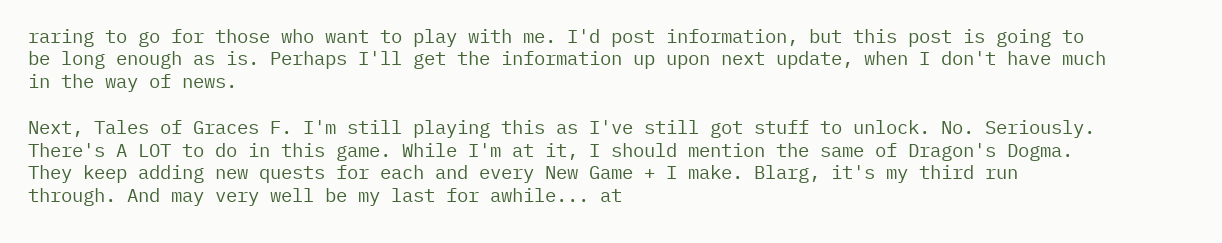raring to go for those who want to play with me. I'd post information, but this post is going to be long enough as is. Perhaps I'll get the information up upon next update, when I don't have much in the way of news.

Next, Tales of Graces F. I'm still playing this as I've still got stuff to unlock. No. Seriously. There's A LOT to do in this game. While I'm at it, I should mention the same of Dragon's Dogma. They keep adding new quests for each and every New Game + I make. Blarg, it's my third run through. And may very well be my last for awhile... at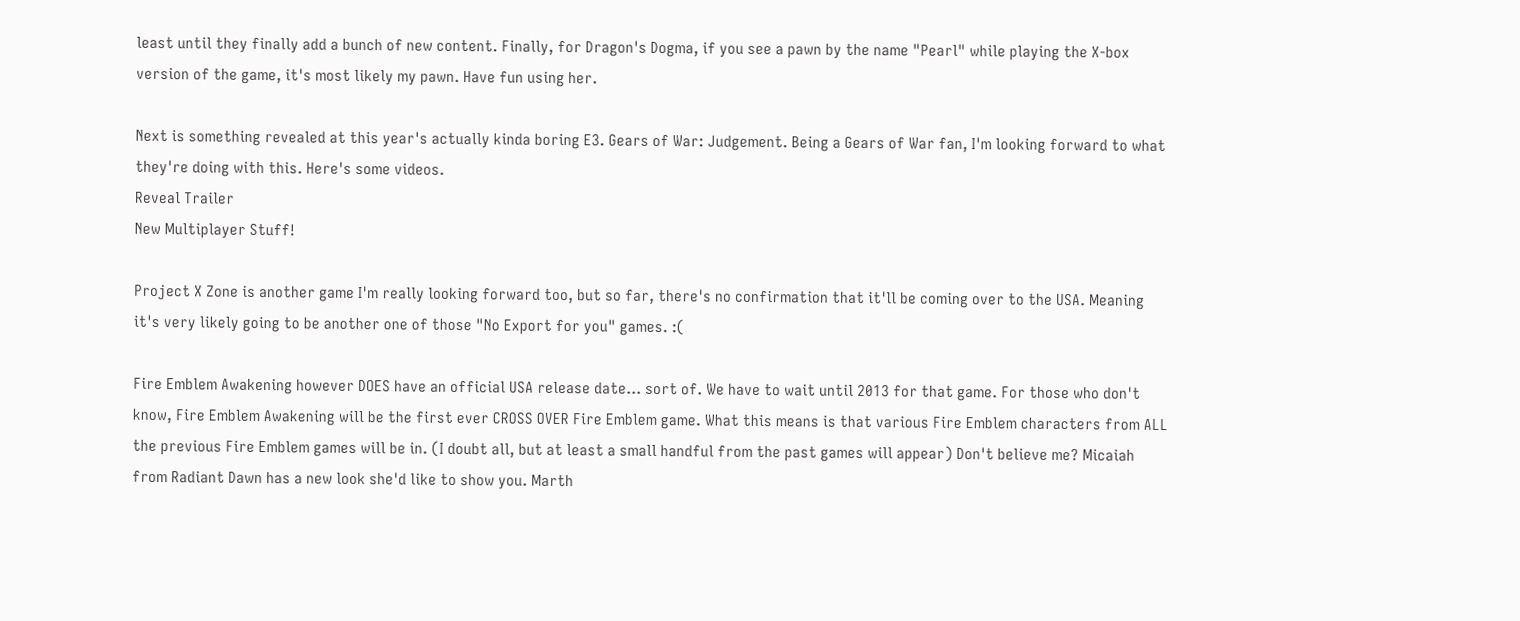least until they finally add a bunch of new content. Finally, for Dragon's Dogma, if you see a pawn by the name "Pearl" while playing the X-box version of the game, it's most likely my pawn. Have fun using her.

Next is something revealed at this year's actually kinda boring E3. Gears of War: Judgement. Being a Gears of War fan, I'm looking forward to what they're doing with this. Here's some videos.
Reveal Trailer
New Multiplayer Stuff!

Project X Zone is another game I'm really looking forward too, but so far, there's no confirmation that it'll be coming over to the USA. Meaning it's very likely going to be another one of those "No Export for you" games. :(

Fire Emblem Awakening however DOES have an official USA release date... sort of. We have to wait until 2013 for that game. For those who don't know, Fire Emblem Awakening will be the first ever CROSS OVER Fire Emblem game. What this means is that various Fire Emblem characters from ALL the previous Fire Emblem games will be in. (I doubt all, but at least a small handful from the past games will appear) Don't believe me? Micaiah from Radiant Dawn has a new look she'd like to show you. Marth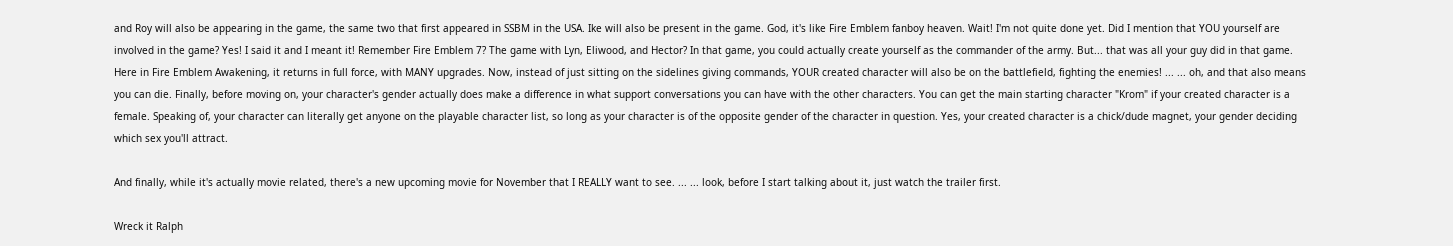and Roy will also be appearing in the game, the same two that first appeared in SSBM in the USA. Ike will also be present in the game. God, it's like Fire Emblem fanboy heaven. Wait! I'm not quite done yet. Did I mention that YOU yourself are involved in the game? Yes! I said it and I meant it! Remember Fire Emblem 7? The game with Lyn, Eliwood, and Hector? In that game, you could actually create yourself as the commander of the army. But... that was all your guy did in that game. Here in Fire Emblem Awakening, it returns in full force, with MANY upgrades. Now, instead of just sitting on the sidelines giving commands, YOUR created character will also be on the battlefield, fighting the enemies! ... ... oh, and that also means you can die. Finally, before moving on, your character's gender actually does make a difference in what support conversations you can have with the other characters. You can get the main starting character "Krom" if your created character is a female. Speaking of, your character can literally get anyone on the playable character list, so long as your character is of the opposite gender of the character in question. Yes, your created character is a chick/dude magnet, your gender deciding which sex you'll attract.

And finally, while it's actually movie related, there's a new upcoming movie for November that I REALLY want to see. ... ... look, before I start talking about it, just watch the trailer first.

Wreck it Ralph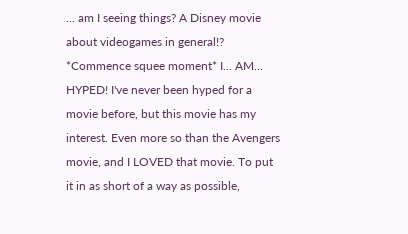... am I seeing things? A Disney movie about videogames in general!? *Commence squee moment* I... AM... HYPED! I've never been hyped for a movie before, but this movie has my interest. Even more so than the Avengers movie, and I LOVED that movie. To put it in as short of a way as possible,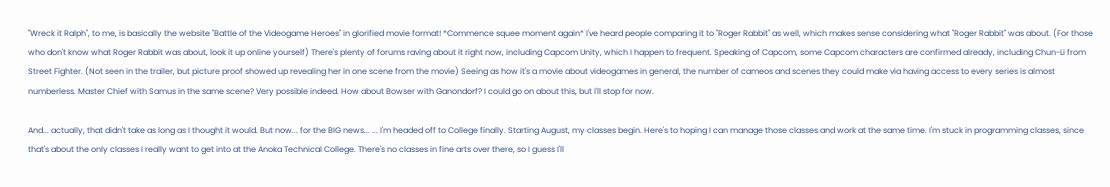"Wreck it Ralph", to me, is basically the website "Battle of the Videogame Heroes" in glorified movie format! *Commence squee moment again* I've heard people comparing it to "Roger Rabbit" as well, which makes sense considering what "Roger Rabbit" was about. (For those who don't know what Roger Rabbit was about, look it up online yourself) There's plenty of forums raving about it right now, including Capcom Unity, which I happen to frequent. Speaking of Capcom, some Capcom characters are confirmed already, including Chun-Li from Street Fighter. (Not seen in the trailer, but picture proof showed up revealing her in one scene from the movie) Seeing as how it's a movie about videogames in general, the number of cameos and scenes they could make via having access to every series is almost numberless. Master Chief with Samus in the same scene? Very possible indeed. How about Bowser with Ganondorf? I could go on about this, but I'll stop for now.

And... actually, that didn't take as long as I thought it would. But now... for the BIG news... ... I'm headed off to College finally. Starting August, my classes begin. Here's to hoping I can manage those classes and work at the same time. I'm stuck in programming classes, since that's about the only classes I really want to get into at the Anoka Technical College. There's no classes in fine arts over there, so I guess I'll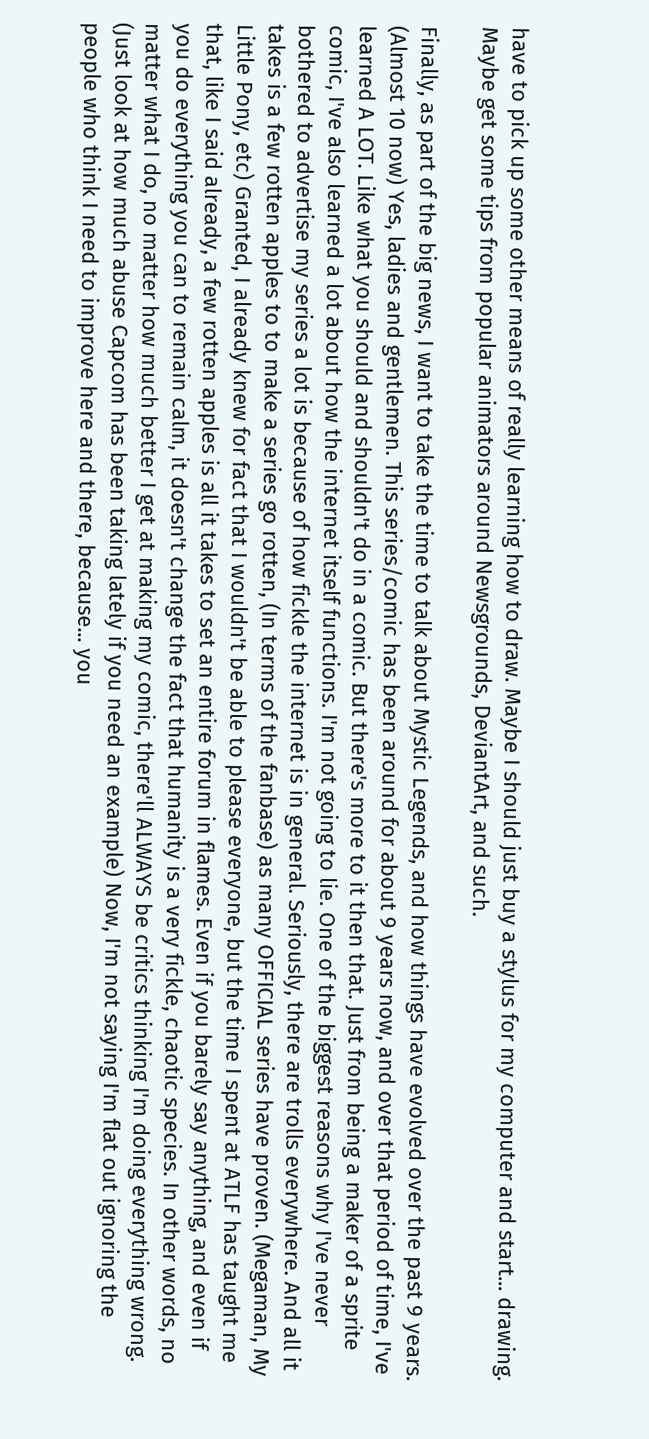have to pick up some other means of really learning how to draw. Maybe I should just buy a stylus for my computer and start... drawing. Maybe get some tips from popular animators around Newsgrounds, DeviantArt, and such.

Finally, as part of the big news, I want to take the time to talk about Mystic Legends, and how things have evolved over the past 9 years. (Almost 10 now) Yes, ladies and gentlemen. This series/comic has been around for about 9 years now, and over that period of time, I've learned A LOT. Like what you should and shouldn't do in a comic. But there's more to it then that. Just from being a maker of a sprite comic, I've also learned a lot about how the internet itself functions. I'm not going to lie. One of the biggest reasons why I've never bothered to advertise my series a lot is because of how fickle the internet is in general. Seriously, there are trolls everywhere. And all it takes is a few rotten apples to to make a series go rotten, (In terms of the fanbase) as many OFFICIAL series have proven. (Megaman, My Little Pony, etc) Granted, I already knew for fact that I wouldn't be able to please everyone, but the time I spent at ATLF has taught me that, like I said already, a few rotten apples is all it takes to set an entire forum in flames. Even if you barely say anything, and even if you do everything you can to remain calm, it doesn't change the fact that humanity is a very fickle, chaotic species. In other words, no matter what I do, no matter how much better I get at making my comic, there'll ALWAYS be critics thinking I'm doing everything wrong. (Just look at how much abuse Capcom has been taking lately if you need an example) Now, I'm not saying I'm flat out ignoring the people who think I need to improve here and there, because... you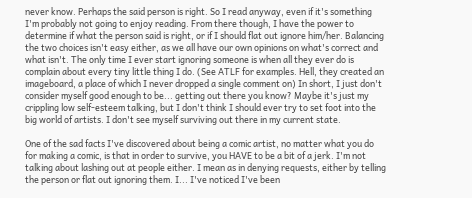never know. Perhaps the said person is right. So I read anyway, even if it's something I'm probably not going to enjoy reading. From there though, I have the power to determine if what the person said is right, or if I should flat out ignore him/her. Balancing the two choices isn't easy either, as we all have our own opinions on what's correct and what isn't. The only time I ever start ignoring someone is when all they ever do is complain about every tiny little thing I do. (See ATLF for examples. Hell, they created an imageboard, a place of which I never dropped a single comment on) In short, I just don't consider myself good enough to be... getting out there you know? Maybe it's just my crippling low self-esteem talking, but I don't think I should ever try to set foot into the big world of artists. I don't see myself surviving out there in my current state.

One of the sad facts I've discovered about being a comic artist, no matter what you do for making a comic, is that in order to survive, you HAVE to be a bit of a jerk. I'm not talking about lashing out at people either. I mean as in denying requests, either by telling the person or flat out ignoring them. I... I've noticed I've been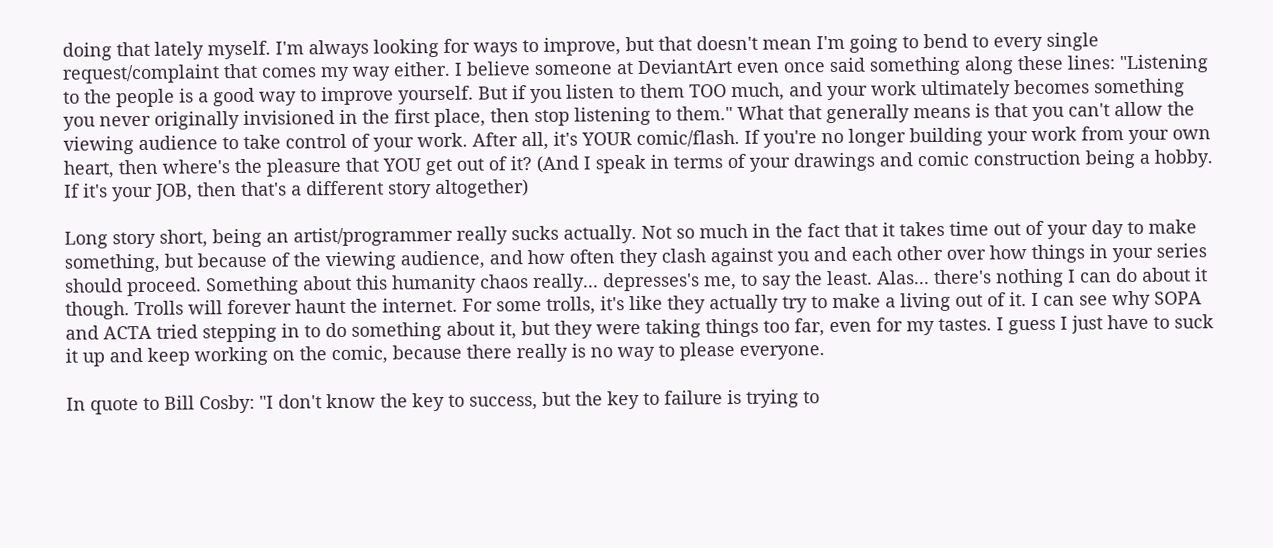doing that lately myself. I'm always looking for ways to improve, but that doesn't mean I'm going to bend to every single request/complaint that comes my way either. I believe someone at DeviantArt even once said something along these lines: "Listening to the people is a good way to improve yourself. But if you listen to them TOO much, and your work ultimately becomes something you never originally invisioned in the first place, then stop listening to them." What that generally means is that you can't allow the viewing audience to take control of your work. After all, it's YOUR comic/flash. If you're no longer building your work from your own heart, then where's the pleasure that YOU get out of it? (And I speak in terms of your drawings and comic construction being a hobby. If it's your JOB, then that's a different story altogether)

Long story short, being an artist/programmer really sucks actually. Not so much in the fact that it takes time out of your day to make something, but because of the viewing audience, and how often they clash against you and each other over how things in your series should proceed. Something about this humanity chaos really... depresses's me, to say the least. Alas... there's nothing I can do about it though. Trolls will forever haunt the internet. For some trolls, it's like they actually try to make a living out of it. I can see why SOPA and ACTA tried stepping in to do something about it, but they were taking things too far, even for my tastes. I guess I just have to suck it up and keep working on the comic, because there really is no way to please everyone.

In quote to Bill Cosby: "I don't know the key to success, but the key to failure is trying to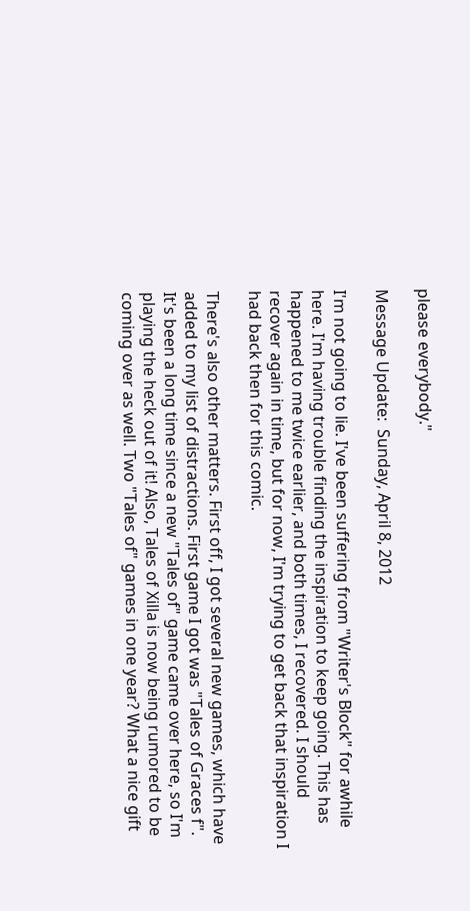please everybody."

Message Update:  Sunday, April 8, 2012

I'm not going to lie. I've been suffering from "Writer's Block" for awhile here. I'm having trouble finding the inspiration to keep going. This has happened to me twice earlier, and both times, I recovered. I should recover again in time, but for now, I'm trying to get back that inspiration I had back then for this comic.

There's also other matters. First off, I got several new games, which have added to my list of distractions. First game I got was "Tales of Graces f". It's been a long time since a new "Tales of" game came over here, so I'm playing the heck out of it! Also, Tales of Xilla is now being rumored to be coming over as well. Two "Tales of" games in one year? What a nice gift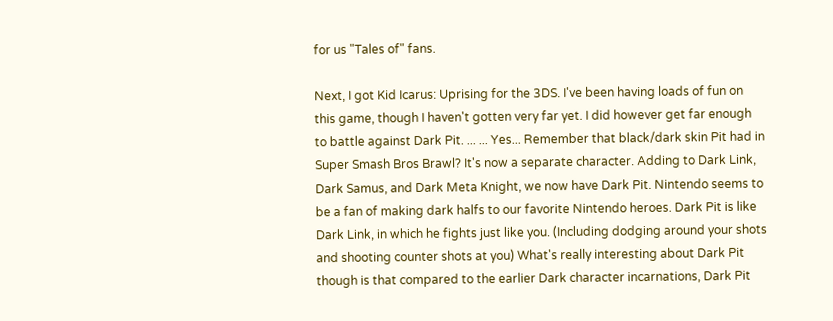for us "Tales of" fans.

Next, I got Kid Icarus: Uprising for the 3DS. I've been having loads of fun on this game, though I haven't gotten very far yet. I did however get far enough to battle against Dark Pit. ... ... Yes... Remember that black/dark skin Pit had in Super Smash Bros Brawl? It's now a separate character. Adding to Dark Link, Dark Samus, and Dark Meta Knight, we now have Dark Pit. Nintendo seems to be a fan of making dark halfs to our favorite Nintendo heroes. Dark Pit is like Dark Link, in which he fights just like you. (Including dodging around your shots and shooting counter shots at you) What's really interesting about Dark Pit though is that compared to the earlier Dark character incarnations, Dark Pit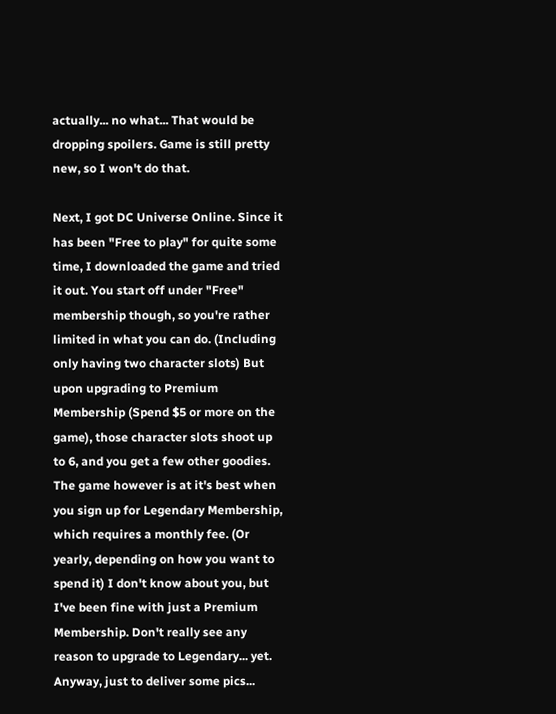actually... no what... That would be dropping spoilers. Game is still pretty new, so I won't do that.

Next, I got DC Universe Online. Since it has been "Free to play" for quite some time, I downloaded the game and tried it out. You start off under "Free" membership though, so you're rather limited in what you can do. (Including only having two character slots) But upon upgrading to Premium Membership (Spend $5 or more on the game), those character slots shoot up to 6, and you get a few other goodies. The game however is at it's best when you sign up for Legendary Membership, which requires a monthly fee. (Or yearly, depending on how you want to spend it) I don't know about you, but I've been fine with just a Premium Membership. Don't really see any reason to upgrade to Legendary... yet. Anyway, just to deliver some pics...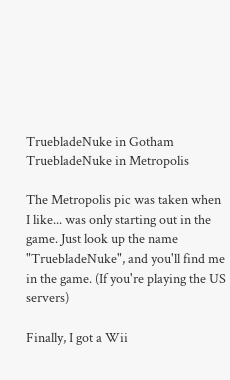TruebladeNuke in Gotham
TruebladeNuke in Metropolis

The Metropolis pic was taken when I like... was only starting out in the game. Just look up the name "TruebladeNuke", and you'll find me in the game. (If you're playing the US servers)

Finally, I got a Wii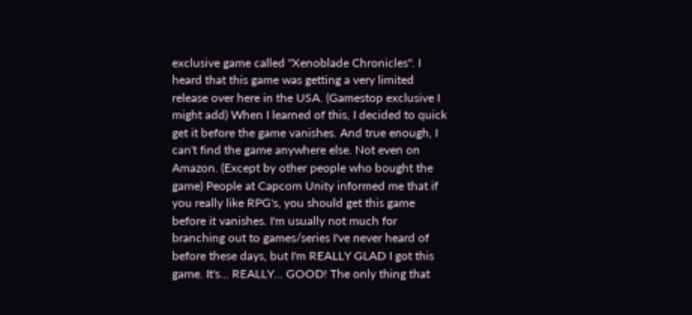exclusive game called "Xenoblade Chronicles". I heard that this game was getting a very limited release over here in the USA. (Gamestop exclusive I might add) When I learned of this, I decided to quick get it before the game vanishes. And true enough, I can't find the game anywhere else. Not even on Amazon. (Except by other people who bought the game) People at Capcom Unity informed me that if you really like RPG's, you should get this game before it vanishes. I'm usually not much for branching out to games/series I've never heard of before these days, but I'm REALLY GLAD I got this game. It's... REALLY... GOOD! The only thing that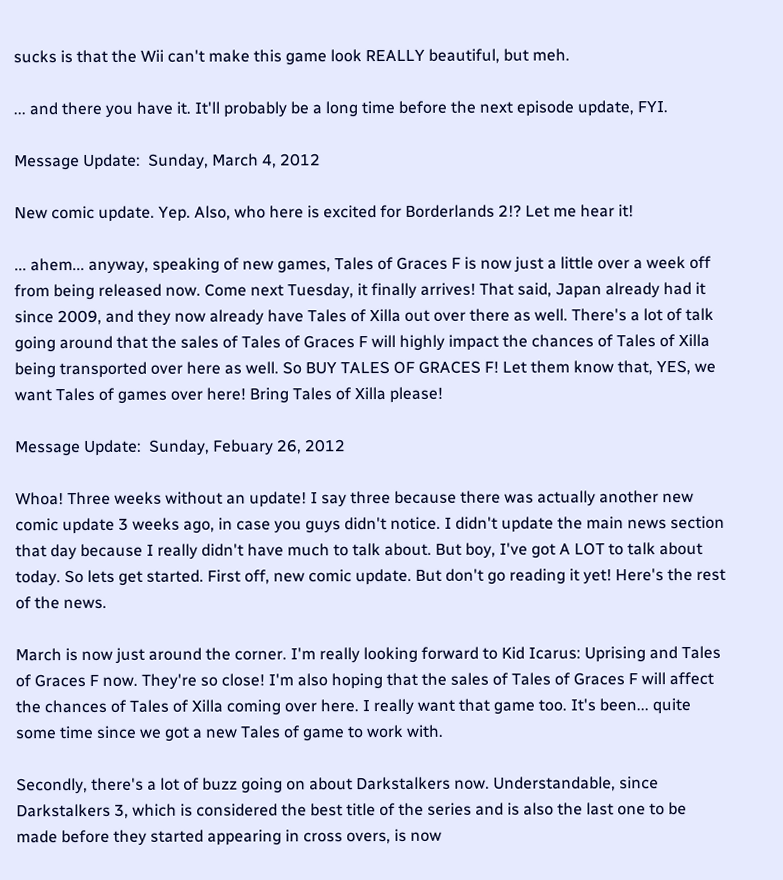sucks is that the Wii can't make this game look REALLY beautiful, but meh.

... and there you have it. It'll probably be a long time before the next episode update, FYI.

Message Update:  Sunday, March 4, 2012

New comic update. Yep. Also, who here is excited for Borderlands 2!? Let me hear it!

... ahem... anyway, speaking of new games, Tales of Graces F is now just a little over a week off from being released now. Come next Tuesday, it finally arrives! That said, Japan already had it since 2009, and they now already have Tales of Xilla out over there as well. There's a lot of talk going around that the sales of Tales of Graces F will highly impact the chances of Tales of Xilla being transported over here as well. So BUY TALES OF GRACES F! Let them know that, YES, we want Tales of games over here! Bring Tales of Xilla please!

Message Update:  Sunday, Febuary 26, 2012

Whoa! Three weeks without an update! I say three because there was actually another new comic update 3 weeks ago, in case you guys didn't notice. I didn't update the main news section that day because I really didn't have much to talk about. But boy, I've got A LOT to talk about today. So lets get started. First off, new comic update. But don't go reading it yet! Here's the rest of the news.

March is now just around the corner. I'm really looking forward to Kid Icarus: Uprising and Tales of Graces F now. They're so close! I'm also hoping that the sales of Tales of Graces F will affect the chances of Tales of Xilla coming over here. I really want that game too. It's been... quite some time since we got a new Tales of game to work with.

Secondly, there's a lot of buzz going on about Darkstalkers now. Understandable, since Darkstalkers 3, which is considered the best title of the series and is also the last one to be made before they started appearing in cross overs, is now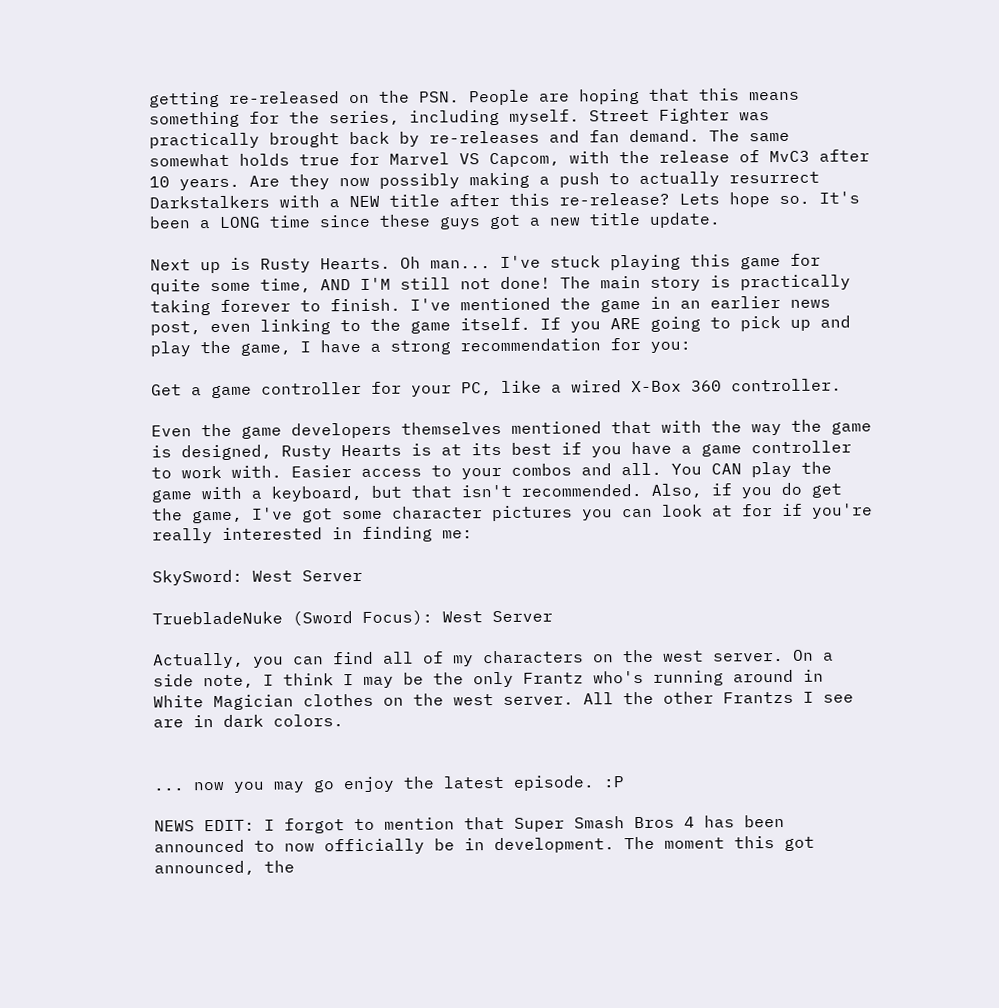getting re-released on the PSN. People are hoping that this means something for the series, including myself. Street Fighter was practically brought back by re-releases and fan demand. The same somewhat holds true for Marvel VS Capcom, with the release of MvC3 after 10 years. Are they now possibly making a push to actually resurrect Darkstalkers with a NEW title after this re-release? Lets hope so. It's been a LONG time since these guys got a new title update.

Next up is Rusty Hearts. Oh man... I've stuck playing this game for quite some time, AND I'M still not done! The main story is practically taking forever to finish. I've mentioned the game in an earlier news post, even linking to the game itself. If you ARE going to pick up and play the game, I have a strong recommendation for you:

Get a game controller for your PC, like a wired X-Box 360 controller.

Even the game developers themselves mentioned that with the way the game is designed, Rusty Hearts is at its best if you have a game controller to work with. Easier access to your combos and all. You CAN play the game with a keyboard, but that isn't recommended. Also, if you do get the game, I've got some character pictures you can look at for if you're really interested in finding me:

SkySword: West Server

TruebladeNuke (Sword Focus): West Server

Actually, you can find all of my characters on the west server. On a side note, I think I may be the only Frantz who's running around in White Magician clothes on the west server. All the other Frantzs I see are in dark colors.


... now you may go enjoy the latest episode. :P

NEWS EDIT: I forgot to mention that Super Smash Bros 4 has been announced to now officially be in development. The moment this got announced, the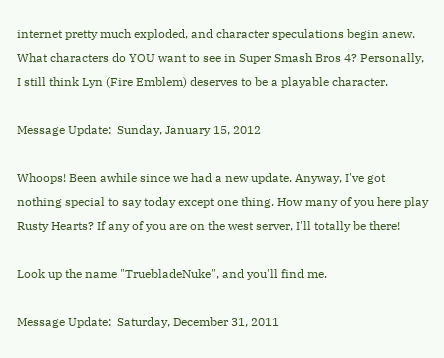internet pretty much exploded, and character speculations begin anew. What characters do YOU want to see in Super Smash Bros 4? Personally, I still think Lyn (Fire Emblem) deserves to be a playable character.

Message Update:  Sunday, January 15, 2012

Whoops! Been awhile since we had a new update. Anyway, I've got nothing special to say today except one thing. How many of you here play Rusty Hearts? If any of you are on the west server, I'll totally be there!

Look up the name "TruebladeNuke", and you'll find me.

Message Update:  Saturday, December 31, 2011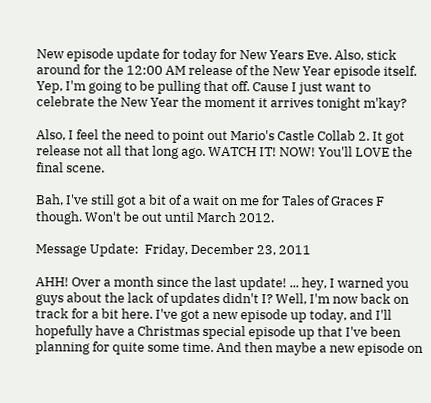New episode update for today for New Years Eve. Also, stick around for the 12:00 AM release of the New Year episode itself. Yep, I'm going to be pulling that off. Cause I just want to celebrate the New Year the moment it arrives tonight m'kay?

Also, I feel the need to point out Mario's Castle Collab 2. It got release not all that long ago. WATCH IT! NOW! You'll LOVE the final scene.

Bah, I've still got a bit of a wait on me for Tales of Graces F though. Won't be out until March 2012.

Message Update:  Friday, December 23, 2011

AHH! Over a month since the last update! ... hey, I warned you guys about the lack of updates didn't I? Well, I'm now back on track for a bit here. I've got a new episode up today, and I'll hopefully have a Christmas special episode up that I've been planning for quite some time. And then maybe a new episode on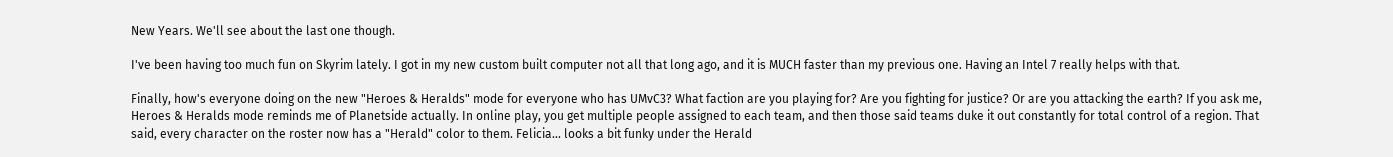New Years. We'll see about the last one though.

I've been having too much fun on Skyrim lately. I got in my new custom built computer not all that long ago, and it is MUCH faster than my previous one. Having an Intel 7 really helps with that.

Finally, how's everyone doing on the new "Heroes & Heralds" mode for everyone who has UMvC3? What faction are you playing for? Are you fighting for justice? Or are you attacking the earth? If you ask me, Heroes & Heralds mode reminds me of Planetside actually. In online play, you get multiple people assigned to each team, and then those said teams duke it out constantly for total control of a region. That said, every character on the roster now has a "Herald" color to them. Felicia... looks a bit funky under the Herald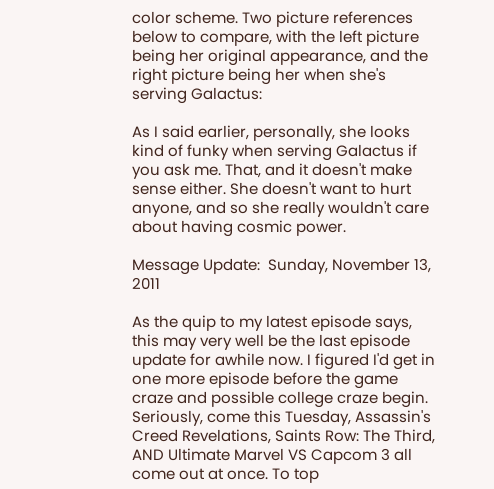color scheme. Two picture references below to compare, with the left picture being her original appearance, and the right picture being her when she's serving Galactus:

As I said earlier, personally, she looks kind of funky when serving Galactus if you ask me. That, and it doesn't make sense either. She doesn't want to hurt anyone, and so she really wouldn't care about having cosmic power.

Message Update:  Sunday, November 13, 2011

As the quip to my latest episode says, this may very well be the last episode update for awhile now. I figured I'd get in one more episode before the game craze and possible college craze begin. Seriously, come this Tuesday, Assassin's Creed Revelations, Saints Row: The Third, AND Ultimate Marvel VS Capcom 3 all come out at once. To top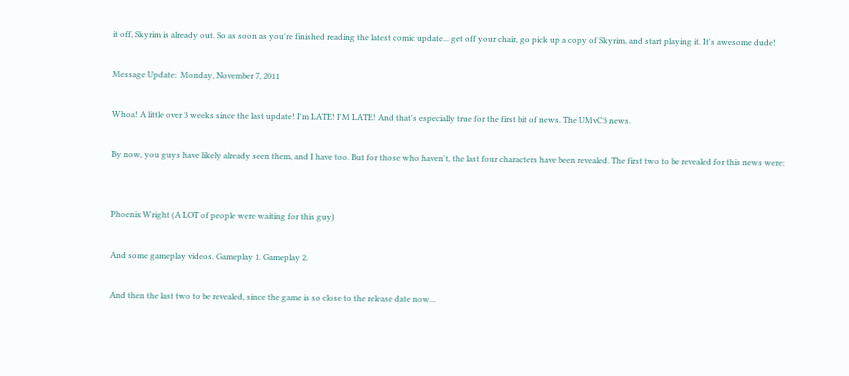it off, Skyrim is already out. So as soon as you're finished reading the latest comic update... get off your chair, go pick up a copy of Skyrim, and start playing it. It's awesome dude!

Message Update:  Monday, November 7, 2011

Whoa! A little over 3 weeks since the last update! I'm LATE! I'M LATE! And that's especially true for the first bit of news. The UMvC3 news.

By now, you guys have likely already seen them, and I have too. But for those who haven't, the last four characters have been revealed. The first two to be revealed for this news were:


Phoenix Wright (A LOT of people were waiting for this guy)

And some gameplay videos. Gameplay 1. Gameplay 2.

And then the last two to be revealed, since the game is so close to the release date now...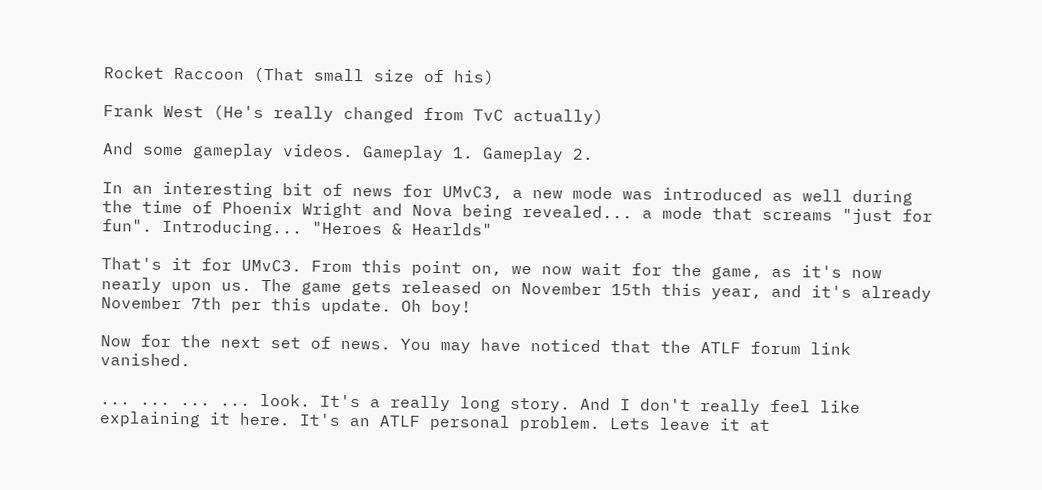Rocket Raccoon (That small size of his)

Frank West (He's really changed from TvC actually)

And some gameplay videos. Gameplay 1. Gameplay 2.

In an interesting bit of news for UMvC3, a new mode was introduced as well during the time of Phoenix Wright and Nova being revealed... a mode that screams "just for fun". Introducing... "Heroes & Hearlds"

That's it for UMvC3. From this point on, we now wait for the game, as it's now nearly upon us. The game gets released on November 15th this year, and it's already November 7th per this update. Oh boy!

Now for the next set of news. You may have noticed that the ATLF forum link vanished.

... ... ... ... look. It's a really long story. And I don't really feel like explaining it here. It's an ATLF personal problem. Lets leave it at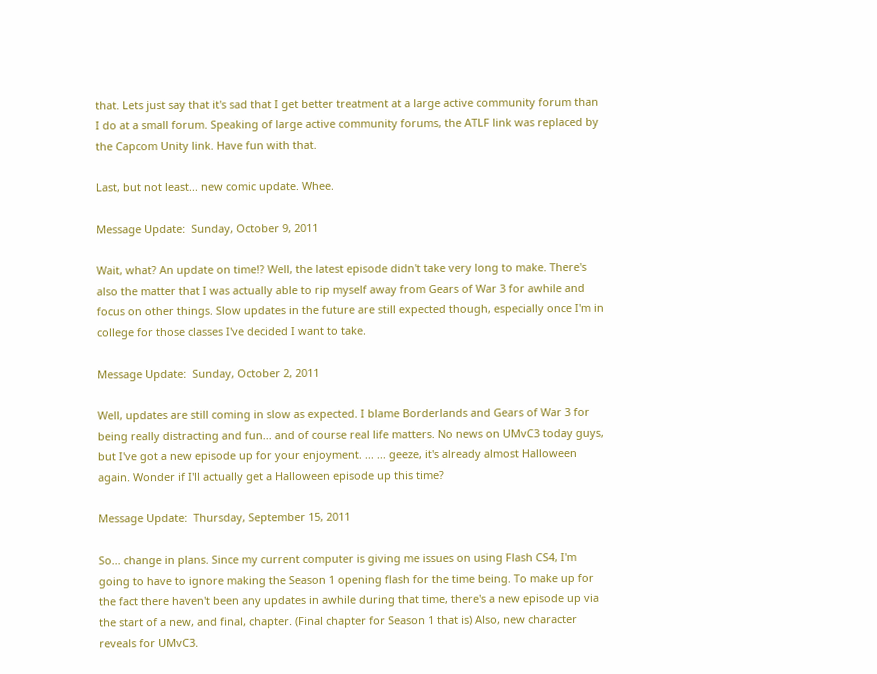that. Lets just say that it's sad that I get better treatment at a large active community forum than I do at a small forum. Speaking of large active community forums, the ATLF link was replaced by the Capcom Unity link. Have fun with that.

Last, but not least... new comic update. Whee.

Message Update:  Sunday, October 9, 2011

Wait, what? An update on time!? Well, the latest episode didn't take very long to make. There's also the matter that I was actually able to rip myself away from Gears of War 3 for awhile and focus on other things. Slow updates in the future are still expected though, especially once I'm in college for those classes I've decided I want to take.

Message Update:  Sunday, October 2, 2011

Well, updates are still coming in slow as expected. I blame Borderlands and Gears of War 3 for being really distracting and fun... and of course real life matters. No news on UMvC3 today guys, but I've got a new episode up for your enjoyment. ... ... geeze, it's already almost Halloween again. Wonder if I'll actually get a Halloween episode up this time?

Message Update:  Thursday, September 15, 2011

So... change in plans. Since my current computer is giving me issues on using Flash CS4, I'm going to have to ignore making the Season 1 opening flash for the time being. To make up for the fact there haven't been any updates in awhile during that time, there's a new episode up via the start of a new, and final, chapter. (Final chapter for Season 1 that is) Also, new character reveals for UMvC3.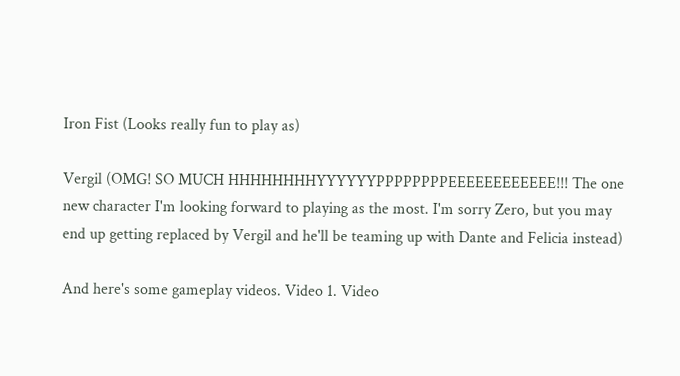Iron Fist (Looks really fun to play as)

Vergil (OMG! SO MUCH HHHHHHHHYYYYYYPPPPPPPPEEEEEEEEEEEE!!! The one new character I'm looking forward to playing as the most. I'm sorry Zero, but you may end up getting replaced by Vergil and he'll be teaming up with Dante and Felicia instead)

And here's some gameplay videos. Video 1. Video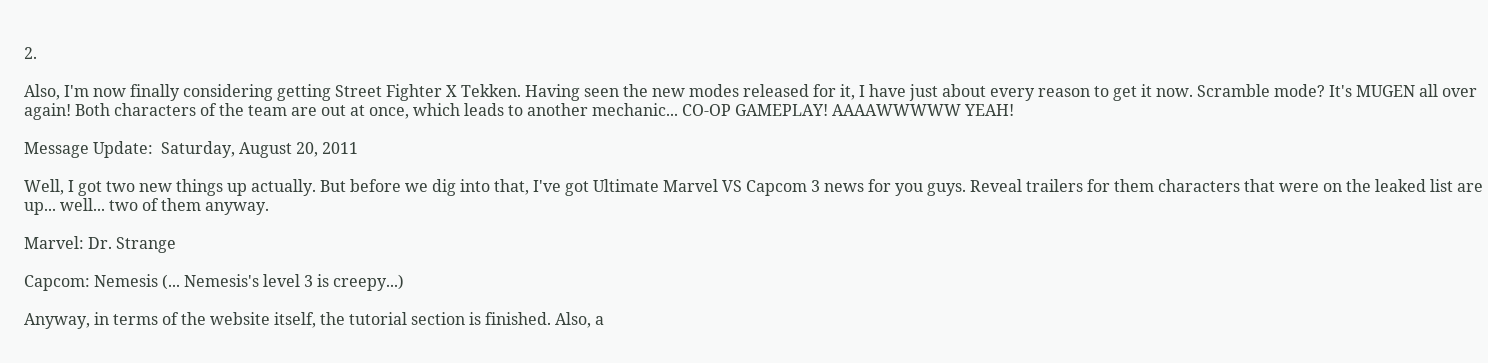2.

Also, I'm now finally considering getting Street Fighter X Tekken. Having seen the new modes released for it, I have just about every reason to get it now. Scramble mode? It's MUGEN all over again! Both characters of the team are out at once, which leads to another mechanic... CO-OP GAMEPLAY! AAAAWWWWW YEAH!

Message Update:  Saturday, August 20, 2011

Well, I got two new things up actually. But before we dig into that, I've got Ultimate Marvel VS Capcom 3 news for you guys. Reveal trailers for them characters that were on the leaked list are up... well... two of them anyway.

Marvel: Dr. Strange

Capcom: Nemesis (... Nemesis's level 3 is creepy...)

Anyway, in terms of the website itself, the tutorial section is finished. Also, a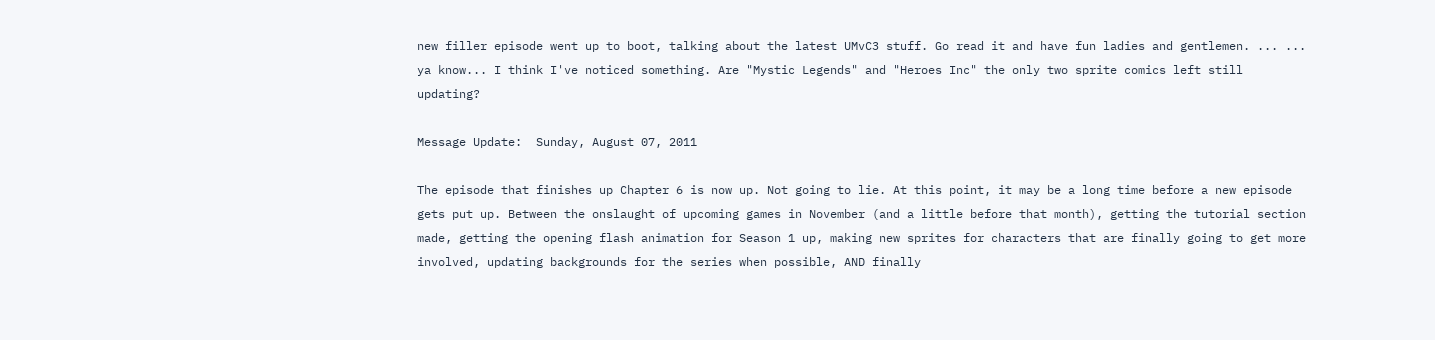new filler episode went up to boot, talking about the latest UMvC3 stuff. Go read it and have fun ladies and gentlemen. ... ... ya know... I think I've noticed something. Are "Mystic Legends" and "Heroes Inc" the only two sprite comics left still updating?

Message Update:  Sunday, August 07, 2011

The episode that finishes up Chapter 6 is now up. Not going to lie. At this point, it may be a long time before a new episode gets put up. Between the onslaught of upcoming games in November (and a little before that month), getting the tutorial section made, getting the opening flash animation for Season 1 up, making new sprites for characters that are finally going to get more involved, updating backgrounds for the series when possible, AND finally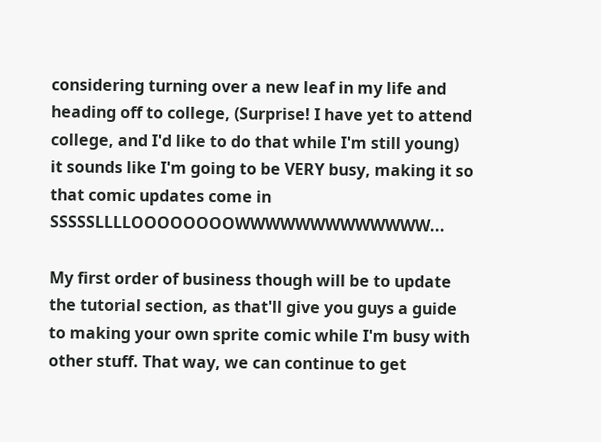considering turning over a new leaf in my life and heading off to college, (Surprise! I have yet to attend college, and I'd like to do that while I'm still young) it sounds like I'm going to be VERY busy, making it so that comic updates come in SSSSSLLLLOOOOOOOOWWWWWWWWWWWWW...

My first order of business though will be to update the tutorial section, as that'll give you guys a guide to making your own sprite comic while I'm busy with other stuff. That way, we can continue to get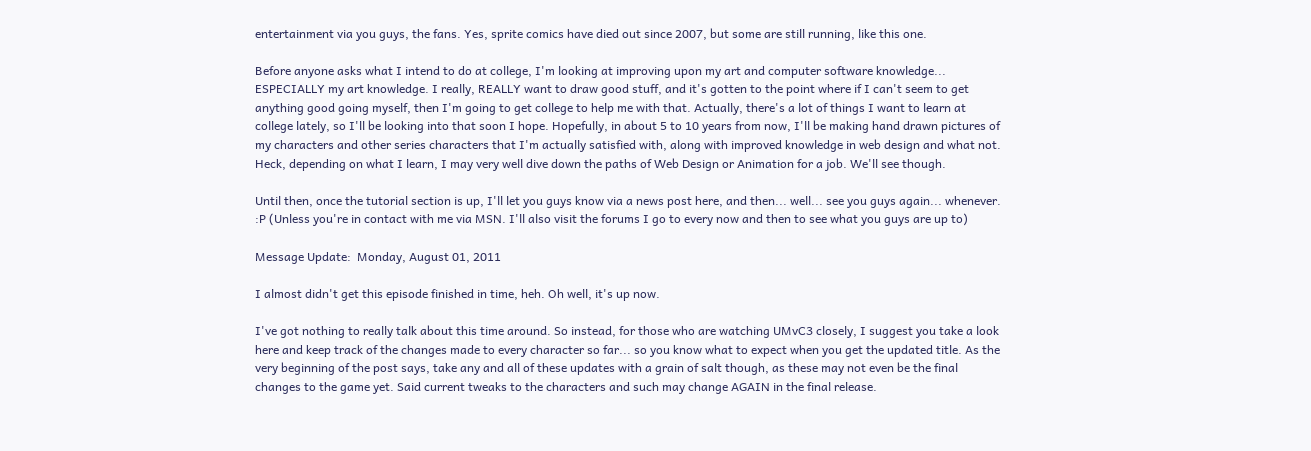entertainment via you guys, the fans. Yes, sprite comics have died out since 2007, but some are still running, like this one.

Before anyone asks what I intend to do at college, I'm looking at improving upon my art and computer software knowledge... ESPECIALLY my art knowledge. I really, REALLY want to draw good stuff, and it's gotten to the point where if I can't seem to get anything good going myself, then I'm going to get college to help me with that. Actually, there's a lot of things I want to learn at college lately, so I'll be looking into that soon I hope. Hopefully, in about 5 to 10 years from now, I'll be making hand drawn pictures of my characters and other series characters that I'm actually satisfied with, along with improved knowledge in web design and what not. Heck, depending on what I learn, I may very well dive down the paths of Web Design or Animation for a job. We'll see though.

Until then, once the tutorial section is up, I'll let you guys know via a news post here, and then... well... see you guys again... whenever. :P (Unless you're in contact with me via MSN. I'll also visit the forums I go to every now and then to see what you guys are up to)

Message Update:  Monday, August 01, 2011

I almost didn't get this episode finished in time, heh. Oh well, it's up now.

I've got nothing to really talk about this time around. So instead, for those who are watching UMvC3 closely, I suggest you take a look here and keep track of the changes made to every character so far... so you know what to expect when you get the updated title. As the very beginning of the post says, take any and all of these updates with a grain of salt though, as these may not even be the final changes to the game yet. Said current tweaks to the characters and such may change AGAIN in the final release.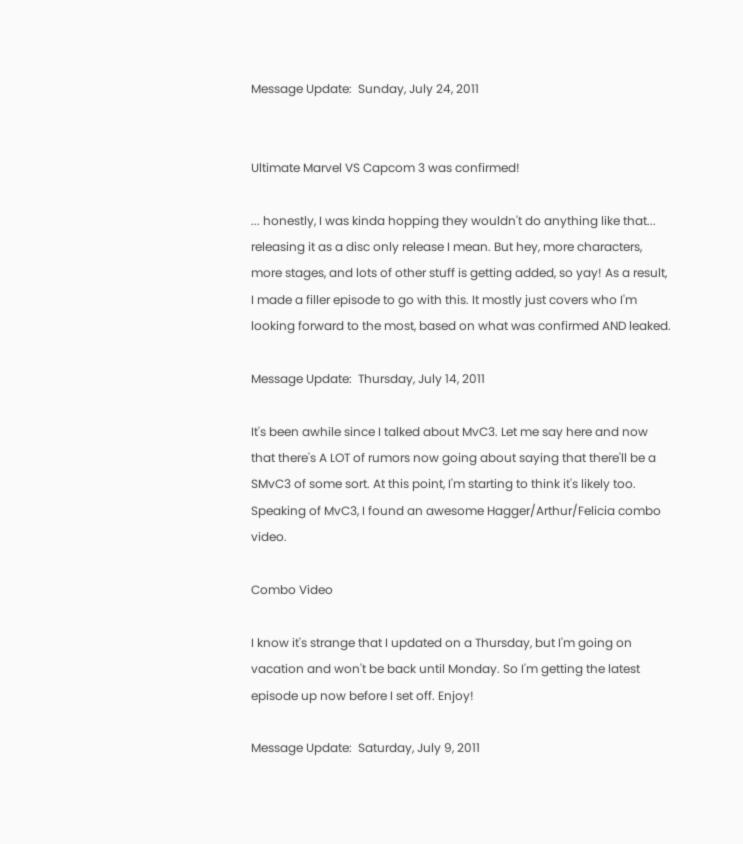Message Update:  Sunday, July 24, 2011


Ultimate Marvel VS Capcom 3 was confirmed!

... honestly, I was kinda hopping they wouldn't do anything like that... releasing it as a disc only release I mean. But hey, more characters, more stages, and lots of other stuff is getting added, so yay! As a result, I made a filler episode to go with this. It mostly just covers who I'm looking forward to the most, based on what was confirmed AND leaked.

Message Update:  Thursday, July 14, 2011

It's been awhile since I talked about MvC3. Let me say here and now that there's A LOT of rumors now going about saying that there'll be a SMvC3 of some sort. At this point, I'm starting to think it's likely too. Speaking of MvC3, I found an awesome Hagger/Arthur/Felicia combo video.

Combo Video

I know it's strange that I updated on a Thursday, but I'm going on vacation and won't be back until Monday. So I'm getting the latest episode up now before I set off. Enjoy!

Message Update:  Saturday, July 9, 2011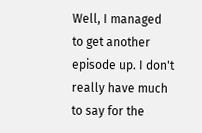Well, I managed to get another episode up. I don't really have much to say for the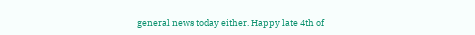general news today either. Happy late 4th of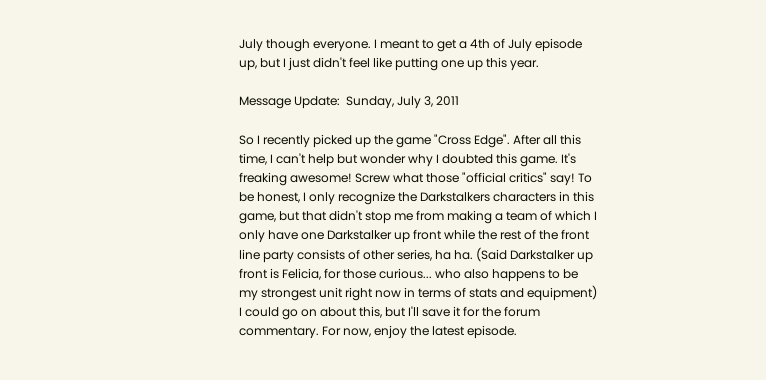July though everyone. I meant to get a 4th of July episode up, but I just didn't feel like putting one up this year.

Message Update:  Sunday, July 3, 2011

So I recently picked up the game "Cross Edge". After all this time, I can't help but wonder why I doubted this game. It's freaking awesome! Screw what those "official critics" say! To be honest, I only recognize the Darkstalkers characters in this game, but that didn't stop me from making a team of which I only have one Darkstalker up front while the rest of the front line party consists of other series, ha ha. (Said Darkstalker up front is Felicia, for those curious... who also happens to be my strongest unit right now in terms of stats and equipment) I could go on about this, but I'll save it for the forum commentary. For now, enjoy the latest episode.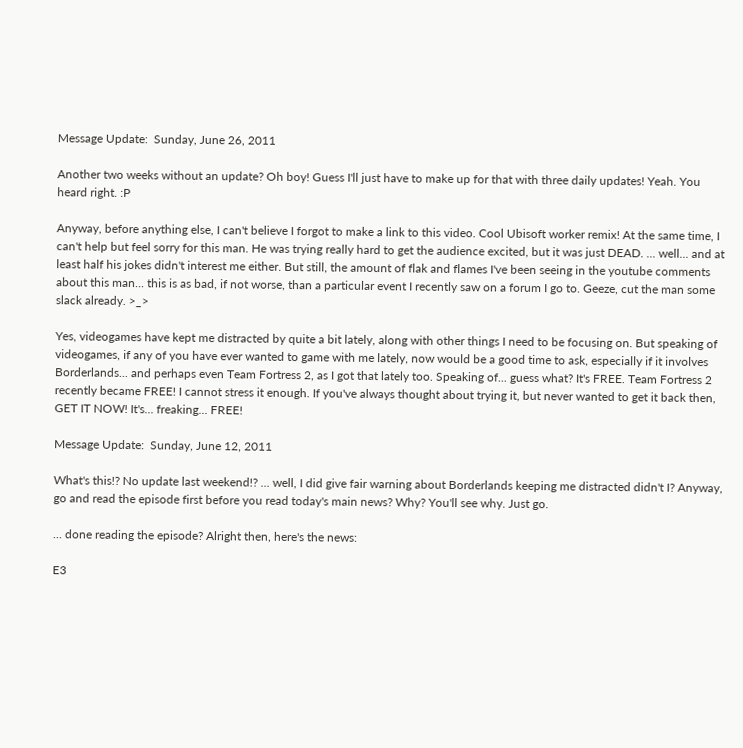Message Update:  Sunday, June 26, 2011

Another two weeks without an update? Oh boy! Guess I'll just have to make up for that with three daily updates! Yeah. You heard right. :P

Anyway, before anything else, I can't believe I forgot to make a link to this video. Cool Ubisoft worker remix! At the same time, I can't help but feel sorry for this man. He was trying really hard to get the audience excited, but it was just DEAD. ... well... and at least half his jokes didn't interest me either. But still, the amount of flak and flames I've been seeing in the youtube comments about this man... this is as bad, if not worse, than a particular event I recently saw on a forum I go to. Geeze, cut the man some slack already. >_>

Yes, videogames have kept me distracted by quite a bit lately, along with other things I need to be focusing on. But speaking of videogames, if any of you have ever wanted to game with me lately, now would be a good time to ask, especially if it involves Borderlands... and perhaps even Team Fortress 2, as I got that lately too. Speaking of... guess what? It's FREE. Team Fortress 2 recently became FREE! I cannot stress it enough. If you've always thought about trying it, but never wanted to get it back then, GET IT NOW! It's... freaking... FREE!

Message Update:  Sunday, June 12, 2011

What's this!? No update last weekend!? ... well, I did give fair warning about Borderlands keeping me distracted didn't I? Anyway, go and read the episode first before you read today's main news? Why? You'll see why. Just go.

... done reading the episode? Alright then, here's the news:

E3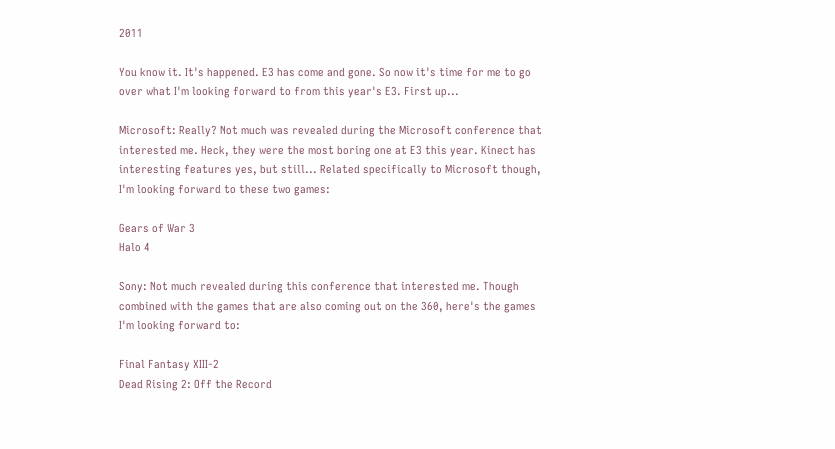2011

You know it. It's happened. E3 has come and gone. So now it's time for me to go over what I'm looking forward to from this year's E3. First up...

Microsoft: Really? Not much was revealed during the Microsoft conference that interested me. Heck, they were the most boring one at E3 this year. Kinect has interesting features yes, but still... Related specifically to Microsoft though, I'm looking forward to these two games:

Gears of War 3
Halo 4

Sony: Not much revealed during this conference that interested me. Though combined with the games that are also coming out on the 360, here's the games I'm looking forward to:

Final Fantasy XIII-2
Dead Rising 2: Off the Record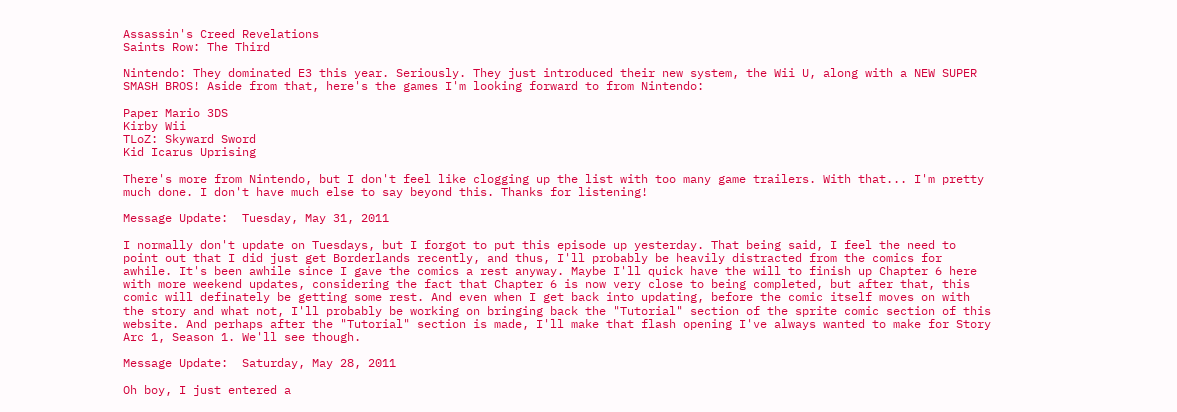Assassin's Creed Revelations
Saints Row: The Third

Nintendo: They dominated E3 this year. Seriously. They just introduced their new system, the Wii U, along with a NEW SUPER SMASH BROS! Aside from that, here's the games I'm looking forward to from Nintendo:

Paper Mario 3DS
Kirby Wii
TLoZ: Skyward Sword
Kid Icarus Uprising

There's more from Nintendo, but I don't feel like clogging up the list with too many game trailers. With that... I'm pretty much done. I don't have much else to say beyond this. Thanks for listening!

Message Update:  Tuesday, May 31, 2011

I normally don't update on Tuesdays, but I forgot to put this episode up yesterday. That being said, I feel the need to point out that I did just get Borderlands recently, and thus, I'll probably be heavily distracted from the comics for awhile. It's been awhile since I gave the comics a rest anyway. Maybe I'll quick have the will to finish up Chapter 6 here with more weekend updates, considering the fact that Chapter 6 is now very close to being completed, but after that, this comic will definately be getting some rest. And even when I get back into updating, before the comic itself moves on with the story and what not, I'll probably be working on bringing back the "Tutorial" section of the sprite comic section of this website. And perhaps after the "Tutorial" section is made, I'll make that flash opening I've always wanted to make for Story Arc 1, Season 1. We'll see though.

Message Update:  Saturday, May 28, 2011

Oh boy, I just entered a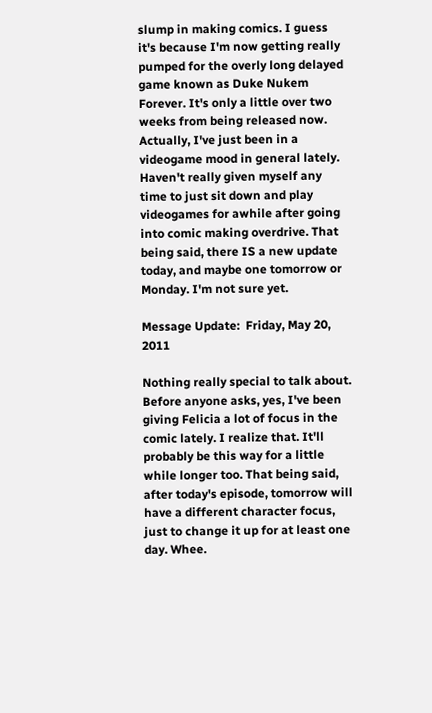slump in making comics. I guess it's because I'm now getting really pumped for the overly long delayed game known as Duke Nukem Forever. It's only a little over two weeks from being released now. Actually, I've just been in a videogame mood in general lately. Haven't really given myself any time to just sit down and play videogames for awhile after going into comic making overdrive. That being said, there IS a new update today, and maybe one tomorrow or Monday. I'm not sure yet.

Message Update:  Friday, May 20, 2011

Nothing really special to talk about. Before anyone asks, yes, I've been giving Felicia a lot of focus in the comic lately. I realize that. It'll probably be this way for a little while longer too. That being said, after today's episode, tomorrow will have a different character focus, just to change it up for at least one day. Whee.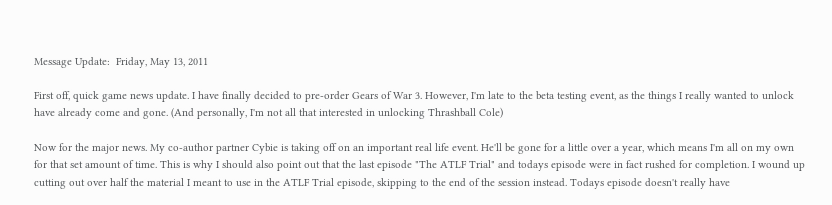Message Update:  Friday, May 13, 2011

First off, quick game news update. I have finally decided to pre-order Gears of War 3. However, I'm late to the beta testing event, as the things I really wanted to unlock have already come and gone. (And personally, I'm not all that interested in unlocking Thrashball Cole)

Now for the major news. My co-author partner Cybie is taking off on an important real life event. He'll be gone for a little over a year, which means I'm all on my own for that set amount of time. This is why I should also point out that the last episode "The ATLF Trial" and todays episode were in fact rushed for completion. I wound up cutting out over half the material I meant to use in the ATLF Trial episode, skipping to the end of the session instead. Todays episode doesn't really have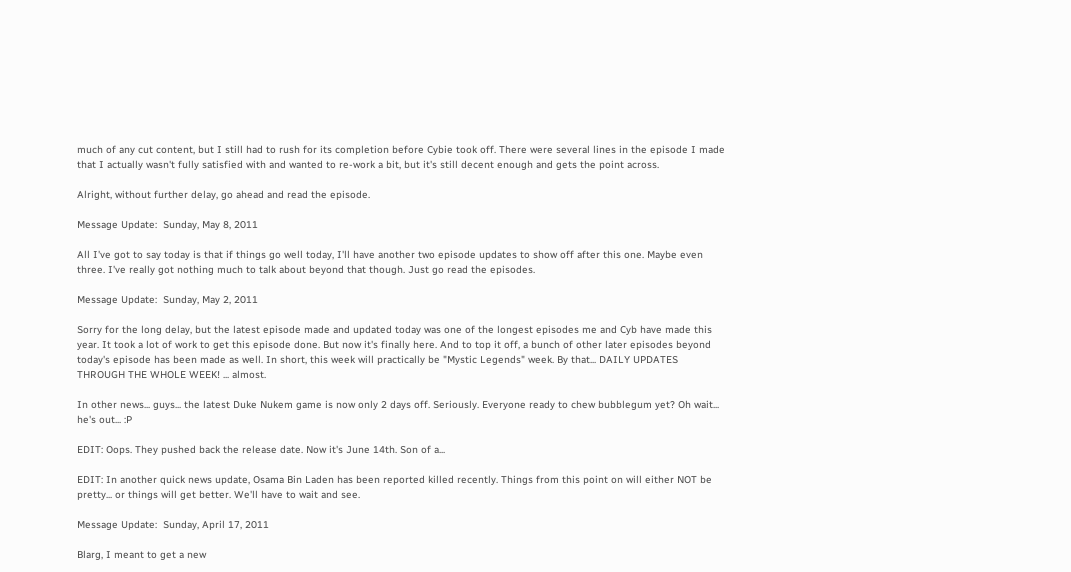much of any cut content, but I still had to rush for its completion before Cybie took off. There were several lines in the episode I made that I actually wasn't fully satisfied with and wanted to re-work a bit, but it's still decent enough and gets the point across.

Alright, without further delay, go ahead and read the episode.

Message Update:  Sunday, May 8, 2011

All I've got to say today is that if things go well today, I'll have another two episode updates to show off after this one. Maybe even three. I've really got nothing much to talk about beyond that though. Just go read the episodes.

Message Update:  Sunday, May 2, 2011

Sorry for the long delay, but the latest episode made and updated today was one of the longest episodes me and Cyb have made this year. It took a lot of work to get this episode done. But now it's finally here. And to top it off, a bunch of other later episodes beyond today's episode has been made as well. In short, this week will practically be "Mystic Legends" week. By that... DAILY UPDATES THROUGH THE WHOLE WEEK! ... almost.

In other news... guys... the latest Duke Nukem game is now only 2 days off. Seriously. Everyone ready to chew bubblegum yet? Oh wait... he's out... :P

EDIT: Oops. They pushed back the release date. Now it's June 14th. Son of a...

EDIT: In another quick news update, Osama Bin Laden has been reported killed recently. Things from this point on will either NOT be pretty... or things will get better. We'll have to wait and see.

Message Update:  Sunday, April 17, 2011

Blarg, I meant to get a new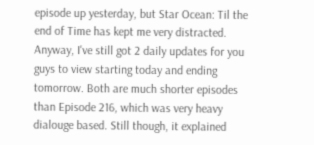episode up yesterday, but Star Ocean: Til the end of Time has kept me very distracted. Anyway, I've still got 2 daily updates for you guys to view starting today and ending tomorrow. Both are much shorter episodes than Episode 216, which was very heavy dialouge based. Still though, it explained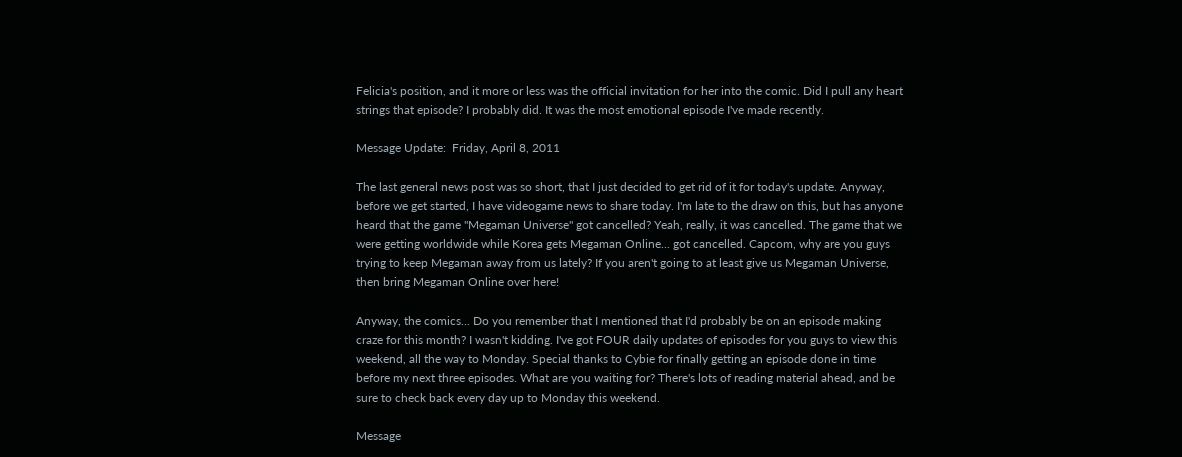Felicia's position, and it more or less was the official invitation for her into the comic. Did I pull any heart strings that episode? I probably did. It was the most emotional episode I've made recently.

Message Update:  Friday, April 8, 2011

The last general news post was so short, that I just decided to get rid of it for today's update. Anyway, before we get started, I have videogame news to share today. I'm late to the draw on this, but has anyone heard that the game "Megaman Universe" got cancelled? Yeah, really, it was cancelled. The game that we were getting worldwide while Korea gets Megaman Online... got cancelled. Capcom, why are you guys trying to keep Megaman away from us lately? If you aren't going to at least give us Megaman Universe, then bring Megaman Online over here!

Anyway, the comics... Do you remember that I mentioned that I'd probably be on an episode making craze for this month? I wasn't kidding. I've got FOUR daily updates of episodes for you guys to view this weekend, all the way to Monday. Special thanks to Cybie for finally getting an episode done in time before my next three episodes. What are you waiting for? There's lots of reading material ahead, and be sure to check back every day up to Monday this weekend.

Message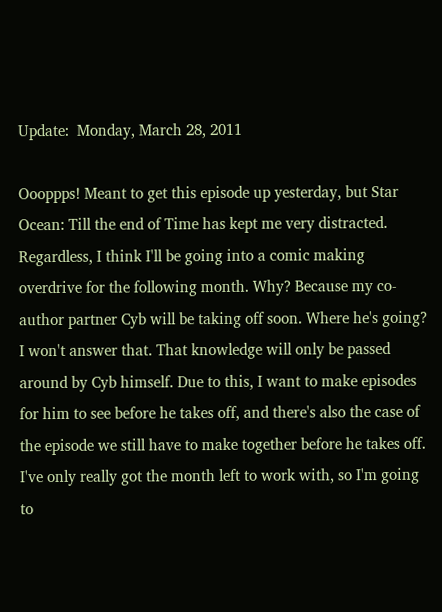Update:  Monday, March 28, 2011

Oooppps! Meant to get this episode up yesterday, but Star Ocean: Till the end of Time has kept me very distracted. Regardless, I think I'll be going into a comic making overdrive for the following month. Why? Because my co-author partner Cyb will be taking off soon. Where he's going? I won't answer that. That knowledge will only be passed around by Cyb himself. Due to this, I want to make episodes for him to see before he takes off, and there's also the case of the episode we still have to make together before he takes off. I've only really got the month left to work with, so I'm going to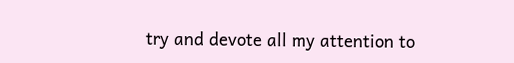try and devote all my attention to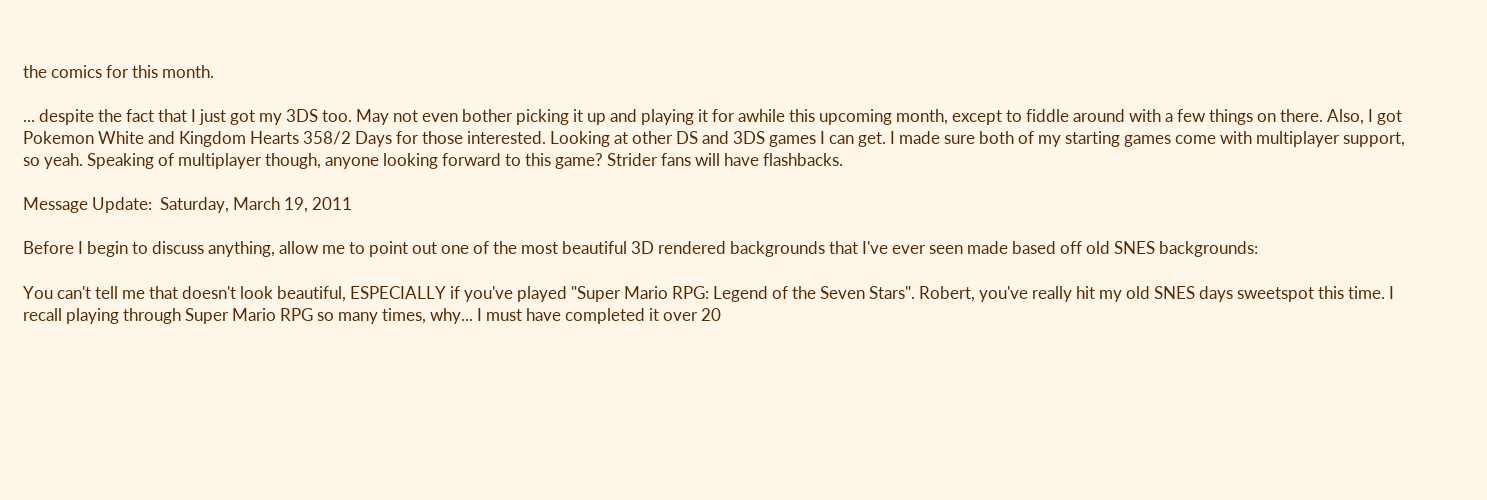the comics for this month.

... despite the fact that I just got my 3DS too. May not even bother picking it up and playing it for awhile this upcoming month, except to fiddle around with a few things on there. Also, I got Pokemon White and Kingdom Hearts 358/2 Days for those interested. Looking at other DS and 3DS games I can get. I made sure both of my starting games come with multiplayer support, so yeah. Speaking of multiplayer though, anyone looking forward to this game? Strider fans will have flashbacks.

Message Update:  Saturday, March 19, 2011

Before I begin to discuss anything, allow me to point out one of the most beautiful 3D rendered backgrounds that I've ever seen made based off old SNES backgrounds:

You can't tell me that doesn't look beautiful, ESPECIALLY if you've played "Super Mario RPG: Legend of the Seven Stars". Robert, you've really hit my old SNES days sweetspot this time. I recall playing through Super Mario RPG so many times, why... I must have completed it over 20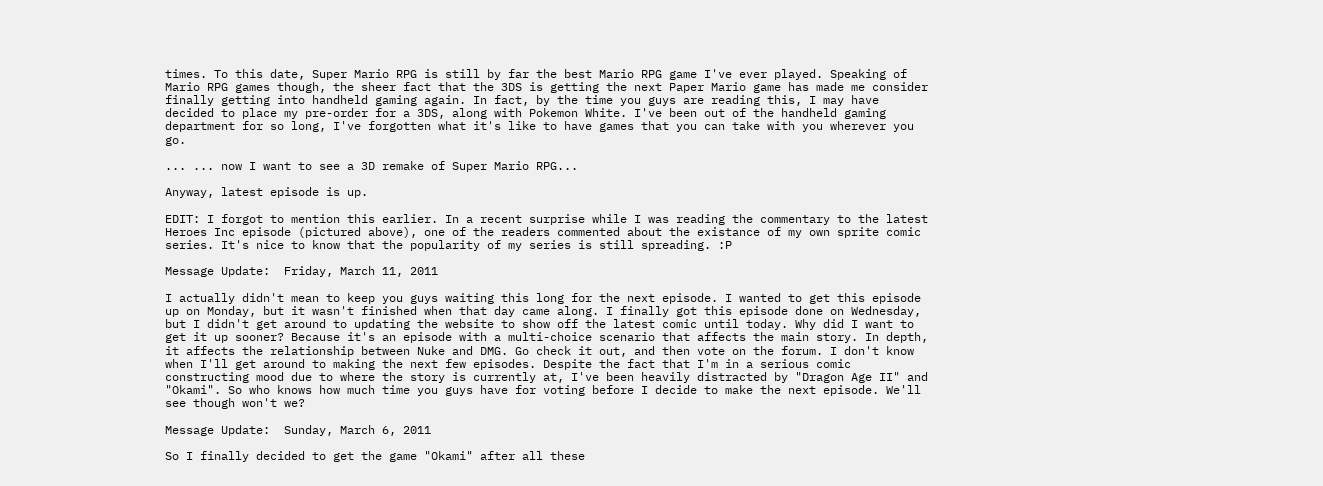times. To this date, Super Mario RPG is still by far the best Mario RPG game I've ever played. Speaking of Mario RPG games though, the sheer fact that the 3DS is getting the next Paper Mario game has made me consider finally getting into handheld gaming again. In fact, by the time you guys are reading this, I may have decided to place my pre-order for a 3DS, along with Pokemon White. I've been out of the handheld gaming department for so long, I've forgotten what it's like to have games that you can take with you wherever you go.

... ... now I want to see a 3D remake of Super Mario RPG...

Anyway, latest episode is up.

EDIT: I forgot to mention this earlier. In a recent surprise while I was reading the commentary to the latest Heroes Inc episode (pictured above), one of the readers commented about the existance of my own sprite comic series. It's nice to know that the popularity of my series is still spreading. :P

Message Update:  Friday, March 11, 2011

I actually didn't mean to keep you guys waiting this long for the next episode. I wanted to get this episode up on Monday, but it wasn't finished when that day came along. I finally got this episode done on Wednesday, but I didn't get around to updating the website to show off the latest comic until today. Why did I want to get it up sooner? Because it's an episode with a multi-choice scenario that affects the main story. In depth, it affects the relationship between Nuke and DMG. Go check it out, and then vote on the forum. I don't know when I'll get around to making the next few episodes. Despite the fact that I'm in a serious comic constructing mood due to where the story is currently at, I've been heavily distracted by "Dragon Age II" and "Okami". So who knows how much time you guys have for voting before I decide to make the next episode. We'll see though won't we?

Message Update:  Sunday, March 6, 2011

So I finally decided to get the game "Okami" after all these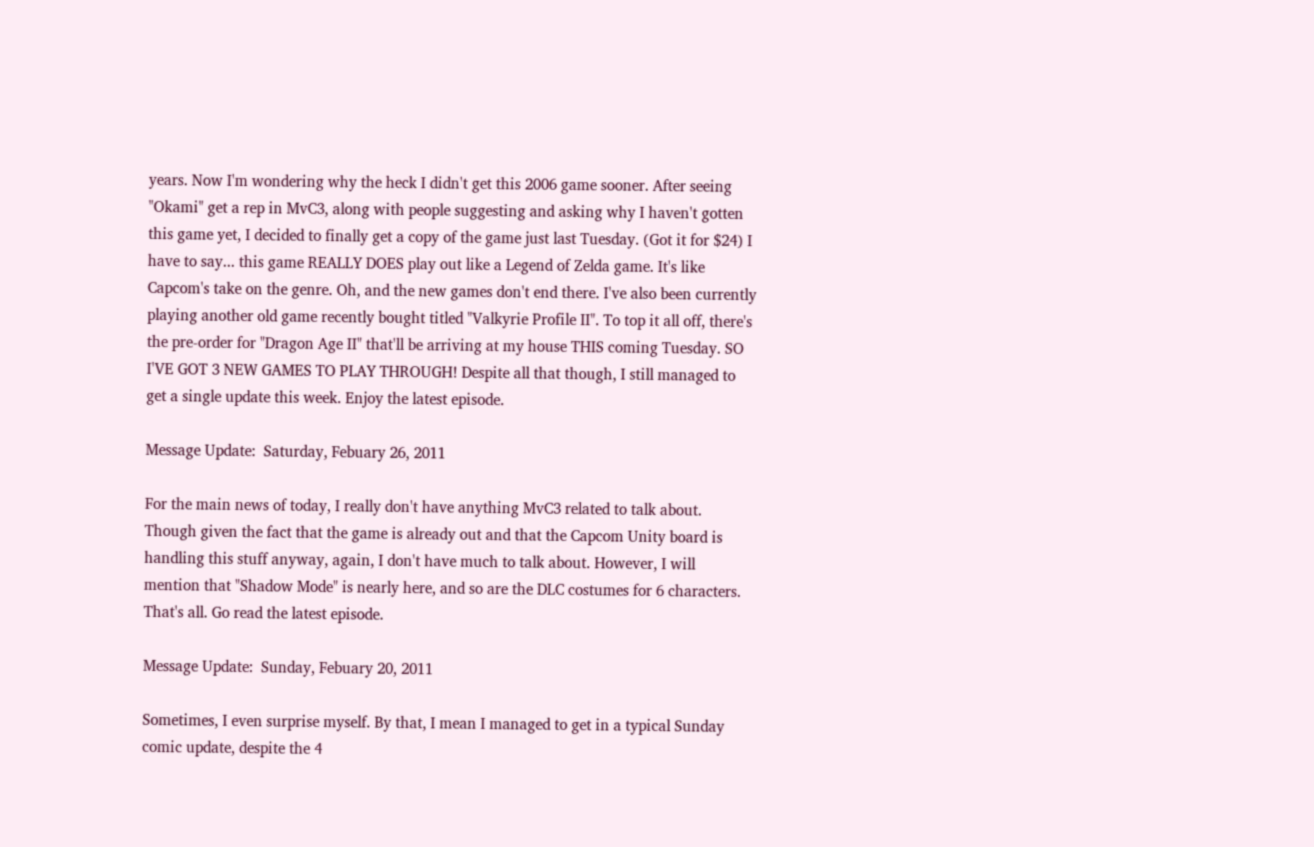years. Now I'm wondering why the heck I didn't get this 2006 game sooner. After seeing "Okami" get a rep in MvC3, along with people suggesting and asking why I haven't gotten this game yet, I decided to finally get a copy of the game just last Tuesday. (Got it for $24) I have to say... this game REALLY DOES play out like a Legend of Zelda game. It's like Capcom's take on the genre. Oh, and the new games don't end there. I've also been currently playing another old game recently bought titled "Valkyrie Profile II". To top it all off, there's the pre-order for "Dragon Age II" that'll be arriving at my house THIS coming Tuesday. SO I'VE GOT 3 NEW GAMES TO PLAY THROUGH! Despite all that though, I still managed to get a single update this week. Enjoy the latest episode.

Message Update:  Saturday, Febuary 26, 2011

For the main news of today, I really don't have anything MvC3 related to talk about. Though given the fact that the game is already out and that the Capcom Unity board is handling this stuff anyway, again, I don't have much to talk about. However, I will mention that "Shadow Mode" is nearly here, and so are the DLC costumes for 6 characters. That's all. Go read the latest episode.

Message Update:  Sunday, Febuary 20, 2011

Sometimes, I even surprise myself. By that, I mean I managed to get in a typical Sunday comic update, despite the 4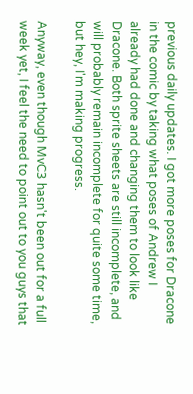previous daily updates. I got more poses for Dracone in the comic by taking what poses of Andrew I already had done and changing them to look like Dracone. Both sprite sheets are still incomplete, and will probably remain incomplete for quite some time, but hey, I'm making progress.

Anyway, even though MvC3 hasn't been out for a full week yet, I feel the need to point out to you guys that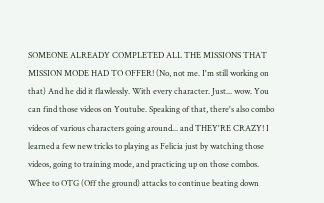SOMEONE ALREADY COMPLETED ALL THE MISSIONS THAT MISSION MODE HAD TO OFFER! (No, not me. I'm still working on that) And he did it flawlessly. With every character. Just... wow. You can find those videos on Youtube. Speaking of that, there's also combo videos of various characters going around... and THEY'RE CRAZY! I learned a few new tricks to playing as Felicia just by watching those videos, going to training mode, and practicing up on those combos. Whee to OTG (Off the ground) attacks to continue beating down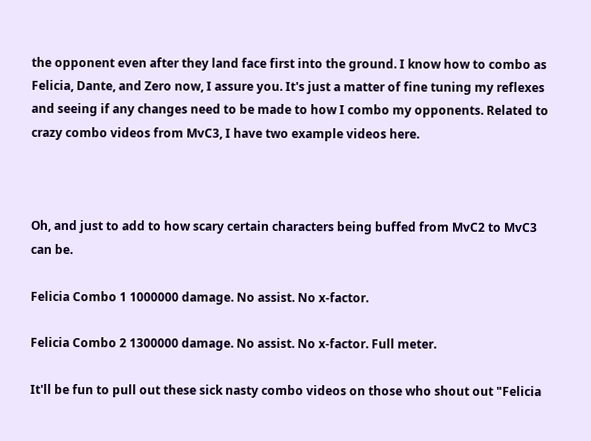the opponent even after they land face first into the ground. I know how to combo as Felicia, Dante, and Zero now, I assure you. It's just a matter of fine tuning my reflexes and seeing if any changes need to be made to how I combo my opponents. Related to crazy combo videos from MvC3, I have two example videos here.



Oh, and just to add to how scary certain characters being buffed from MvC2 to MvC3 can be.

Felicia Combo 1 1000000 damage. No assist. No x-factor.

Felicia Combo 2 1300000 damage. No assist. No x-factor. Full meter.

It'll be fun to pull out these sick nasty combo videos on those who shout out "Felicia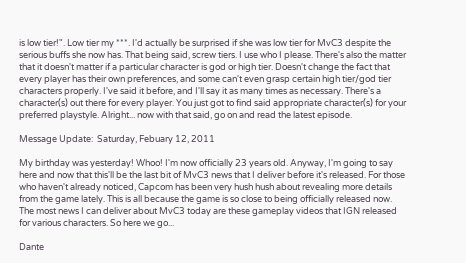is low tier!". Low tier my ***. I'd actually be surprised if she was low tier for MvC3 despite the serious buffs she now has. That being said, screw tiers. I use who I please. There's also the matter that it doesn't matter if a particular character is god or high tier. Doesn't change the fact that every player has their own preferences, and some can't even grasp certain high tier/god tier characters properly. I've said it before, and I'll say it as many times as necessary. There's a character(s) out there for every player. You just got to find said appropriate character(s) for your preferred playstyle. Alright... now with that said, go on and read the latest episode.

Message Update:  Saturday, Febuary 12, 2011

My birthday was yesterday! Whoo! I'm now officially 23 years old. Anyway, I'm going to say here and now that this'll be the last bit of MvC3 news that I deliver before it's released. For those who haven't already noticed, Capcom has been very hush hush about revealing more details from the game lately. This is all because the game is so close to being officially released now. The most news I can deliver about MvC3 today are these gameplay videos that IGN released for various characters. So here we go...

Dante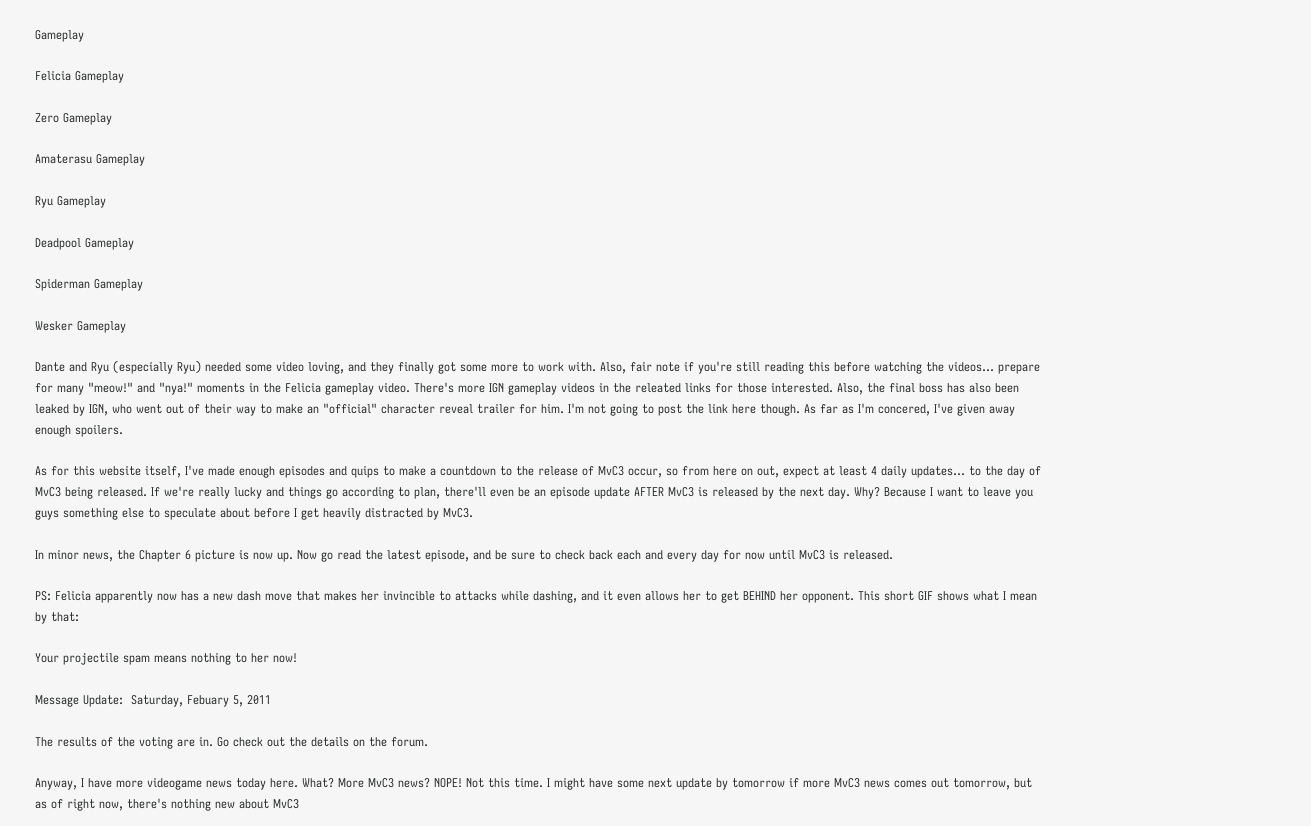Gameplay

Felicia Gameplay

Zero Gameplay

Amaterasu Gameplay

Ryu Gameplay

Deadpool Gameplay

Spiderman Gameplay

Wesker Gameplay

Dante and Ryu (especially Ryu) needed some video loving, and they finally got some more to work with. Also, fair note if you're still reading this before watching the videos... prepare for many "meow!" and "nya!" moments in the Felicia gameplay video. There's more IGN gameplay videos in the releated links for those interested. Also, the final boss has also been leaked by IGN, who went out of their way to make an "official" character reveal trailer for him. I'm not going to post the link here though. As far as I'm concered, I've given away enough spoilers.

As for this website itself, I've made enough episodes and quips to make a countdown to the release of MvC3 occur, so from here on out, expect at least 4 daily updates... to the day of MvC3 being released. If we're really lucky and things go according to plan, there'll even be an episode update AFTER MvC3 is released by the next day. Why? Because I want to leave you guys something else to speculate about before I get heavily distracted by MvC3.

In minor news, the Chapter 6 picture is now up. Now go read the latest episode, and be sure to check back each and every day for now until MvC3 is released.

PS: Felicia apparently now has a new dash move that makes her invincible to attacks while dashing, and it even allows her to get BEHIND her opponent. This short GIF shows what I mean by that:

Your projectile spam means nothing to her now!

Message Update:  Saturday, Febuary 5, 2011

The results of the voting are in. Go check out the details on the forum.

Anyway, I have more videogame news today here. What? More MvC3 news? NOPE! Not this time. I might have some next update by tomorrow if more MvC3 news comes out tomorrow, but as of right now, there's nothing new about MvC3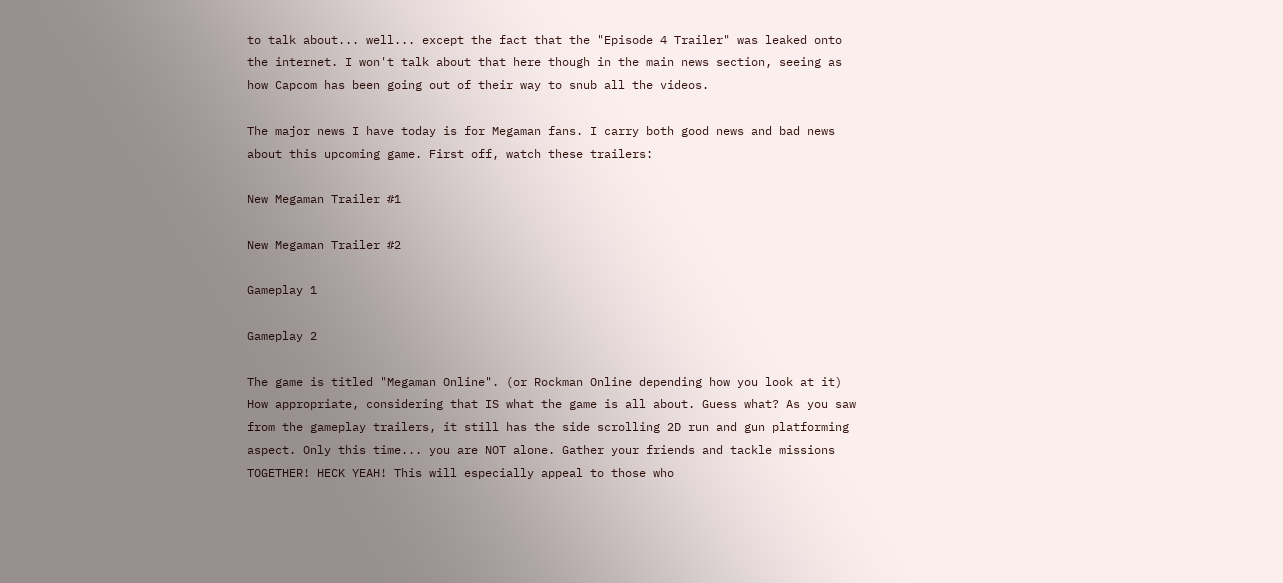to talk about... well... except the fact that the "Episode 4 Trailer" was leaked onto the internet. I won't talk about that here though in the main news section, seeing as how Capcom has been going out of their way to snub all the videos.

The major news I have today is for Megaman fans. I carry both good news and bad news about this upcoming game. First off, watch these trailers:

New Megaman Trailer #1

New Megaman Trailer #2

Gameplay 1

Gameplay 2

The game is titled "Megaman Online". (or Rockman Online depending how you look at it) How appropriate, considering that IS what the game is all about. Guess what? As you saw from the gameplay trailers, it still has the side scrolling 2D run and gun platforming aspect. Only this time... you are NOT alone. Gather your friends and tackle missions TOGETHER! HECK YEAH! This will especially appeal to those who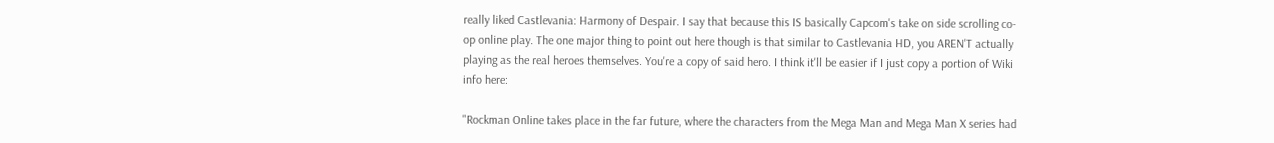really liked Castlevania: Harmony of Despair. I say that because this IS basically Capcom's take on side scrolling co-op online play. The one major thing to point out here though is that similar to Castlevania HD, you AREN'T actually playing as the real heroes themselves. You're a copy of said hero. I think it'll be easier if I just copy a portion of Wiki info here:

"Rockman Online takes place in the far future, where the characters from the Mega Man and Mega Man X series had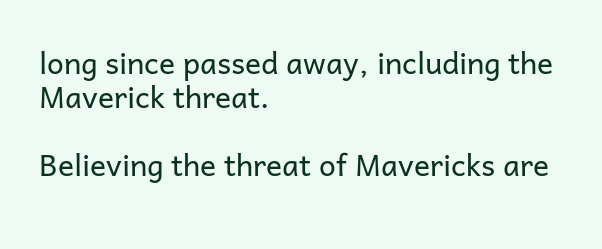long since passed away, including the Maverick threat.

Believing the threat of Mavericks are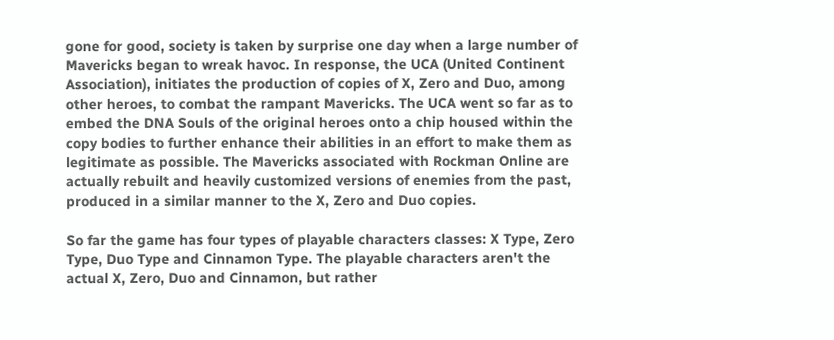gone for good, society is taken by surprise one day when a large number of Mavericks began to wreak havoc. In response, the UCA (United Continent Association), initiates the production of copies of X, Zero and Duo, among other heroes, to combat the rampant Mavericks. The UCA went so far as to embed the DNA Souls of the original heroes onto a chip housed within the copy bodies to further enhance their abilities in an effort to make them as legitimate as possible. The Mavericks associated with Rockman Online are actually rebuilt and heavily customized versions of enemies from the past, produced in a similar manner to the X, Zero and Duo copies.

So far the game has four types of playable characters classes: X Type, Zero Type, Duo Type and Cinnamon Type. The playable characters aren't the actual X, Zero, Duo and Cinnamon, but rather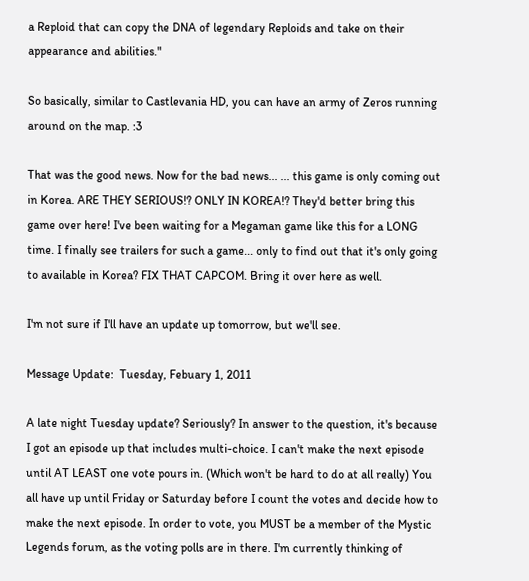a Reploid that can copy the DNA of legendary Reploids and take on their appearance and abilities."

So basically, similar to Castlevania HD, you can have an army of Zeros running around on the map. :3

That was the good news. Now for the bad news... ... this game is only coming out in Korea. ARE THEY SERIOUS!? ONLY IN KOREA!? They'd better bring this game over here! I've been waiting for a Megaman game like this for a LONG time. I finally see trailers for such a game... only to find out that it's only going to available in Korea? FIX THAT CAPCOM. Bring it over here as well.

I'm not sure if I'll have an update up tomorrow, but we'll see.

Message Update:  Tuesday, Febuary 1, 2011

A late night Tuesday update? Seriously? In answer to the question, it's because I got an episode up that includes multi-choice. I can't make the next episode until AT LEAST one vote pours in. (Which won't be hard to do at all really) You all have up until Friday or Saturday before I count the votes and decide how to make the next episode. In order to vote, you MUST be a member of the Mystic Legends forum, as the voting polls are in there. I'm currently thinking of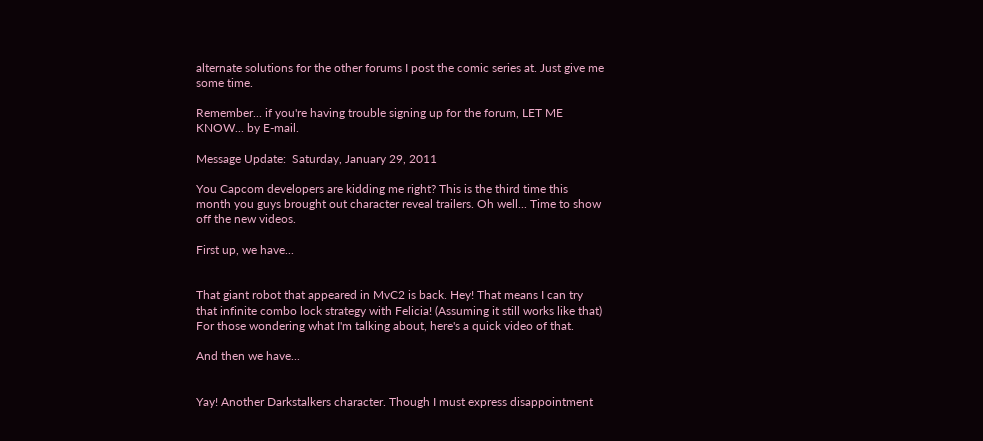alternate solutions for the other forums I post the comic series at. Just give me some time.

Remember... if you're having trouble signing up for the forum, LET ME KNOW... by E-mail.

Message Update:  Saturday, January 29, 2011

You Capcom developers are kidding me right? This is the third time this month you guys brought out character reveal trailers. Oh well... Time to show off the new videos.

First up, we have...


That giant robot that appeared in MvC2 is back. Hey! That means I can try that infinite combo lock strategy with Felicia! (Assuming it still works like that) For those wondering what I'm talking about, here's a quick video of that.

And then we have...


Yay! Another Darkstalkers character. Though I must express disappointment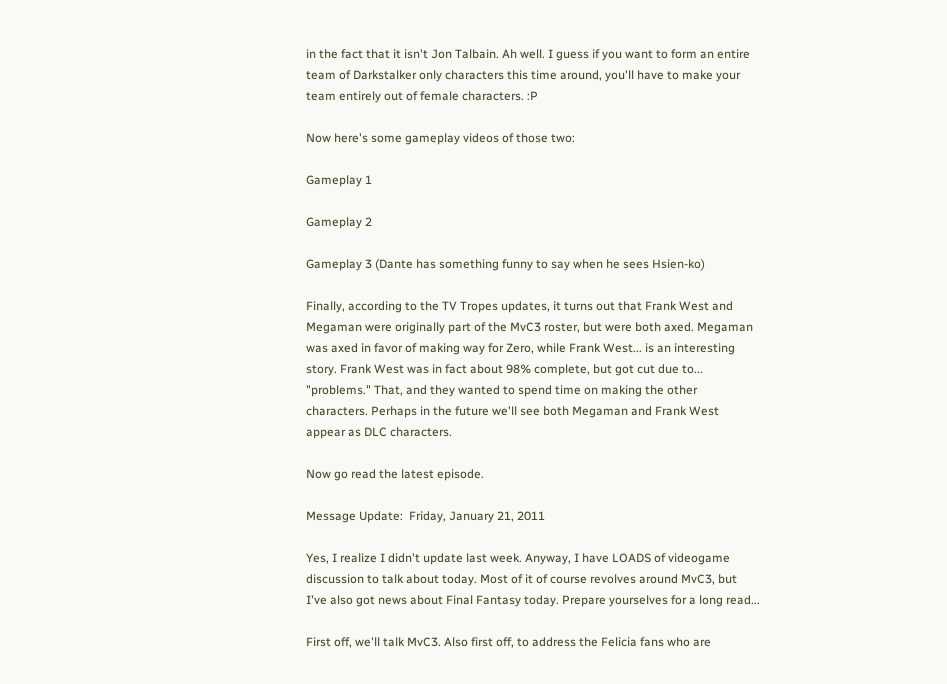in the fact that it isn't Jon Talbain. Ah well. I guess if you want to form an entire team of Darkstalker only characters this time around, you'll have to make your team entirely out of female characters. :P

Now here's some gameplay videos of those two:

Gameplay 1

Gameplay 2

Gameplay 3 (Dante has something funny to say when he sees Hsien-ko)

Finally, according to the TV Tropes updates, it turns out that Frank West and Megaman were originally part of the MvC3 roster, but were both axed. Megaman was axed in favor of making way for Zero, while Frank West... is an interesting story. Frank West was in fact about 98% complete, but got cut due to... "problems." That, and they wanted to spend time on making the other characters. Perhaps in the future we'll see both Megaman and Frank West appear as DLC characters.

Now go read the latest episode.

Message Update:  Friday, January 21, 2011

Yes, I realize I didn't update last week. Anyway, I have LOADS of videogame discussion to talk about today. Most of it of course revolves around MvC3, but I've also got news about Final Fantasy today. Prepare yourselves for a long read...

First off, we'll talk MvC3. Also first off, to address the Felicia fans who are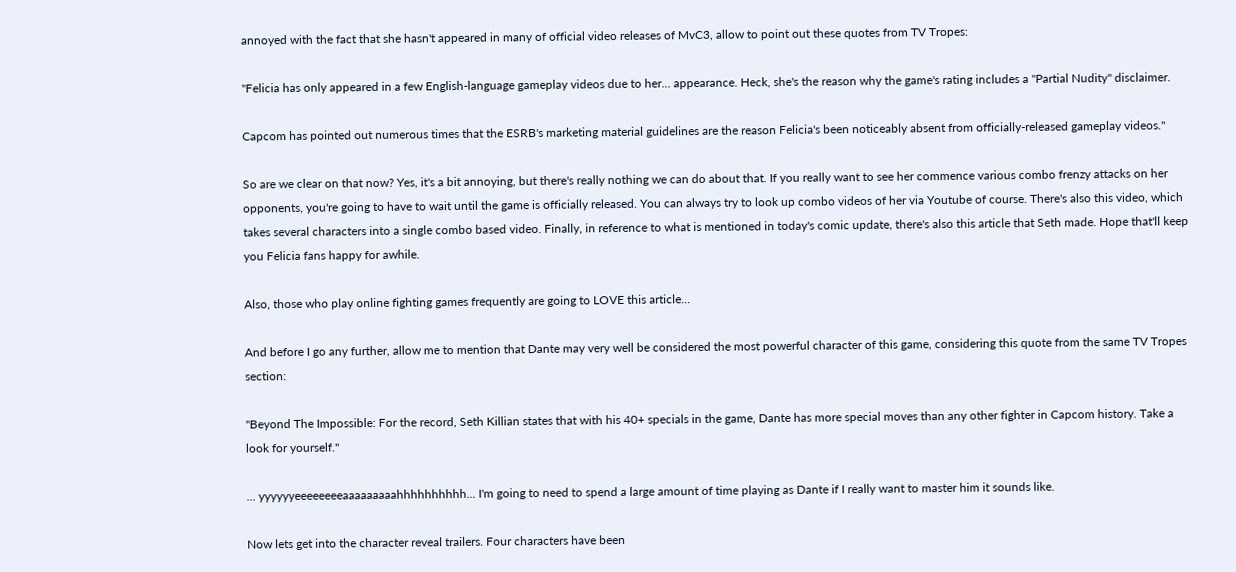annoyed with the fact that she hasn't appeared in many of official video releases of MvC3, allow to point out these quotes from TV Tropes:

"Felicia has only appeared in a few English-language gameplay videos due to her... appearance. Heck, she's the reason why the game's rating includes a "Partial Nudity" disclaimer.

Capcom has pointed out numerous times that the ESRB's marketing material guidelines are the reason Felicia's been noticeably absent from officially-released gameplay videos."

So are we clear on that now? Yes, it's a bit annoying, but there's really nothing we can do about that. If you really want to see her commence various combo frenzy attacks on her opponents, you're going to have to wait until the game is officially released. You can always try to look up combo videos of her via Youtube of course. There's also this video, which takes several characters into a single combo based video. Finally, in reference to what is mentioned in today's comic update, there's also this article that Seth made. Hope that'll keep you Felicia fans happy for awhile.

Also, those who play online fighting games frequently are going to LOVE this article...

And before I go any further, allow me to mention that Dante may very well be considered the most powerful character of this game, considering this quote from the same TV Tropes section:

"Beyond The Impossible: For the record, Seth Killian states that with his 40+ specials in the game, Dante has more special moves than any other fighter in Capcom history. Take a look for yourself."

... yyyyyyeeeeeeeeaaaaaaaaahhhhhhhhhh... I'm going to need to spend a large amount of time playing as Dante if I really want to master him it sounds like.

Now lets get into the character reveal trailers. Four characters have been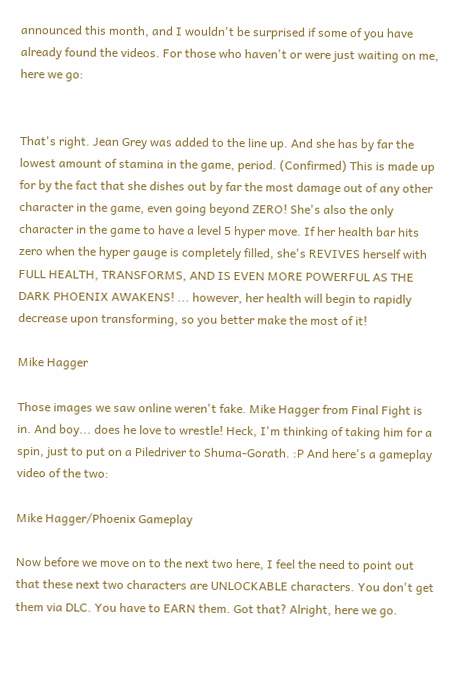announced this month, and I wouldn't be surprised if some of you have already found the videos. For those who haven't or were just waiting on me, here we go:


That's right. Jean Grey was added to the line up. And she has by far the lowest amount of stamina in the game, period. (Confirmed) This is made up for by the fact that she dishes out by far the most damage out of any other character in the game, even going beyond ZERO! She's also the only character in the game to have a level 5 hyper move. If her health bar hits zero when the hyper gauge is completely filled, she's REVIVES herself with FULL HEALTH, TRANSFORMS, AND IS EVEN MORE POWERFUL AS THE DARK PHOENIX AWAKENS! ... however, her health will begin to rapidly decrease upon transforming, so you better make the most of it!

Mike Hagger

Those images we saw online weren't fake. Mike Hagger from Final Fight is in. And boy... does he love to wrestle! Heck, I'm thinking of taking him for a spin, just to put on a Piledriver to Shuma-Gorath. :P And here's a gameplay video of the two:

Mike Hagger/Phoenix Gameplay

Now before we move on to the next two here, I feel the need to point out that these next two characters are UNLOCKABLE characters. You don't get them via DLC. You have to EARN them. Got that? Alright, here we go.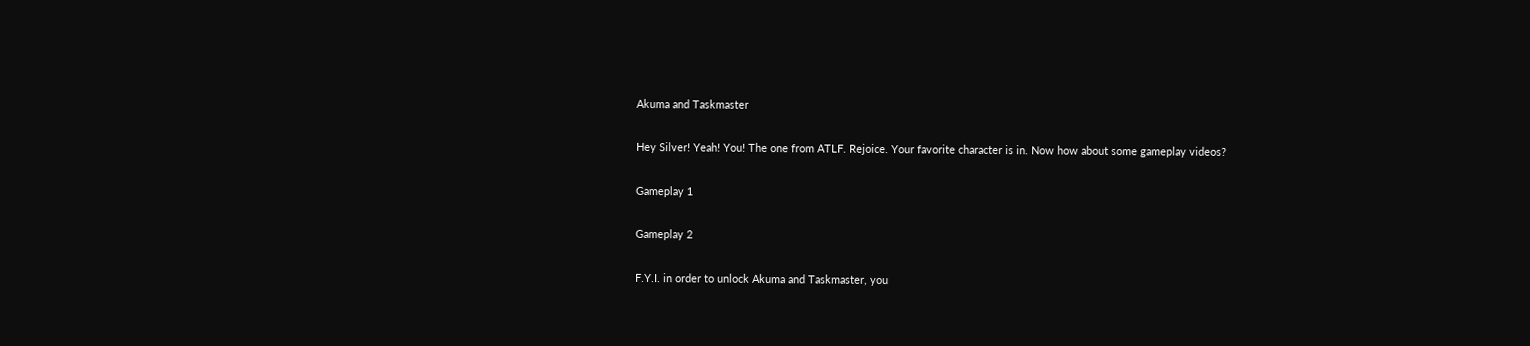Akuma and Taskmaster

Hey Silver! Yeah! You! The one from ATLF. Rejoice. Your favorite character is in. Now how about some gameplay videos?

Gameplay 1

Gameplay 2

F.Y.I. in order to unlock Akuma and Taskmaster, you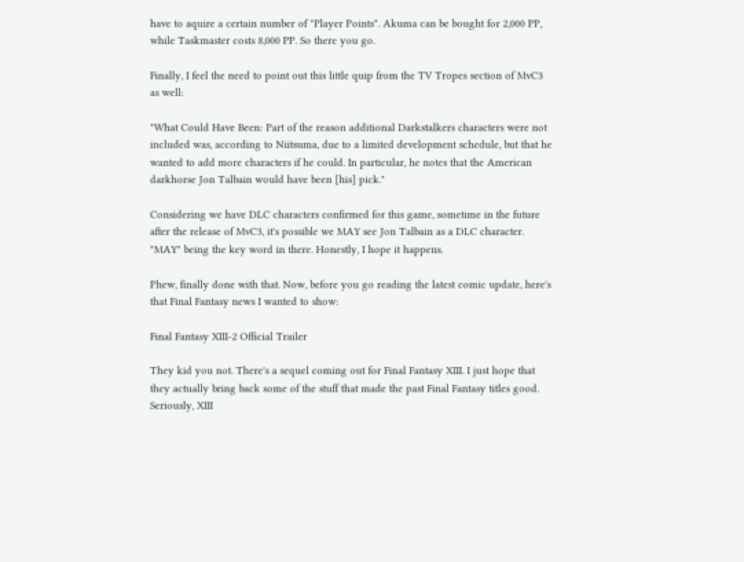have to aquire a certain number of "Player Points". Akuma can be bought for 2,000 PP, while Taskmaster costs 8,000 PP. So there you go.

Finally, I feel the need to point out this little quip from the TV Tropes section of MvC3 as well:

"What Could Have Been: Part of the reason additional Darkstalkers characters were not included was, according to Niitsuma, due to a limited development schedule, but that he wanted to add more characters if he could. In particular, he notes that the American darkhorse Jon Talbain would have been [his] pick."

Considering we have DLC characters confirmed for this game, sometime in the future after the release of MvC3, it's possible we MAY see Jon Talbain as a DLC character. "MAY" being the key word in there. Honestly, I hope it happens.

Phew, finally done with that. Now, before you go reading the latest comic update, here's that Final Fantasy news I wanted to show:

Final Fantasy XIII-2 Official Trailer

They kid you not. There's a sequel coming out for Final Fantasy XIII. I just hope that they actually bring back some of the stuff that made the past Final Fantasy titles good. Seriously, XIII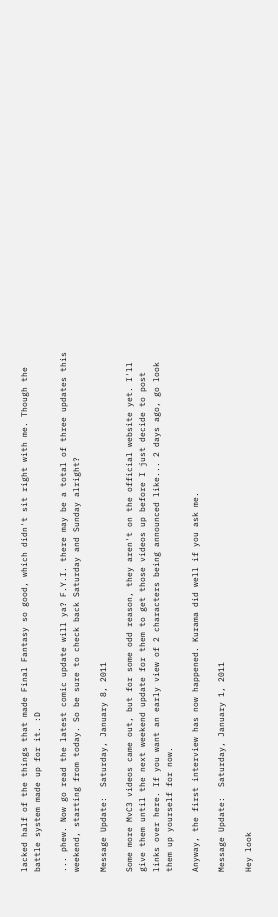lacked half of the things that made Final Fantasy so good, which didn't sit right with me. Though the battle system made up for it. :D

... phew. Now go read the latest comic update will ya? F.Y.I. there may be a total of three updates this weekend, starting from today. So be sure to check back Saturday and Sunday alright?

Message Update:  Saturday, January 8, 2011

Some more MvC3 videos came out, but for some odd reason, they aren't on the official website yet. I'll give them until the next weekend update for them to get those videos up before I just decide to post links over here. If you want an early view of 2 characters being announced like... 2 days ago, go look them up yourself for now.

Anyway, the first interview has now happened. Kurama did well if you ask me.

Message Update:  Saturday, January 1, 2011

Hey look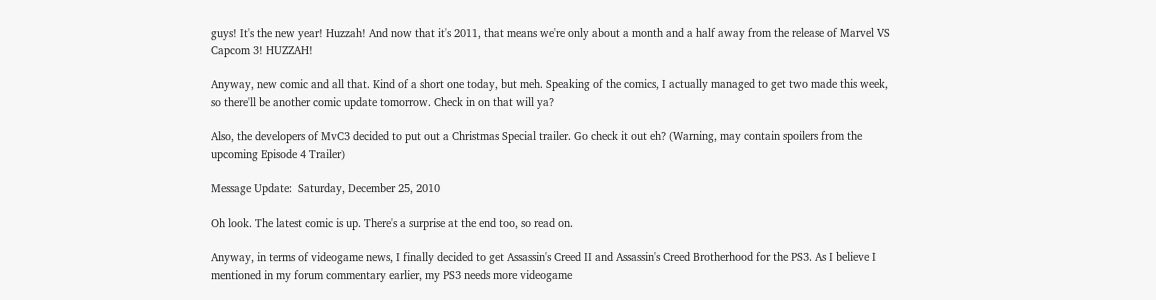guys! It's the new year! Huzzah! And now that it's 2011, that means we're only about a month and a half away from the release of Marvel VS Capcom 3! HUZZAH!

Anyway, new comic and all that. Kind of a short one today, but meh. Speaking of the comics, I actually managed to get two made this week, so there'll be another comic update tomorrow. Check in on that will ya?

Also, the developers of MvC3 decided to put out a Christmas Special trailer. Go check it out eh? (Warning, may contain spoilers from the upcoming Episode 4 Trailer)

Message Update:  Saturday, December 25, 2010

Oh look. The latest comic is up. There's a surprise at the end too, so read on.

Anyway, in terms of videogame news, I finally decided to get Assassin's Creed II and Assassin's Creed Brotherhood for the PS3. As I believe I mentioned in my forum commentary earlier, my PS3 needs more videogame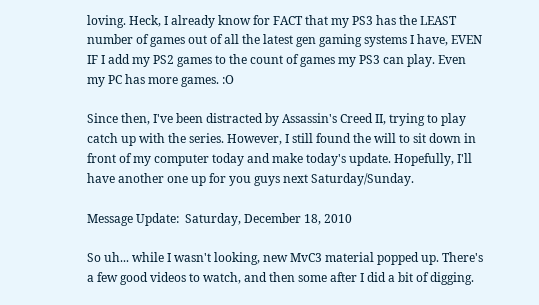loving. Heck, I already know for FACT that my PS3 has the LEAST number of games out of all the latest gen gaming systems I have, EVEN IF I add my PS2 games to the count of games my PS3 can play. Even my PC has more games. :O

Since then, I've been distracted by Assassin's Creed II, trying to play catch up with the series. However, I still found the will to sit down in front of my computer today and make today's update. Hopefully, I'll have another one up for you guys next Saturday/Sunday.

Message Update:  Saturday, December 18, 2010

So uh... while I wasn't looking, new MvC3 material popped up. There's a few good videos to watch, and then some after I did a bit of digging.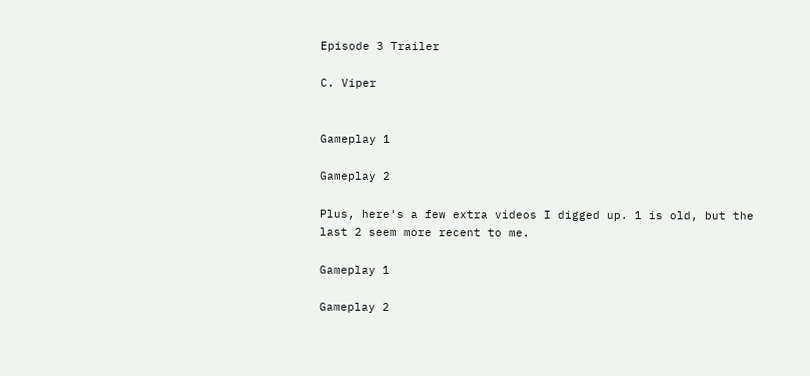Episode 3 Trailer

C. Viper


Gameplay 1

Gameplay 2

Plus, here's a few extra videos I digged up. 1 is old, but the last 2 seem more recent to me.

Gameplay 1

Gameplay 2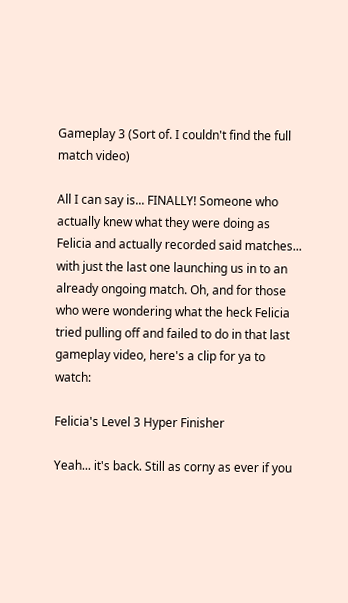Gameplay 3 (Sort of. I couldn't find the full match video)

All I can say is... FINALLY! Someone who actually knew what they were doing as Felicia and actually recorded said matches... with just the last one launching us in to an already ongoing match. Oh, and for those who were wondering what the heck Felicia tried pulling off and failed to do in that last gameplay video, here's a clip for ya to watch:

Felicia's Level 3 Hyper Finisher

Yeah... it's back. Still as corny as ever if you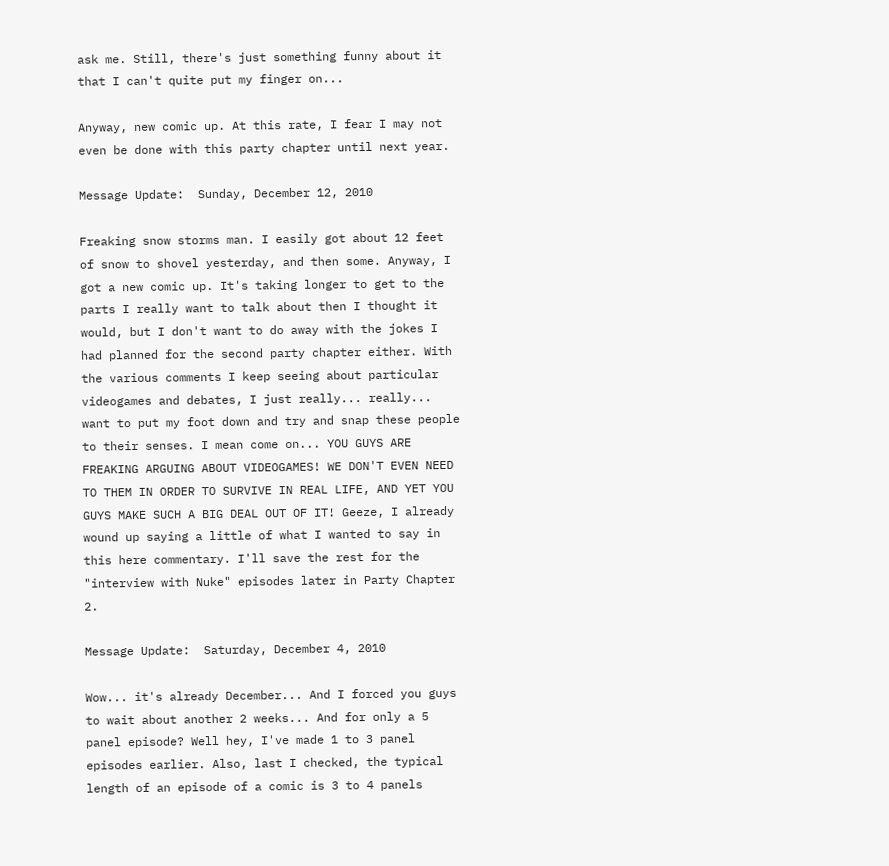ask me. Still, there's just something funny about it that I can't quite put my finger on...

Anyway, new comic up. At this rate, I fear I may not even be done with this party chapter until next year.

Message Update:  Sunday, December 12, 2010

Freaking snow storms man. I easily got about 12 feet of snow to shovel yesterday, and then some. Anyway, I got a new comic up. It's taking longer to get to the parts I really want to talk about then I thought it would, but I don't want to do away with the jokes I had planned for the second party chapter either. With the various comments I keep seeing about particular videogames and debates, I just really... really... want to put my foot down and try and snap these people to their senses. I mean come on... YOU GUYS ARE FREAKING ARGUING ABOUT VIDEOGAMES! WE DON'T EVEN NEED TO THEM IN ORDER TO SURVIVE IN REAL LIFE, AND YET YOU GUYS MAKE SUCH A BIG DEAL OUT OF IT! Geeze, I already wound up saying a little of what I wanted to say in this here commentary. I'll save the rest for the "interview with Nuke" episodes later in Party Chapter 2.

Message Update:  Saturday, December 4, 2010

Wow... it's already December... And I forced you guys to wait about another 2 weeks... And for only a 5 panel episode? Well hey, I've made 1 to 3 panel episodes earlier. Also, last I checked, the typical length of an episode of a comic is 3 to 4 panels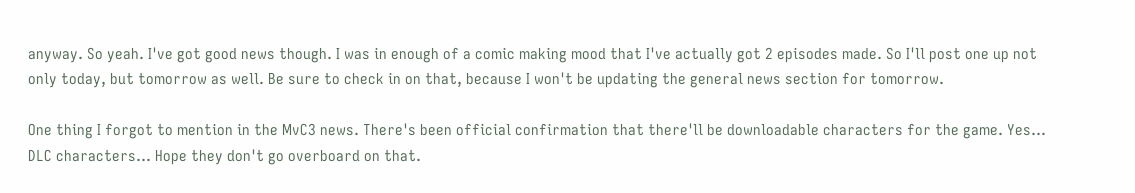anyway. So yeah. I've got good news though. I was in enough of a comic making mood that I've actually got 2 episodes made. So I'll post one up not only today, but tomorrow as well. Be sure to check in on that, because I won't be updating the general news section for tomorrow.

One thing I forgot to mention in the MvC3 news. There's been official confirmation that there'll be downloadable characters for the game. Yes... DLC characters... Hope they don't go overboard on that.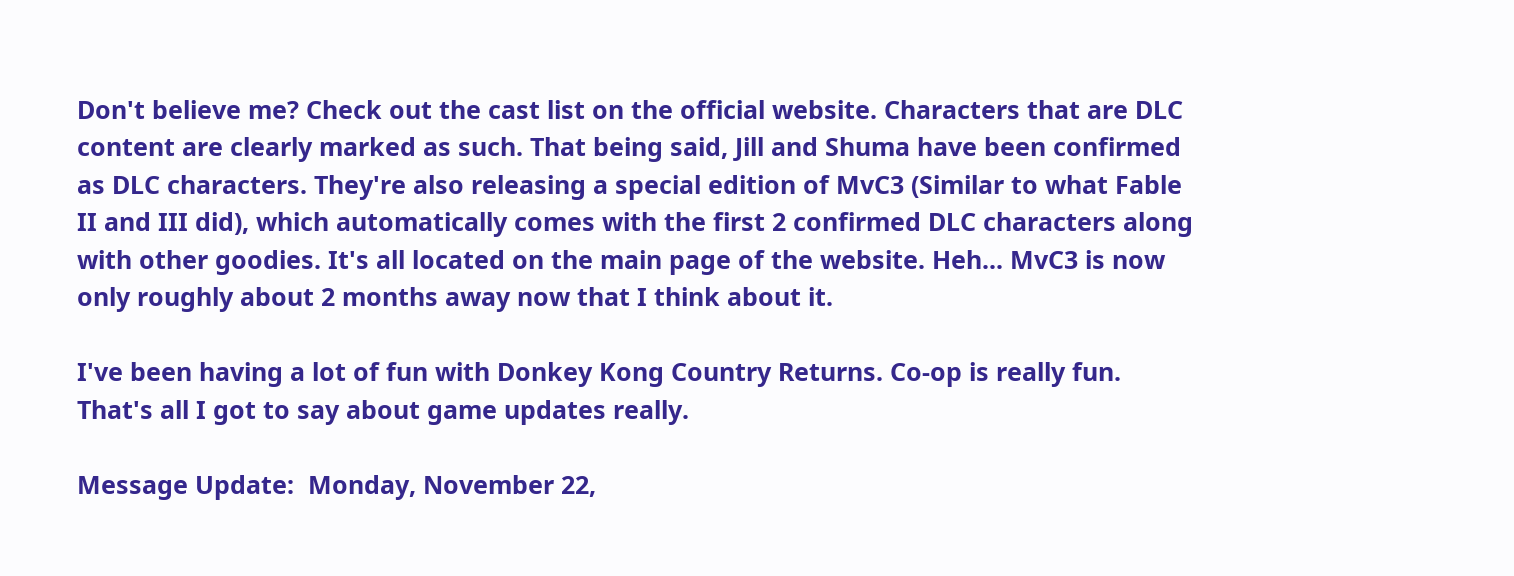Don't believe me? Check out the cast list on the official website. Characters that are DLC content are clearly marked as such. That being said, Jill and Shuma have been confirmed as DLC characters. They're also releasing a special edition of MvC3 (Similar to what Fable II and III did), which automatically comes with the first 2 confirmed DLC characters along with other goodies. It's all located on the main page of the website. Heh... MvC3 is now only roughly about 2 months away now that I think about it.

I've been having a lot of fun with Donkey Kong Country Returns. Co-op is really fun. That's all I got to say about game updates really.

Message Update:  Monday, November 22,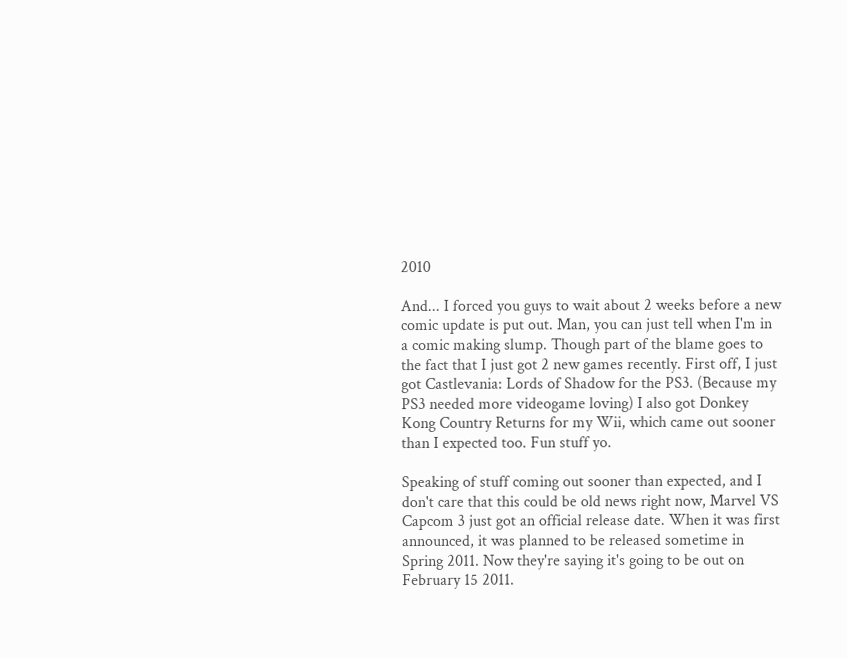2010

And... I forced you guys to wait about 2 weeks before a new comic update is put out. Man, you can just tell when I'm in a comic making slump. Though part of the blame goes to the fact that I just got 2 new games recently. First off, I just got Castlevania: Lords of Shadow for the PS3. (Because my PS3 needed more videogame loving) I also got Donkey Kong Country Returns for my Wii, which came out sooner than I expected too. Fun stuff yo.

Speaking of stuff coming out sooner than expected, and I don't care that this could be old news right now, Marvel VS Capcom 3 just got an official release date. When it was first announced, it was planned to be released sometime in Spring 2011. Now they're saying it's going to be out on February 15 2011.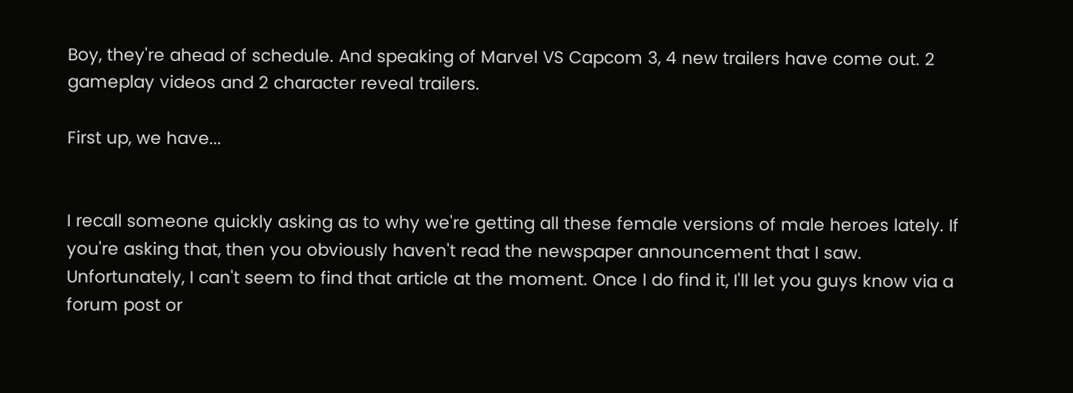Boy, they're ahead of schedule. And speaking of Marvel VS Capcom 3, 4 new trailers have come out. 2 gameplay videos and 2 character reveal trailers.

First up, we have...


I recall someone quickly asking as to why we're getting all these female versions of male heroes lately. If you're asking that, then you obviously haven't read the newspaper announcement that I saw. Unfortunately, I can't seem to find that article at the moment. Once I do find it, I'll let you guys know via a forum post or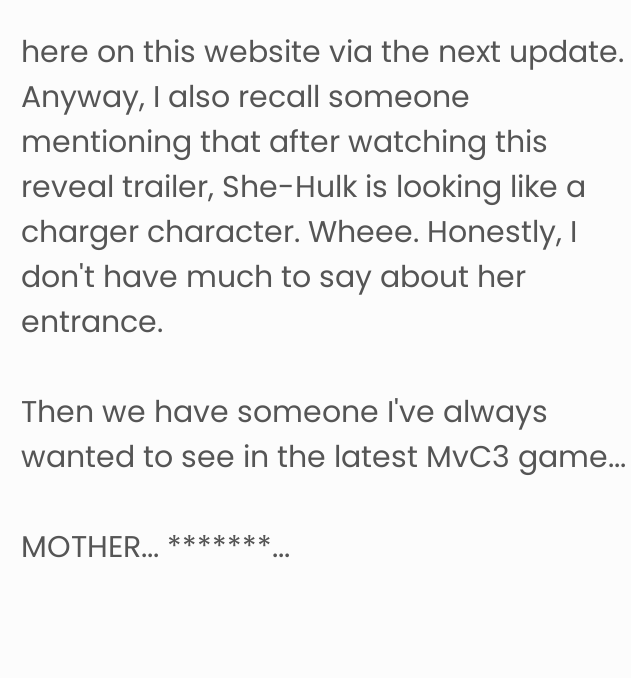here on this website via the next update. Anyway, I also recall someone mentioning that after watching this reveal trailer, She-Hulk is looking like a charger character. Wheee. Honestly, I don't have much to say about her entrance.

Then we have someone I've always wanted to see in the latest MvC3 game...

MOTHER... *******...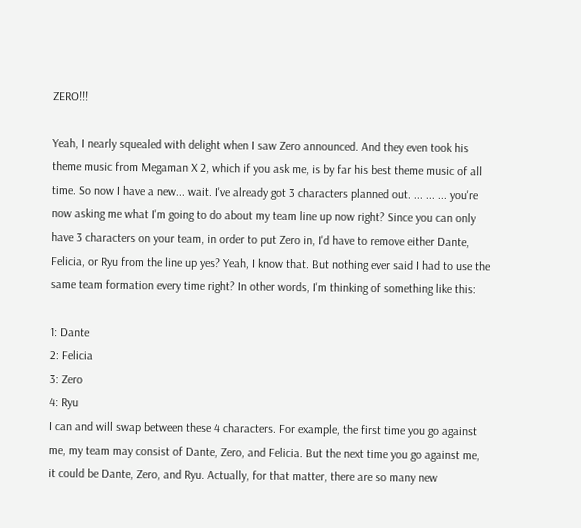ZERO!!!

Yeah, I nearly squealed with delight when I saw Zero announced. And they even took his theme music from Megaman X 2, which if you ask me, is by far his best theme music of all time. So now I have a new... wait. I've already got 3 characters planned out. ... ... ... you're now asking me what I'm going to do about my team line up now right? Since you can only have 3 characters on your team, in order to put Zero in, I'd have to remove either Dante, Felicia, or Ryu from the line up yes? Yeah, I know that. But nothing ever said I had to use the same team formation every time right? In other words, I'm thinking of something like this:

1: Dante
2: Felicia
3: Zero
4: Ryu
I can and will swap between these 4 characters. For example, the first time you go against me, my team may consist of Dante, Zero, and Felicia. But the next time you go against me, it could be Dante, Zero, and Ryu. Actually, for that matter, there are so many new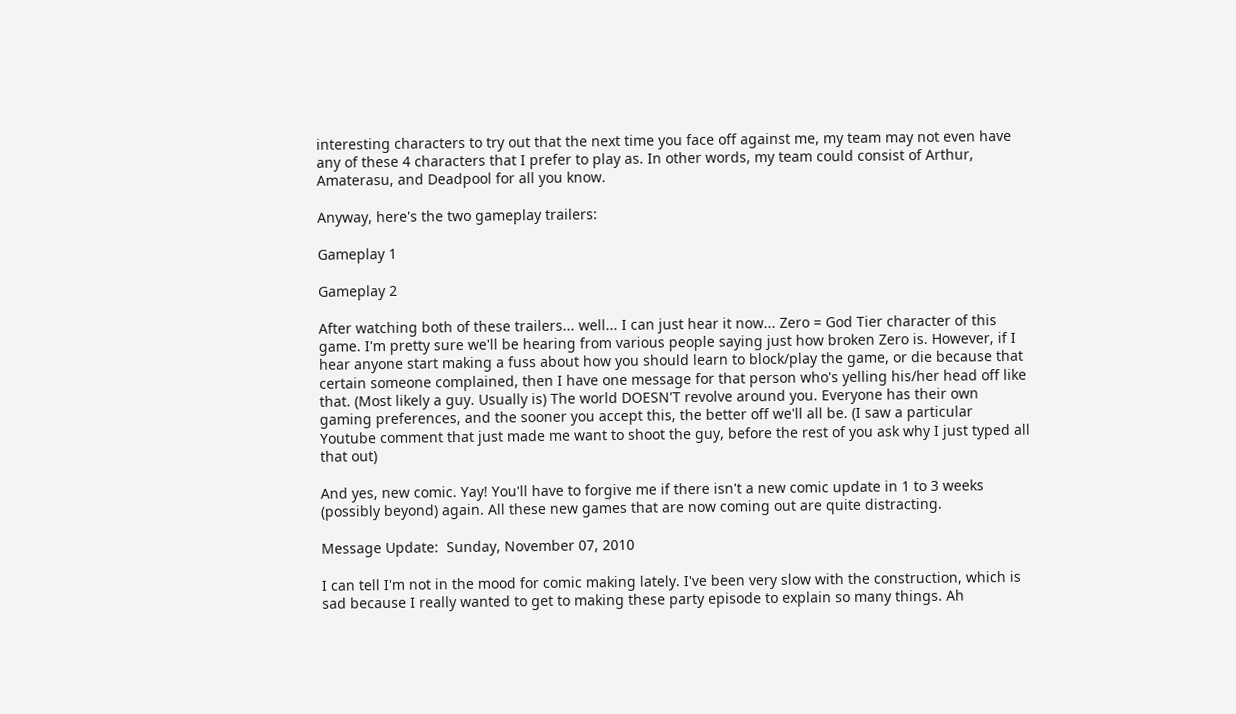interesting characters to try out that the next time you face off against me, my team may not even have any of these 4 characters that I prefer to play as. In other words, my team could consist of Arthur, Amaterasu, and Deadpool for all you know.

Anyway, here's the two gameplay trailers:

Gameplay 1

Gameplay 2

After watching both of these trailers... well... I can just hear it now... Zero = God Tier character of this game. I'm pretty sure we'll be hearing from various people saying just how broken Zero is. However, if I hear anyone start making a fuss about how you should learn to block/play the game, or die because that certain someone complained, then I have one message for that person who's yelling his/her head off like that. (Most likely a guy. Usually is) The world DOESN'T revolve around you. Everyone has their own gaming preferences, and the sooner you accept this, the better off we'll all be. (I saw a particular Youtube comment that just made me want to shoot the guy, before the rest of you ask why I just typed all that out)

And yes, new comic. Yay! You'll have to forgive me if there isn't a new comic update in 1 to 3 weeks (possibly beyond) again. All these new games that are now coming out are quite distracting.

Message Update:  Sunday, November 07, 2010

I can tell I'm not in the mood for comic making lately. I've been very slow with the construction, which is sad because I really wanted to get to making these party episode to explain so many things. Ah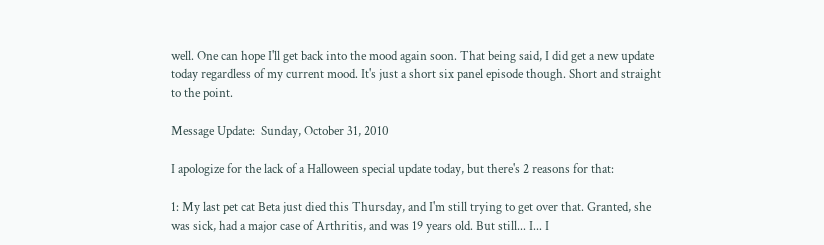well. One can hope I'll get back into the mood again soon. That being said, I did get a new update today regardless of my current mood. It's just a short six panel episode though. Short and straight to the point.

Message Update:  Sunday, October 31, 2010

I apologize for the lack of a Halloween special update today, but there's 2 reasons for that:

1: My last pet cat Beta just died this Thursday, and I'm still trying to get over that. Granted, she was sick, had a major case of Arthritis, and was 19 years old. But still... I... I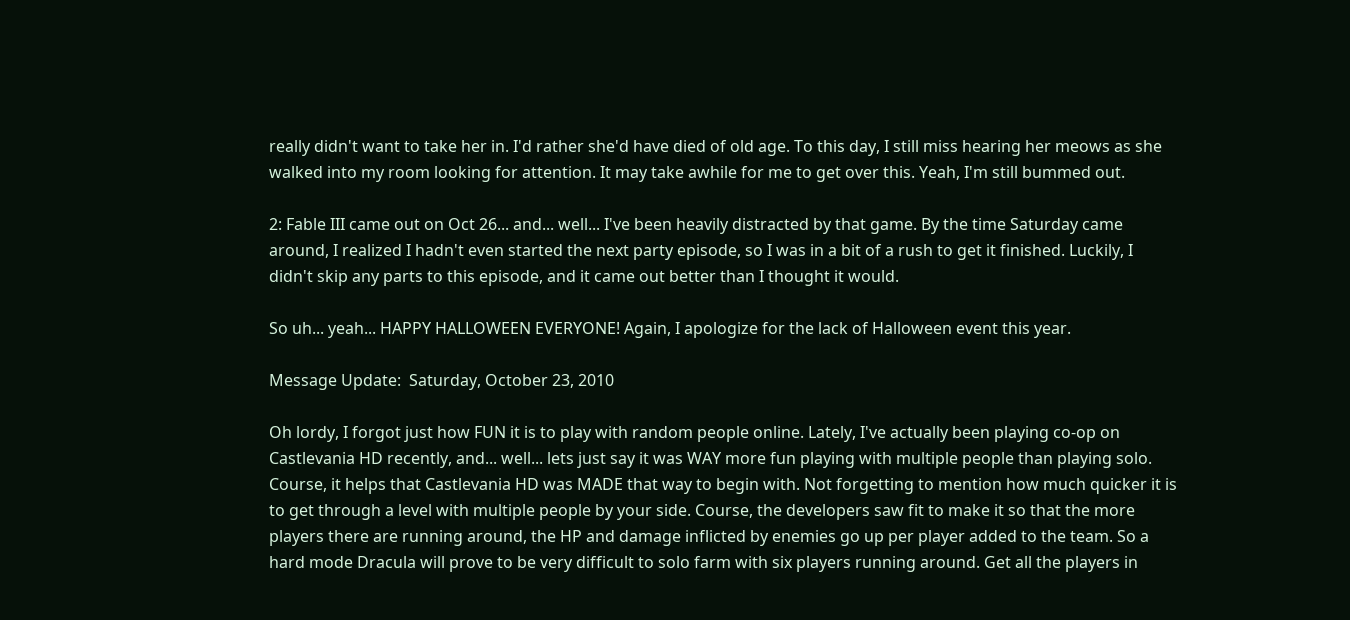really didn't want to take her in. I'd rather she'd have died of old age. To this day, I still miss hearing her meows as she walked into my room looking for attention. It may take awhile for me to get over this. Yeah, I'm still bummed out.

2: Fable III came out on Oct 26... and... well... I've been heavily distracted by that game. By the time Saturday came around, I realized I hadn't even started the next party episode, so I was in a bit of a rush to get it finished. Luckily, I didn't skip any parts to this episode, and it came out better than I thought it would.

So uh... yeah... HAPPY HALLOWEEN EVERYONE! Again, I apologize for the lack of Halloween event this year.

Message Update:  Saturday, October 23, 2010

Oh lordy, I forgot just how FUN it is to play with random people online. Lately, I've actually been playing co-op on Castlevania HD recently, and... well... lets just say it was WAY more fun playing with multiple people than playing solo. Course, it helps that Castlevania HD was MADE that way to begin with. Not forgetting to mention how much quicker it is to get through a level with multiple people by your side. Course, the developers saw fit to make it so that the more players there are running around, the HP and damage inflicted by enemies go up per player added to the team. So a hard mode Dracula will prove to be very difficult to solo farm with six players running around. Get all the players in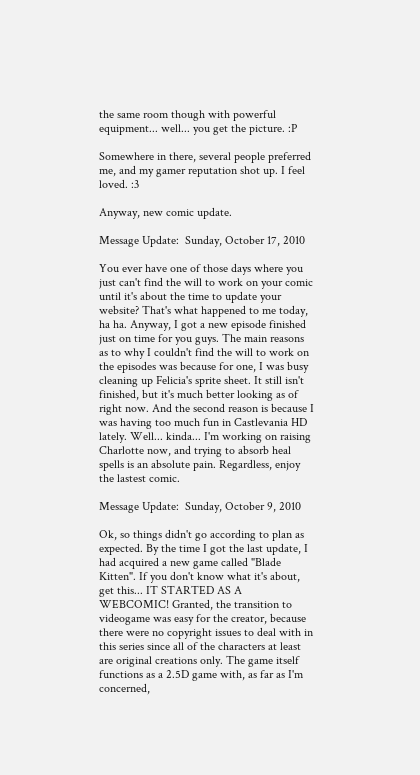the same room though with powerful equipment... well... you get the picture. :P

Somewhere in there, several people preferred me, and my gamer reputation shot up. I feel loved. :3

Anyway, new comic update.

Message Update:  Sunday, October 17, 2010

You ever have one of those days where you just can't find the will to work on your comic until it's about the time to update your website? That's what happened to me today, ha ha. Anyway, I got a new episode finished just on time for you guys. The main reasons as to why I couldn't find the will to work on the episodes was because for one, I was busy cleaning up Felicia's sprite sheet. It still isn't finished, but it's much better looking as of right now. And the second reason is because I was having too much fun in Castlevania HD lately. Well... kinda... I'm working on raising Charlotte now, and trying to absorb heal spells is an absolute pain. Regardless, enjoy the lastest comic.

Message Update:  Sunday, October 9, 2010

Ok, so things didn't go according to plan as expected. By the time I got the last update, I had acquired a new game called "Blade Kitten". If you don't know what it's about, get this... IT STARTED AS A WEBCOMIC! Granted, the transition to videogame was easy for the creator, because there were no copyright issues to deal with in this series since all of the characters at least are original creations only. The game itself functions as a 2.5D game with, as far as I'm concerned,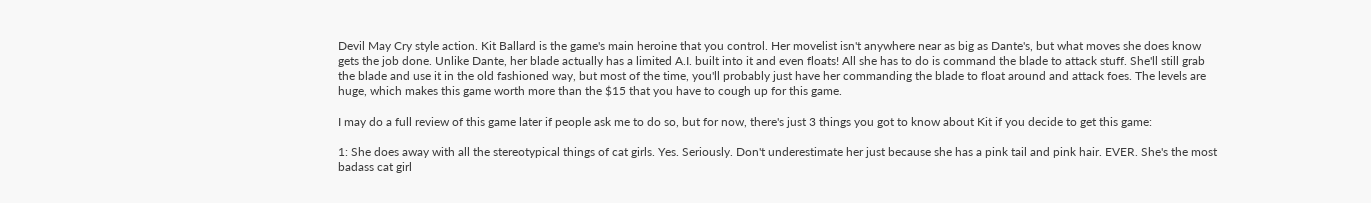Devil May Cry style action. Kit Ballard is the game's main heroine that you control. Her movelist isn't anywhere near as big as Dante's, but what moves she does know gets the job done. Unlike Dante, her blade actually has a limited A.I. built into it and even floats! All she has to do is command the blade to attack stuff. She'll still grab the blade and use it in the old fashioned way, but most of the time, you'll probably just have her commanding the blade to float around and attack foes. The levels are huge, which makes this game worth more than the $15 that you have to cough up for this game.

I may do a full review of this game later if people ask me to do so, but for now, there's just 3 things you got to know about Kit if you decide to get this game:

1: She does away with all the stereotypical things of cat girls. Yes. Seriously. Don't underestimate her just because she has a pink tail and pink hair. EVER. She's the most badass cat girl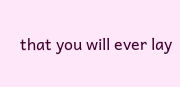that you will ever lay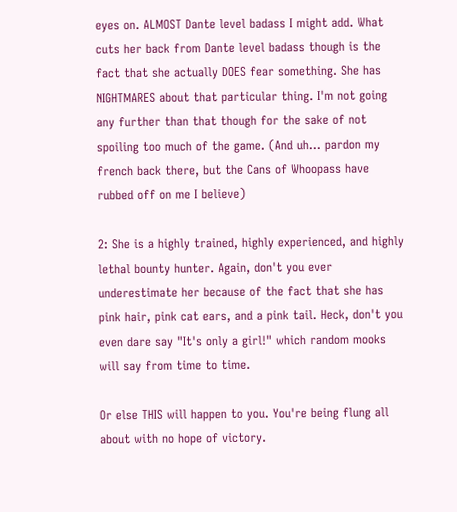eyes on. ALMOST Dante level badass I might add. What cuts her back from Dante level badass though is the fact that she actually DOES fear something. She has NIGHTMARES about that particular thing. I'm not going any further than that though for the sake of not spoiling too much of the game. (And uh... pardon my french back there, but the Cans of Whoopass have rubbed off on me I believe)

2: She is a highly trained, highly experienced, and highly lethal bounty hunter. Again, don't you ever underestimate her because of the fact that she has pink hair, pink cat ears, and a pink tail. Heck, don't you even dare say "It's only a girl!" which random mooks will say from time to time.

Or else THIS will happen to you. You're being flung all about with no hope of victory.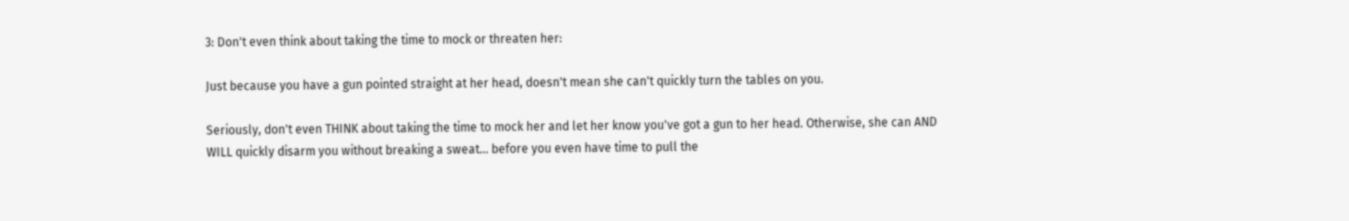3: Don't even think about taking the time to mock or threaten her:

Just because you have a gun pointed straight at her head, doesn't mean she can't quickly turn the tables on you.

Seriously, don't even THINK about taking the time to mock her and let her know you've got a gun to her head. Otherwise, she can AND WILL quickly disarm you without breaking a sweat... before you even have time to pull the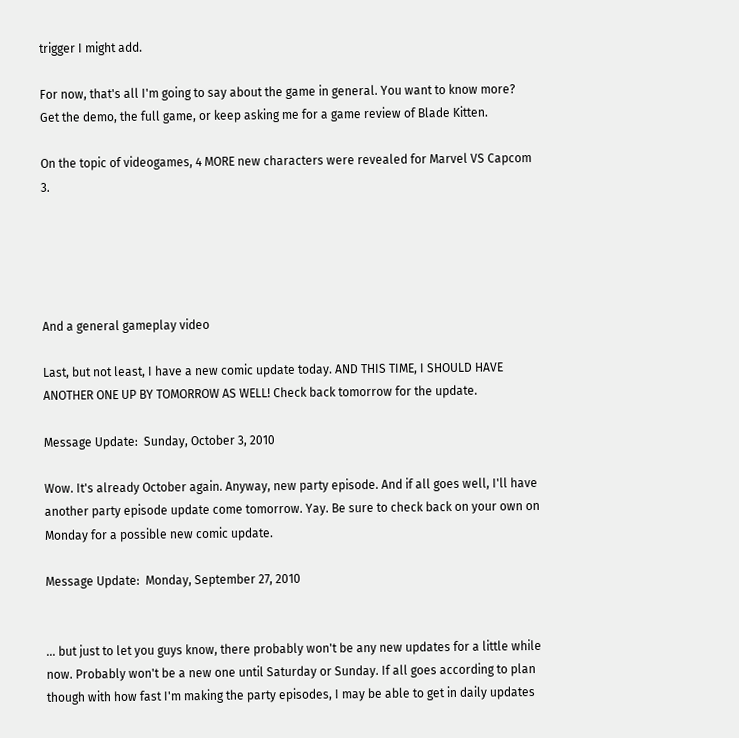trigger I might add.

For now, that's all I'm going to say about the game in general. You want to know more? Get the demo, the full game, or keep asking me for a game review of Blade Kitten.

On the topic of videogames, 4 MORE new characters were revealed for Marvel VS Capcom 3.





And a general gameplay video

Last, but not least, I have a new comic update today. AND THIS TIME, I SHOULD HAVE ANOTHER ONE UP BY TOMORROW AS WELL! Check back tomorrow for the update.

Message Update:  Sunday, October 3, 2010

Wow. It's already October again. Anyway, new party episode. And if all goes well, I'll have another party episode update come tomorrow. Yay. Be sure to check back on your own on Monday for a possible new comic update.

Message Update:  Monday, September 27, 2010


... but just to let you guys know, there probably won't be any new updates for a little while now. Probably won't be a new one until Saturday or Sunday. If all goes according to plan though with how fast I'm making the party episodes, I may be able to get in daily updates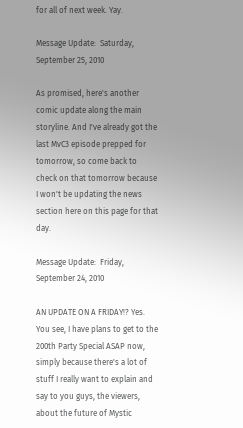for all of next week. Yay.

Message Update:  Saturday, September 25, 2010

As promised, here's another comic update along the main storyline. And I've already got the last MvC3 episode prepped for tomorrow, so come back to check on that tomorrow because I won't be updating the news section here on this page for that day.

Message Update:  Friday, September 24, 2010

AN UPDATE ON A FRIDAY!? Yes. You see, I have plans to get to the 200th Party Special ASAP now, simply because there's a lot of stuff I really want to explain and say to you guys, the viewers, about the future of Mystic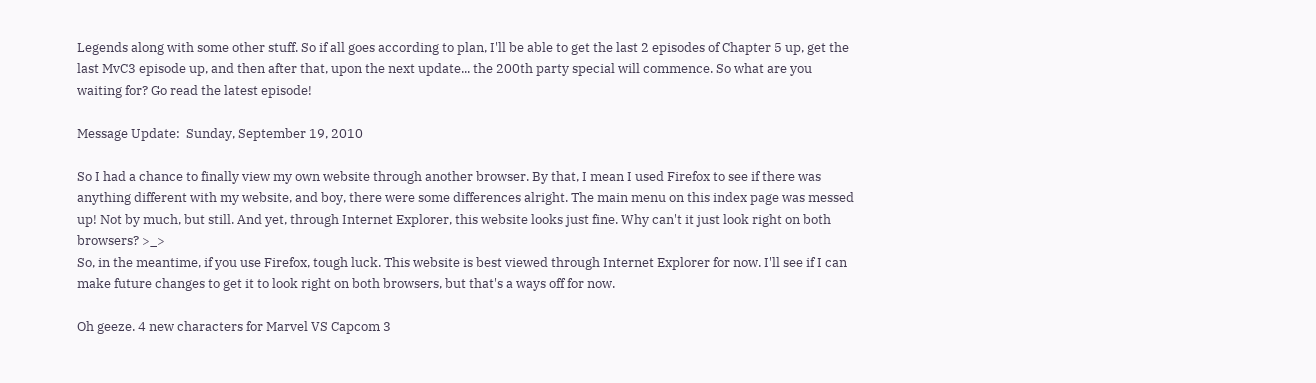Legends along with some other stuff. So if all goes according to plan, I'll be able to get the last 2 episodes of Chapter 5 up, get the last MvC3 episode up, and then after that, upon the next update... the 200th party special will commence. So what are you waiting for? Go read the latest episode!

Message Update:  Sunday, September 19, 2010

So I had a chance to finally view my own website through another browser. By that, I mean I used Firefox to see if there was anything different with my website, and boy, there were some differences alright. The main menu on this index page was messed up! Not by much, but still. And yet, through Internet Explorer, this website looks just fine. Why can't it just look right on both browsers? >_>
So, in the meantime, if you use Firefox, tough luck. This website is best viewed through Internet Explorer for now. I'll see if I can make future changes to get it to look right on both browsers, but that's a ways off for now.

Oh geeze. 4 new characters for Marvel VS Capcom 3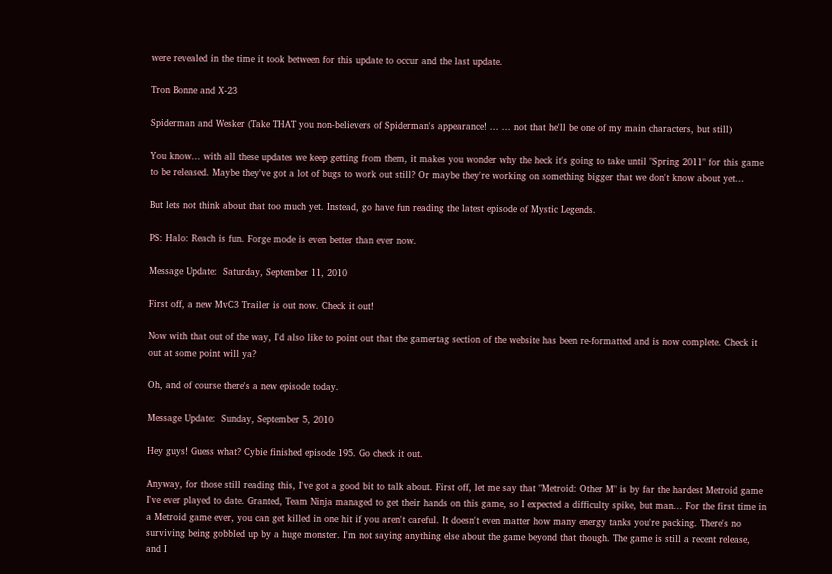were revealed in the time it took between for this update to occur and the last update.

Tron Bonne and X-23

Spiderman and Wesker (Take THAT you non-believers of Spiderman's appearance! ... ... not that he'll be one of my main characters, but still)

You know... with all these updates we keep getting from them, it makes you wonder why the heck it's going to take until "Spring 2011" for this game to be released. Maybe they've got a lot of bugs to work out still? Or maybe they're working on something bigger that we don't know about yet...

But lets not think about that too much yet. Instead, go have fun reading the latest episode of Mystic Legends.

PS: Halo: Reach is fun. Forge mode is even better than ever now.

Message Update:  Saturday, September 11, 2010

First off, a new MvC3 Trailer is out now. Check it out!

Now with that out of the way, I'd also like to point out that the gamertag section of the website has been re-formatted and is now complete. Check it out at some point will ya?

Oh, and of course there's a new episode today.

Message Update:  Sunday, September 5, 2010

Hey guys! Guess what? Cybie finished episode 195. Go check it out.

Anyway, for those still reading this, I've got a good bit to talk about. First off, let me say that "Metroid: Other M" is by far the hardest Metroid game I've ever played to date. Granted, Team Ninja managed to get their hands on this game, so I expected a difficulty spike, but man... For the first time in a Metroid game ever, you can get killed in one hit if you aren't careful. It doesn't even matter how many energy tanks you're packing. There's no surviving being gobbled up by a huge monster. I'm not saying anything else about the game beyond that though. The game is still a recent release, and I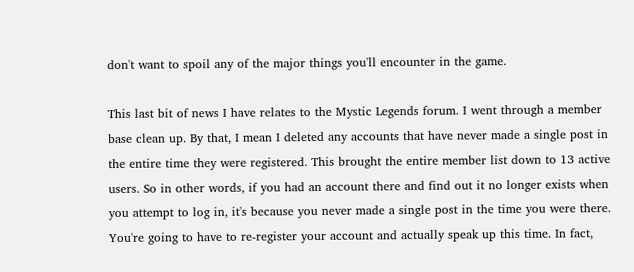don't want to spoil any of the major things you'll encounter in the game.

This last bit of news I have relates to the Mystic Legends forum. I went through a member base clean up. By that, I mean I deleted any accounts that have never made a single post in the entire time they were registered. This brought the entire member list down to 13 active users. So in other words, if you had an account there and find out it no longer exists when you attempt to log in, it's because you never made a single post in the time you were there. You're going to have to re-register your account and actually speak up this time. In fact,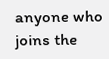anyone who joins the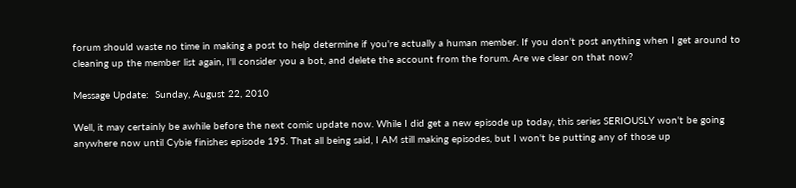forum should waste no time in making a post to help determine if you're actually a human member. If you don't post anything when I get around to cleaning up the member list again, I'll consider you a bot, and delete the account from the forum. Are we clear on that now?

Message Update:  Sunday, August 22, 2010

Well, it may certainly be awhile before the next comic update now. While I did get a new episode up today, this series SERIOUSLY won't be going anywhere now until Cybie finishes episode 195. That all being said, I AM still making episodes, but I won't be putting any of those up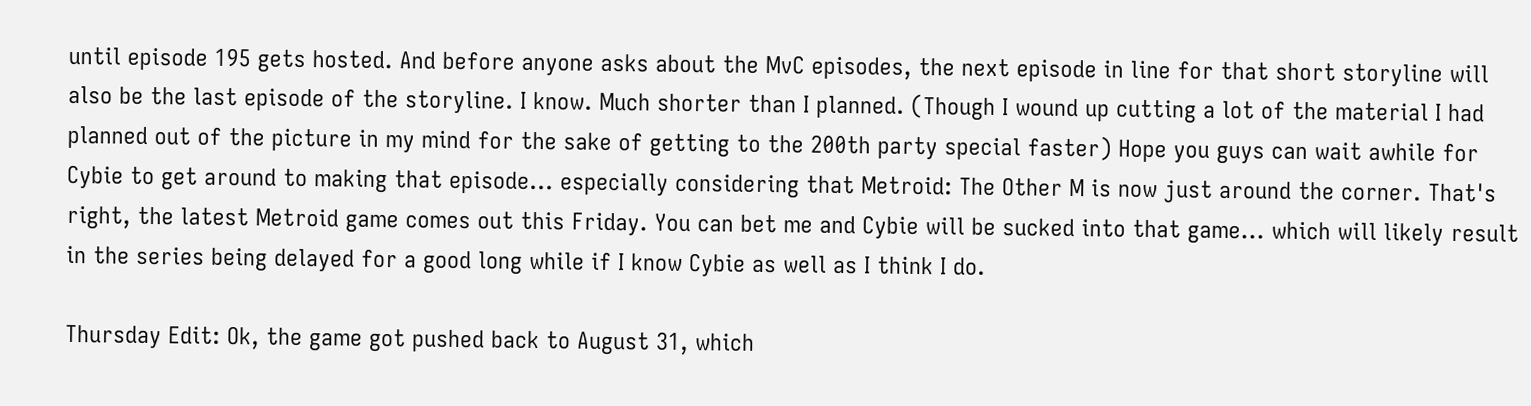until episode 195 gets hosted. And before anyone asks about the MvC episodes, the next episode in line for that short storyline will also be the last episode of the storyline. I know. Much shorter than I planned. (Though I wound up cutting a lot of the material I had planned out of the picture in my mind for the sake of getting to the 200th party special faster) Hope you guys can wait awhile for Cybie to get around to making that episode... especially considering that Metroid: The Other M is now just around the corner. That's right, the latest Metroid game comes out this Friday. You can bet me and Cybie will be sucked into that game... which will likely result in the series being delayed for a good long while if I know Cybie as well as I think I do.

Thursday Edit: Ok, the game got pushed back to August 31, which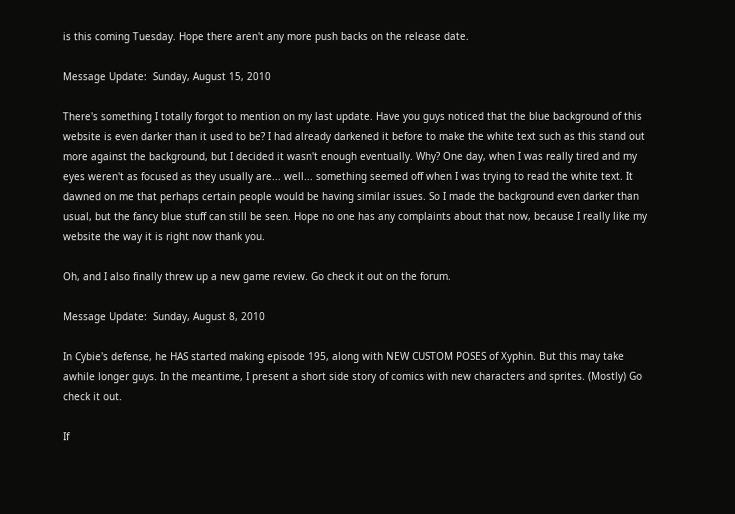is this coming Tuesday. Hope there aren't any more push backs on the release date.

Message Update:  Sunday, August 15, 2010

There's something I totally forgot to mention on my last update. Have you guys noticed that the blue background of this website is even darker than it used to be? I had already darkened it before to make the white text such as this stand out more against the background, but I decided it wasn't enough eventually. Why? One day, when I was really tired and my eyes weren't as focused as they usually are... well... something seemed off when I was trying to read the white text. It dawned on me that perhaps certain people would be having similar issues. So I made the background even darker than usual, but the fancy blue stuff can still be seen. Hope no one has any complaints about that now, because I really like my website the way it is right now thank you.

Oh, and I also finally threw up a new game review. Go check it out on the forum.

Message Update:  Sunday, August 8, 2010

In Cybie's defense, he HAS started making episode 195, along with NEW CUSTOM POSES of Xyphin. But this may take awhile longer guys. In the meantime, I present a short side story of comics with new characters and sprites. (Mostly) Go check it out.

If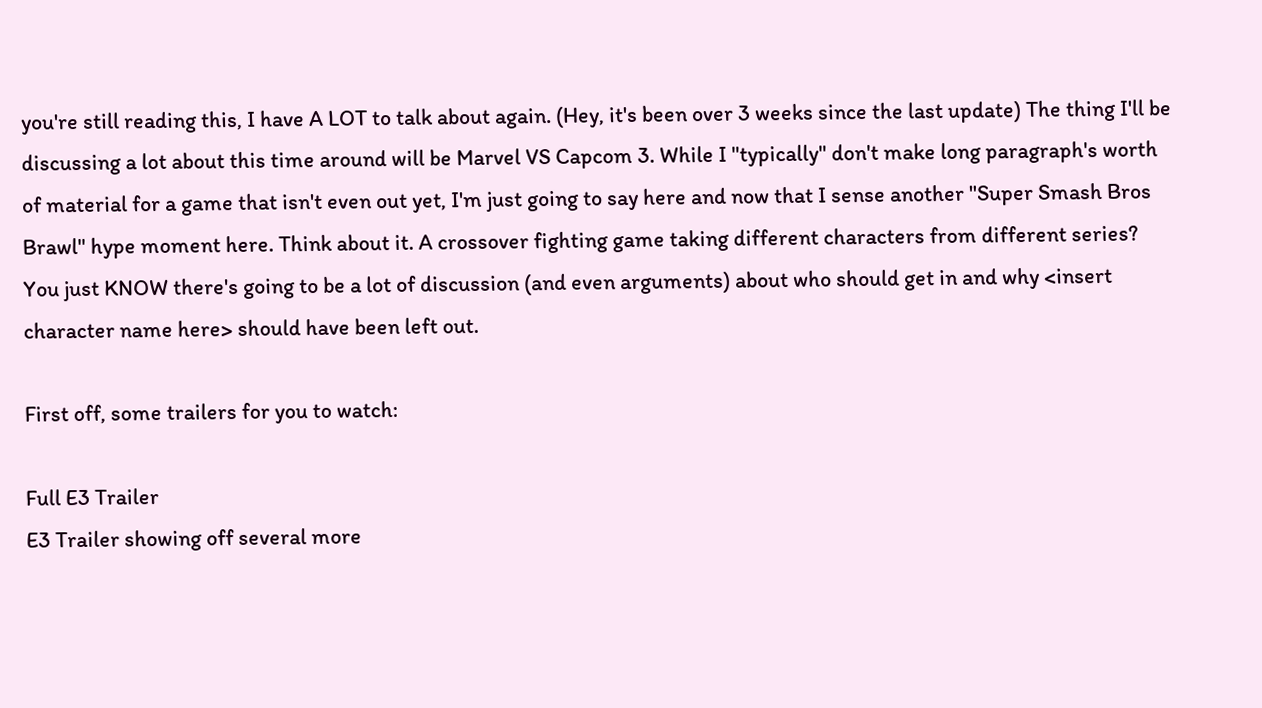you're still reading this, I have A LOT to talk about again. (Hey, it's been over 3 weeks since the last update) The thing I'll be discussing a lot about this time around will be Marvel VS Capcom 3. While I "typically" don't make long paragraph's worth of material for a game that isn't even out yet, I'm just going to say here and now that I sense another "Super Smash Bros Brawl" hype moment here. Think about it. A crossover fighting game taking different characters from different series? You just KNOW there's going to be a lot of discussion (and even arguments) about who should get in and why <insert character name here> should have been left out.

First off, some trailers for you to watch:

Full E3 Trailer
E3 Trailer showing off several more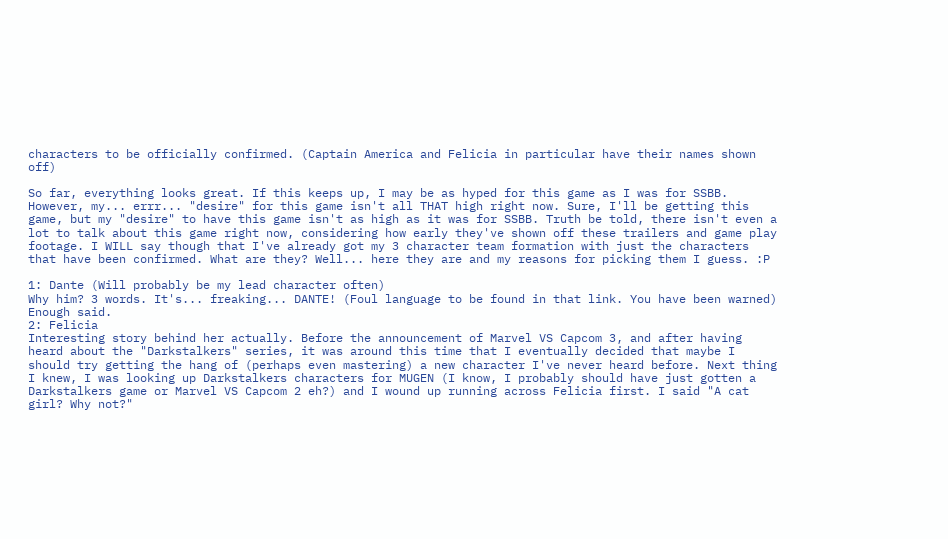characters to be officially confirmed. (Captain America and Felicia in particular have their names shown off)

So far, everything looks great. If this keeps up, I may be as hyped for this game as I was for SSBB. However, my... errr... "desire" for this game isn't all THAT high right now. Sure, I'll be getting this game, but my "desire" to have this game isn't as high as it was for SSBB. Truth be told, there isn't even a lot to talk about this game right now, considering how early they've shown off these trailers and game play footage. I WILL say though that I've already got my 3 character team formation with just the characters that have been confirmed. What are they? Well... here they are and my reasons for picking them I guess. :P

1: Dante (Will probably be my lead character often)
Why him? 3 words. It's... freaking... DANTE! (Foul language to be found in that link. You have been warned) Enough said.
2: Felicia
Interesting story behind her actually. Before the announcement of Marvel VS Capcom 3, and after having heard about the "Darkstalkers" series, it was around this time that I eventually decided that maybe I should try getting the hang of (perhaps even mastering) a new character I've never heard before. Next thing I knew, I was looking up Darkstalkers characters for MUGEN (I know, I probably should have just gotten a Darkstalkers game or Marvel VS Capcom 2 eh?) and I wound up running across Felicia first. I said "A cat girl? Why not?"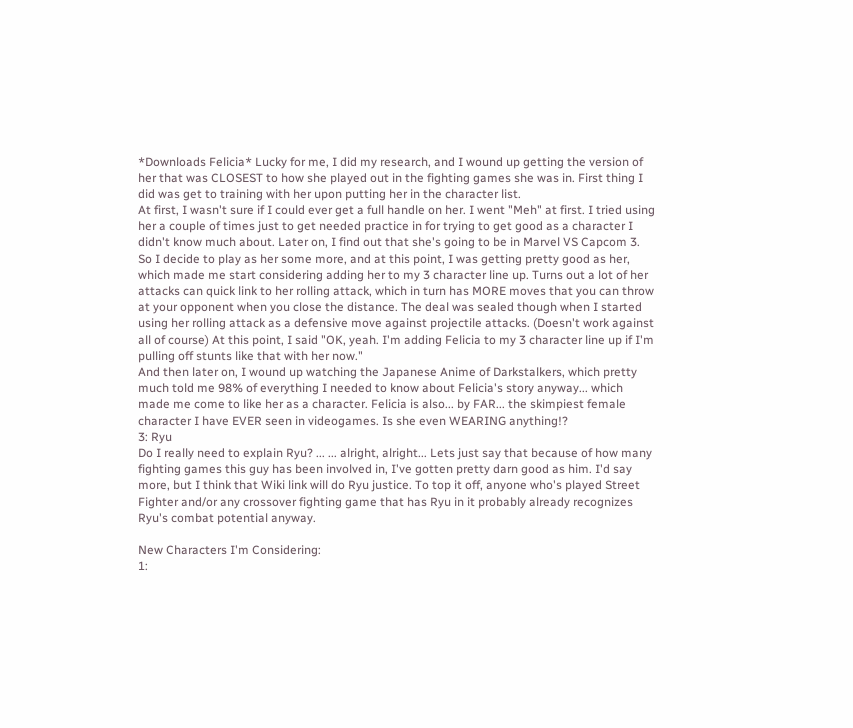*Downloads Felicia* Lucky for me, I did my research, and I wound up getting the version of her that was CLOSEST to how she played out in the fighting games she was in. First thing I did was get to training with her upon putting her in the character list.
At first, I wasn't sure if I could ever get a full handle on her. I went "Meh" at first. I tried using her a couple of times just to get needed practice in for trying to get good as a character I didn't know much about. Later on, I find out that she's going to be in Marvel VS Capcom 3. So I decide to play as her some more, and at this point, I was getting pretty good as her, which made me start considering adding her to my 3 character line up. Turns out a lot of her attacks can quick link to her rolling attack, which in turn has MORE moves that you can throw at your opponent when you close the distance. The deal was sealed though when I started using her rolling attack as a defensive move against projectile attacks. (Doesn't work against all of course) At this point, I said "OK, yeah. I'm adding Felicia to my 3 character line up if I'm pulling off stunts like that with her now."
And then later on, I wound up watching the Japanese Anime of Darkstalkers, which pretty much told me 98% of everything I needed to know about Felicia's story anyway... which made me come to like her as a character. Felicia is also... by FAR... the skimpiest female character I have EVER seen in videogames. Is she even WEARING anything!?
3: Ryu
Do I really need to explain Ryu? ... ... alright, alright... Lets just say that because of how many fighting games this guy has been involved in, I've gotten pretty darn good as him. I'd say more, but I think that Wiki link will do Ryu justice. To top it off, anyone who's played Street Fighter and/or any crossover fighting game that has Ryu in it probably already recognizes Ryu's combat potential anyway.

New Characters I'm Considering:
1: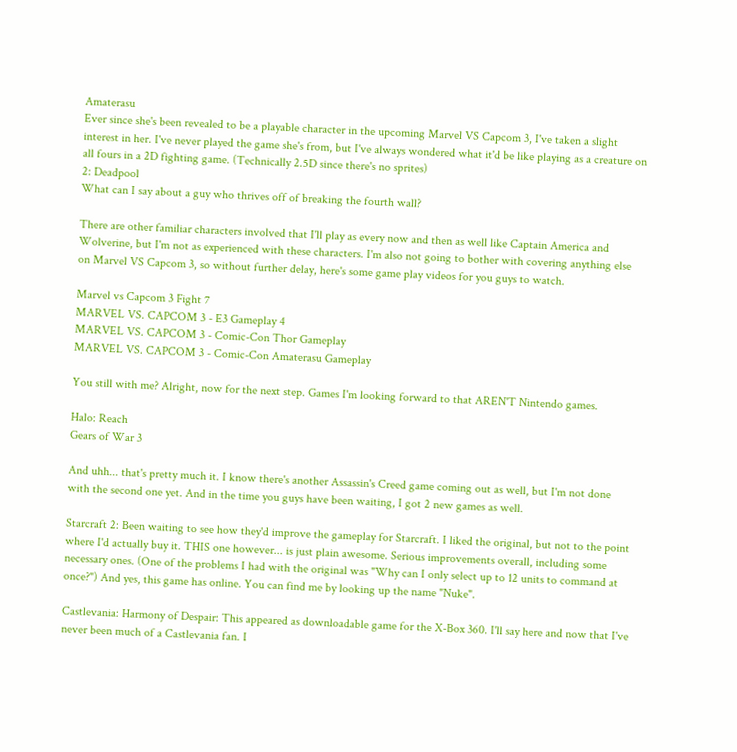Amaterasu
Ever since she's been revealed to be a playable character in the upcoming Marvel VS Capcom 3, I've taken a slight interest in her. I've never played the game she's from, but I've always wondered what it'd be like playing as a creature on all fours in a 2D fighting game. (Technically 2.5D since there's no sprites)
2: Deadpool
What can I say about a guy who thrives off of breaking the fourth wall?

There are other familiar characters involved that I'll play as every now and then as well like Captain America and Wolverine, but I'm not as experienced with these characters. I'm also not going to bother with covering anything else on Marvel VS Capcom 3, so without further delay, here's some game play videos for you guys to watch.

Marvel vs Capcom 3 Fight 7
MARVEL VS. CAPCOM 3 - E3 Gameplay 4
MARVEL VS. CAPCOM 3 - Comic-Con Thor Gameplay
MARVEL VS. CAPCOM 3 - Comic-Con Amaterasu Gameplay

You still with me? Alright, now for the next step. Games I'm looking forward to that AREN'T Nintendo games.

Halo: Reach
Gears of War 3

And uhh... that's pretty much it. I know there's another Assassin's Creed game coming out as well, but I'm not done with the second one yet. And in the time you guys have been waiting, I got 2 new games as well.

Starcraft 2: Been waiting to see how they'd improve the gameplay for Starcraft. I liked the original, but not to the point where I'd actually buy it. THIS one however... is just plain awesome. Serious improvements overall, including some necessary ones. (One of the problems I had with the original was "Why can I only select up to 12 units to command at once?") And yes, this game has online. You can find me by looking up the name "Nuke".

Castlevania: Harmony of Despair: This appeared as downloadable game for the X-Box 360. I'll say here and now that I've never been much of a Castlevania fan. I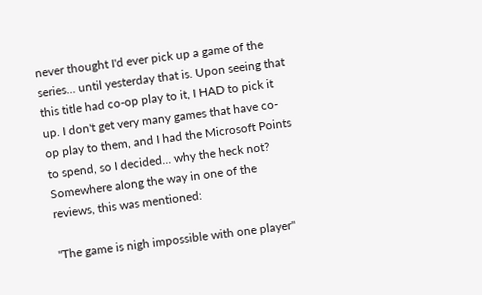never thought I'd ever pick up a game of the series... until yesterday that is. Upon seeing that this title had co-op play to it, I HAD to pick it up. I don't get very many games that have co-op play to them, and I had the Microsoft Points to spend, so I decided... why the heck not? Somewhere along the way in one of the reviews, this was mentioned:

"The game is nigh impossible with one player"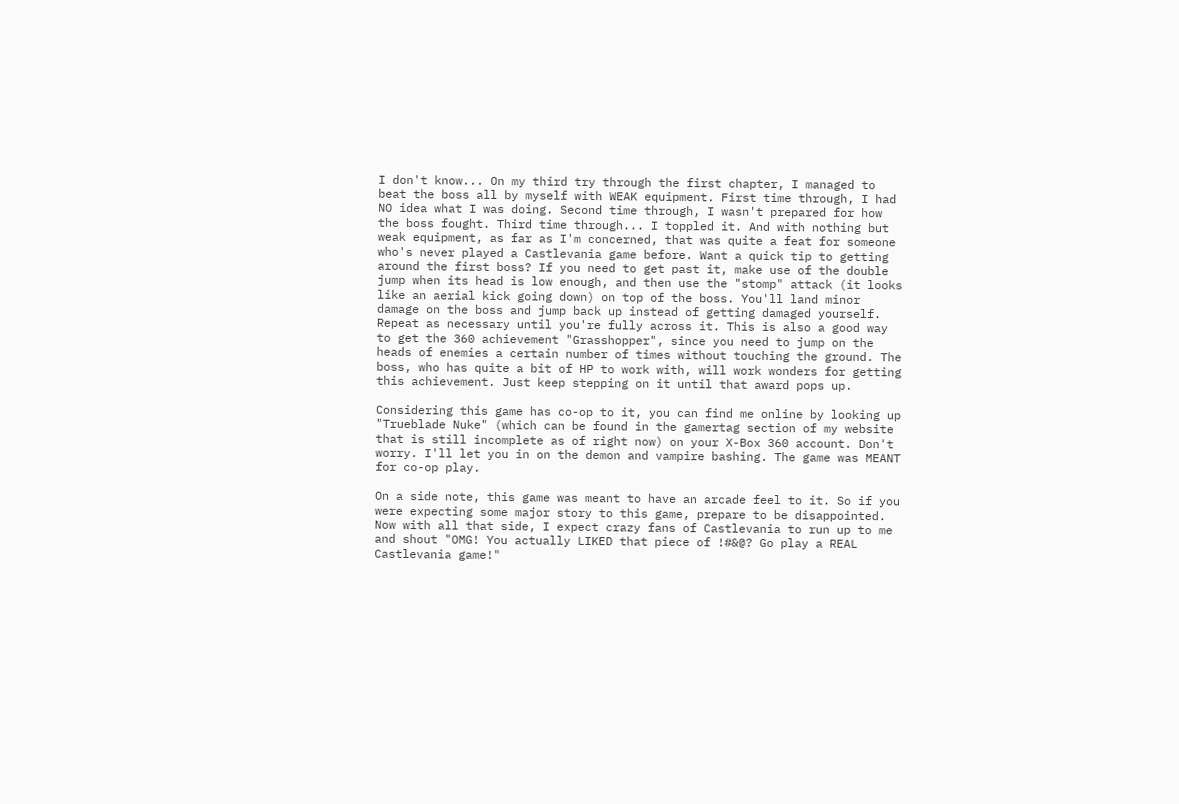I don't know... On my third try through the first chapter, I managed to beat the boss all by myself with WEAK equipment. First time through, I had NO idea what I was doing. Second time through, I wasn't prepared for how the boss fought. Third time through... I toppled it. And with nothing but weak equipment, as far as I'm concerned, that was quite a feat for someone who's never played a Castlevania game before. Want a quick tip to getting around the first boss? If you need to get past it, make use of the double jump when its head is low enough, and then use the "stomp" attack (it looks like an aerial kick going down) on top of the boss. You'll land minor damage on the boss and jump back up instead of getting damaged yourself. Repeat as necessary until you're fully across it. This is also a good way to get the 360 achievement "Grasshopper", since you need to jump on the heads of enemies a certain number of times without touching the ground. The boss, who has quite a bit of HP to work with, will work wonders for getting this achievement. Just keep stepping on it until that award pops up.

Considering this game has co-op to it, you can find me online by looking up "Trueblade Nuke" (which can be found in the gamertag section of my website that is still incomplete as of right now) on your X-Box 360 account. Don't worry. I'll let you in on the demon and vampire bashing. The game was MEANT for co-op play.

On a side note, this game was meant to have an arcade feel to it. So if you were expecting some major story to this game, prepare to be disappointed. Now with all that side, I expect crazy fans of Castlevania to run up to me and shout "OMG! You actually LIKED that piece of !#&@? Go play a REAL Castlevania game!"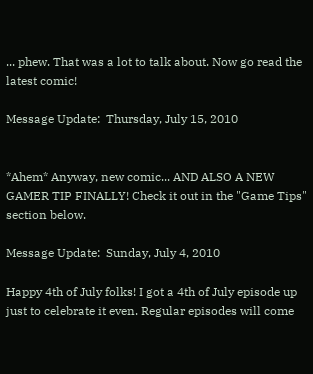... phew. That was a lot to talk about. Now go read the latest comic!

Message Update:  Thursday, July 15, 2010


*Ahem* Anyway, new comic... AND ALSO A NEW GAMER TIP FINALLY! Check it out in the "Game Tips" section below.

Message Update:  Sunday, July 4, 2010

Happy 4th of July folks! I got a 4th of July episode up just to celebrate it even. Regular episodes will come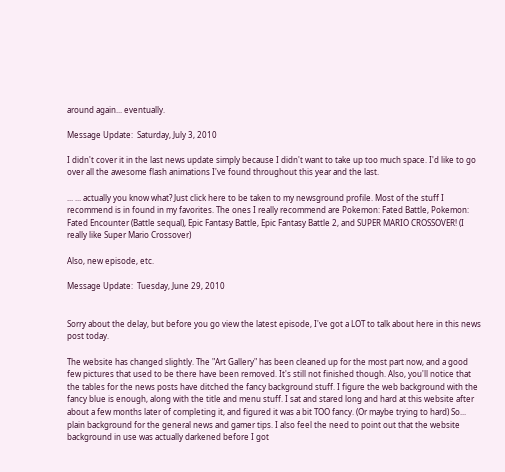around again... eventually.

Message Update:  Saturday, July 3, 2010

I didn't cover it in the last news update simply because I didn't want to take up too much space. I'd like to go over all the awesome flash animations I've found throughout this year and the last.

... ... actually you know what? Just click here to be taken to my newsground profile. Most of the stuff I recommend is in found in my favorites. The ones I really recommend are Pokemon: Fated Battle, Pokemon: Fated Encounter (Battle sequal), Epic Fantasy Battle, Epic Fantasy Battle 2, and SUPER MARIO CROSSOVER! (I really like Super Mario Crossover)

Also, new episode, etc.

Message Update:  Tuesday, June 29, 2010


Sorry about the delay, but before you go view the latest episode, I've got a LOT to talk about here in this news post today.

The website has changed slightly. The "Art Gallery" has been cleaned up for the most part now, and a good few pictures that used to be there have been removed. It's still not finished though. Also, you'll notice that the tables for the news posts have ditched the fancy background stuff. I figure the web background with the fancy blue is enough, along with the title and menu stuff. I sat and stared long and hard at this website after about a few months later of completing it, and figured it was a bit TOO fancy. (Or maybe trying to hard) So... plain background for the general news and gamer tips. I also feel the need to point out that the website background in use was actually darkened before I got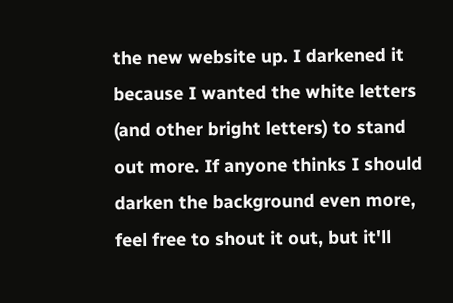the new website up. I darkened it because I wanted the white letters (and other bright letters) to stand out more. If anyone thinks I should darken the background even more, feel free to shout it out, but it'll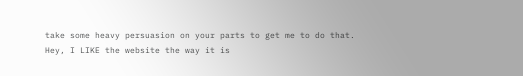take some heavy persuasion on your parts to get me to do that. Hey, I LIKE the website the way it is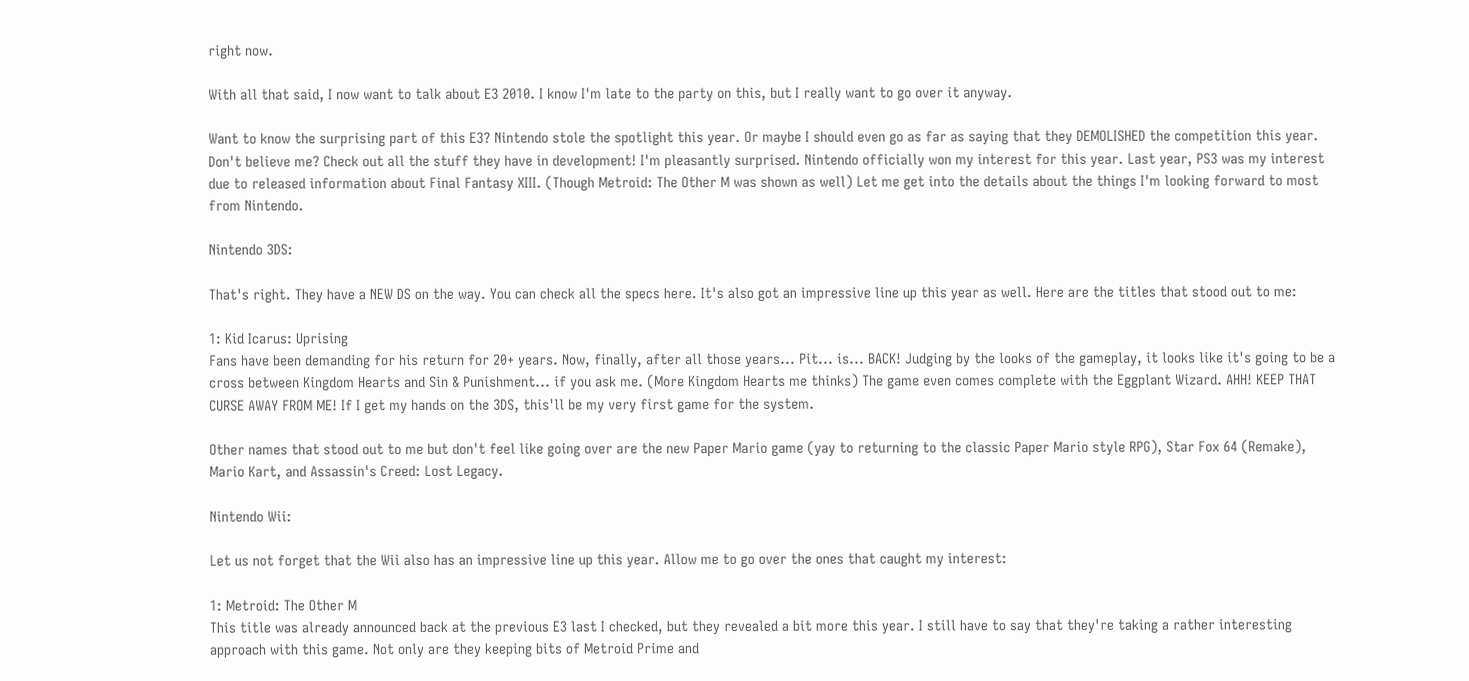right now.

With all that said, I now want to talk about E3 2010. I know I'm late to the party on this, but I really want to go over it anyway.

Want to know the surprising part of this E3? Nintendo stole the spotlight this year. Or maybe I should even go as far as saying that they DEMOLISHED the competition this year. Don't believe me? Check out all the stuff they have in development! I'm pleasantly surprised. Nintendo officially won my interest for this year. Last year, PS3 was my interest due to released information about Final Fantasy XIII. (Though Metroid: The Other M was shown as well) Let me get into the details about the things I'm looking forward to most from Nintendo.

Nintendo 3DS:

That's right. They have a NEW DS on the way. You can check all the specs here. It's also got an impressive line up this year as well. Here are the titles that stood out to me:

1: Kid Icarus: Uprising
Fans have been demanding for his return for 20+ years. Now, finally, after all those years... Pit... is... BACK! Judging by the looks of the gameplay, it looks like it's going to be a cross between Kingdom Hearts and Sin & Punishment... if you ask me. (More Kingdom Hearts me thinks) The game even comes complete with the Eggplant Wizard. AHH! KEEP THAT CURSE AWAY FROM ME! If I get my hands on the 3DS, this'll be my very first game for the system.

Other names that stood out to me but don't feel like going over are the new Paper Mario game (yay to returning to the classic Paper Mario style RPG), Star Fox 64 (Remake), Mario Kart, and Assassin's Creed: Lost Legacy.

Nintendo Wii:

Let us not forget that the Wii also has an impressive line up this year. Allow me to go over the ones that caught my interest:

1: Metroid: The Other M
This title was already announced back at the previous E3 last I checked, but they revealed a bit more this year. I still have to say that they're taking a rather interesting approach with this game. Not only are they keeping bits of Metroid Prime and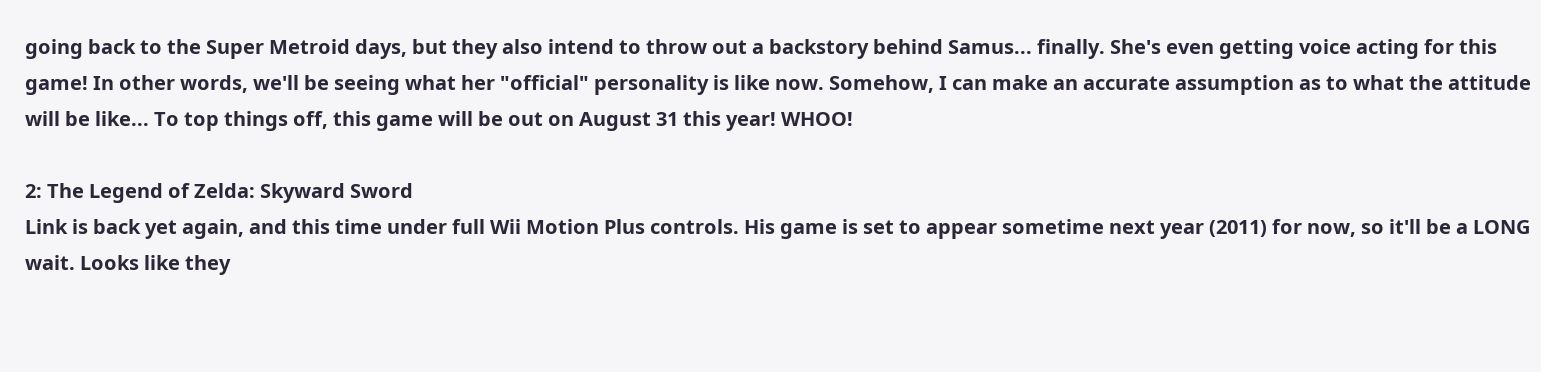going back to the Super Metroid days, but they also intend to throw out a backstory behind Samus... finally. She's even getting voice acting for this game! In other words, we'll be seeing what her "official" personality is like now. Somehow, I can make an accurate assumption as to what the attitude will be like... To top things off, this game will be out on August 31 this year! WHOO!

2: The Legend of Zelda: Skyward Sword
Link is back yet again, and this time under full Wii Motion Plus controls. His game is set to appear sometime next year (2011) for now, so it'll be a LONG wait. Looks like they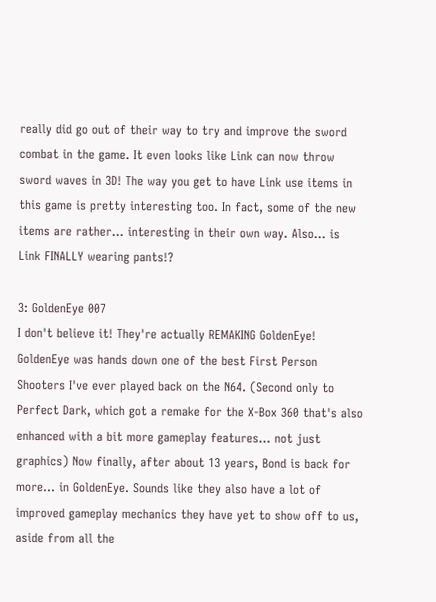really did go out of their way to try and improve the sword combat in the game. It even looks like Link can now throw sword waves in 3D! The way you get to have Link use items in this game is pretty interesting too. In fact, some of the new items are rather... interesting in their own way. Also... is Link FINALLY wearing pants!?

3: GoldenEye 007
I don't believe it! They're actually REMAKING GoldenEye! GoldenEye was hands down one of the best First Person Shooters I've ever played back on the N64. (Second only to Perfect Dark, which got a remake for the X-Box 360 that's also enhanced with a bit more gameplay features... not just graphics) Now finally, after about 13 years, Bond is back for more... in GoldenEye. Sounds like they also have a lot of improved gameplay mechanics they have yet to show off to us, aside from all the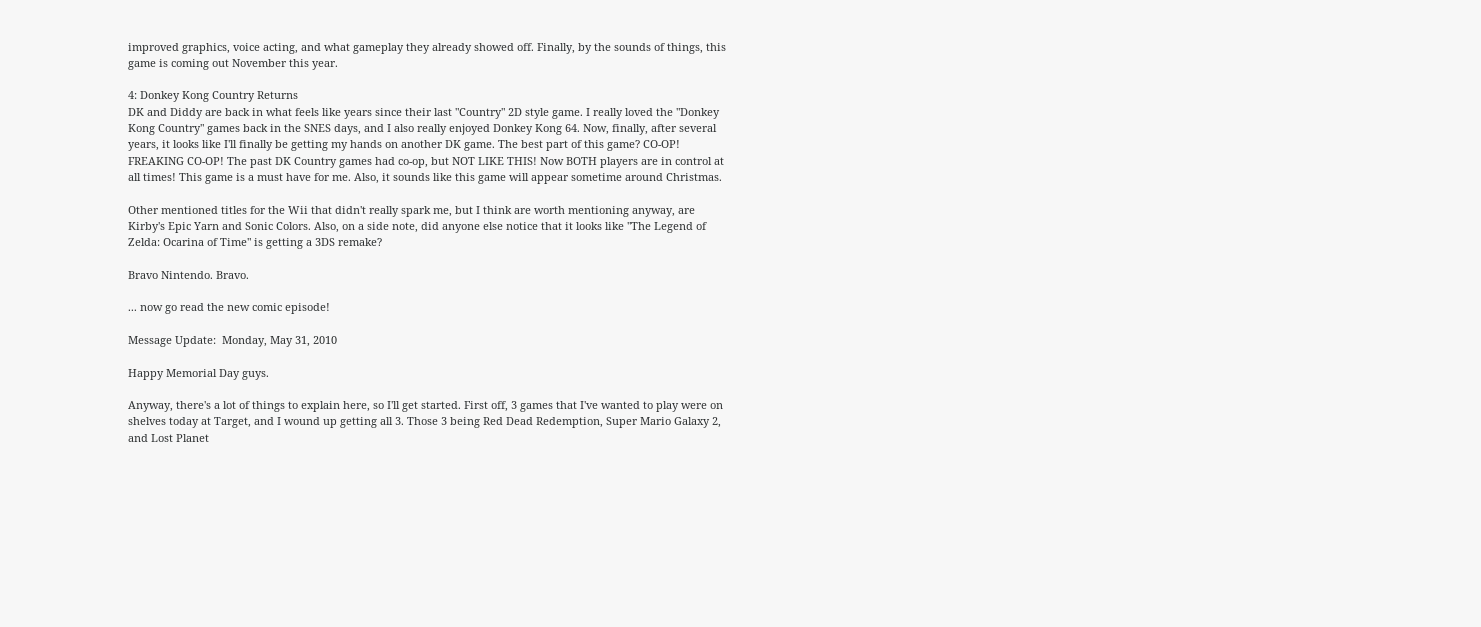improved graphics, voice acting, and what gameplay they already showed off. Finally, by the sounds of things, this game is coming out November this year.

4: Donkey Kong Country Returns
DK and Diddy are back in what feels like years since their last "Country" 2D style game. I really loved the "Donkey Kong Country" games back in the SNES days, and I also really enjoyed Donkey Kong 64. Now, finally, after several years, it looks like I'll finally be getting my hands on another DK game. The best part of this game? CO-OP! FREAKING CO-OP! The past DK Country games had co-op, but NOT LIKE THIS! Now BOTH players are in control at all times! This game is a must have for me. Also, it sounds like this game will appear sometime around Christmas.

Other mentioned titles for the Wii that didn't really spark me, but I think are worth mentioning anyway, are Kirby's Epic Yarn and Sonic Colors. Also, on a side note, did anyone else notice that it looks like "The Legend of Zelda: Ocarina of Time" is getting a 3DS remake?

Bravo Nintendo. Bravo.

... now go read the new comic episode!

Message Update:  Monday, May 31, 2010

Happy Memorial Day guys.

Anyway, there's a lot of things to explain here, so I'll get started. First off, 3 games that I've wanted to play were on shelves today at Target, and I wound up getting all 3. Those 3 being Red Dead Redemption, Super Mario Galaxy 2, and Lost Planet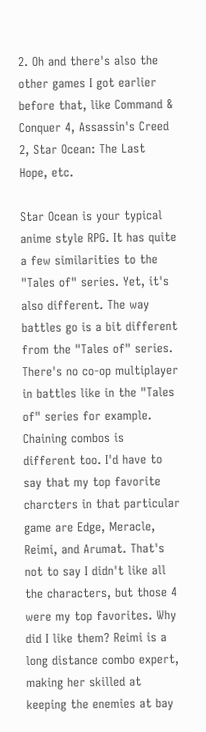2. Oh and there's also the other games I got earlier before that, like Command & Conquer 4, Assassin's Creed 2, Star Ocean: The Last Hope, etc.

Star Ocean is your typical anime style RPG. It has quite a few similarities to the "Tales of" series. Yet, it's also different. The way battles go is a bit different from the "Tales of" series. There's no co-op multiplayer in battles like in the "Tales of" series for example. Chaining combos is different too. I'd have to say that my top favorite charcters in that particular game are Edge, Meracle, Reimi, and Arumat. That's not to say I didn't like all the characters, but those 4 were my top favorites. Why did I like them? Reimi is a long distance combo expert, making her skilled at keeping the enemies at bay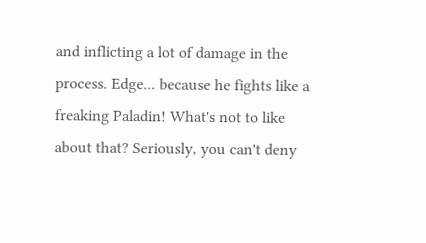and inflicting a lot of damage in the process. Edge... because he fights like a freaking Paladin! What's not to like about that? Seriously, you can't deny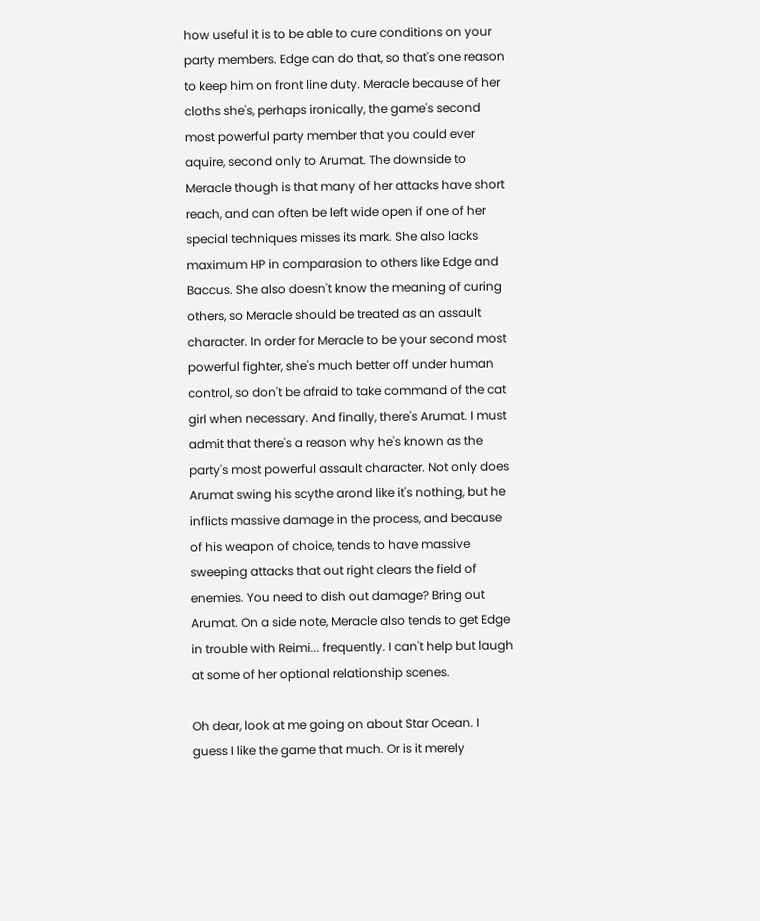how useful it is to be able to cure conditions on your party members. Edge can do that, so that's one reason to keep him on front line duty. Meracle because of her cloths she's, perhaps ironically, the game's second most powerful party member that you could ever aquire, second only to Arumat. The downside to Meracle though is that many of her attacks have short reach, and can often be left wide open if one of her special techniques misses its mark. She also lacks maximum HP in comparasion to others like Edge and Baccus. She also doesn't know the meaning of curing others, so Meracle should be treated as an assault character. In order for Meracle to be your second most powerful fighter, she's much better off under human control, so don't be afraid to take command of the cat girl when necessary. And finally, there's Arumat. I must admit that there's a reason why he's known as the party's most powerful assault character. Not only does Arumat swing his scythe arond like it's nothing, but he inflicts massive damage in the process, and because of his weapon of choice, tends to have massive sweeping attacks that out right clears the field of enemies. You need to dish out damage? Bring out Arumat. On a side note, Meracle also tends to get Edge in trouble with Reimi... frequently. I can't help but laugh at some of her optional relationship scenes.

Oh dear, look at me going on about Star Ocean. I guess I like the game that much. Or is it merely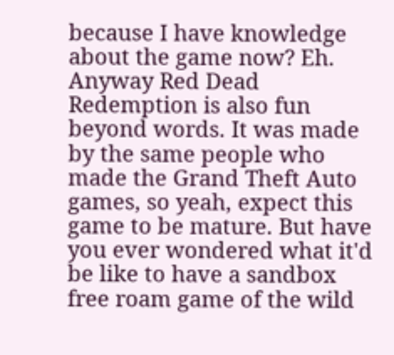because I have knowledge about the game now? Eh. Anyway Red Dead Redemption is also fun beyond words. It was made by the same people who made the Grand Theft Auto games, so yeah, expect this game to be mature. But have you ever wondered what it'd be like to have a sandbox free roam game of the wild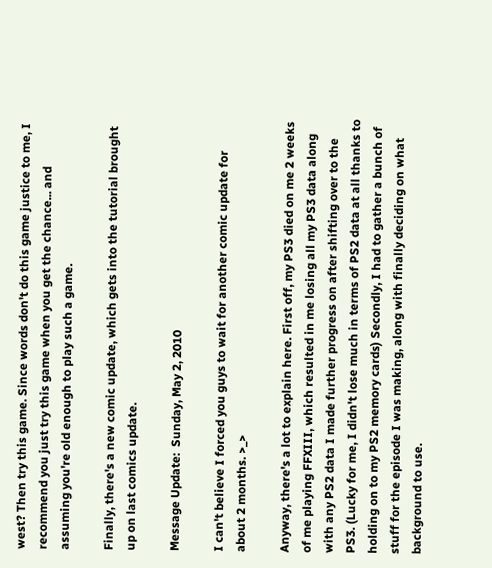west? Then try this game. Since words don't do this game justice to me, I recommend you just try this game when you get the chance... and assuming you're old enough to play such a game.

Finally, there's a new comic update, which gets into the tutorial brought up on last comics update.

Message Update:  Sunday, May 2, 2010

I can't believe I forced you guys to wait for another comic update for about 2 months. >_>

Anyway, there's a lot to explain here. First off, my PS3 died on me 2 weeks of me playing FFXIII, which resulted in me losing all my PS3 data along with any PS2 data I made further progress on after shifting over to the PS3. (Lucky for me, I didn't lose much in terms of PS2 data at all thanks to holding on to my PS2 memory cards) Secondly, I had to gather a bunch of stuff for the episode I was making, along with finally deciding on what background to use.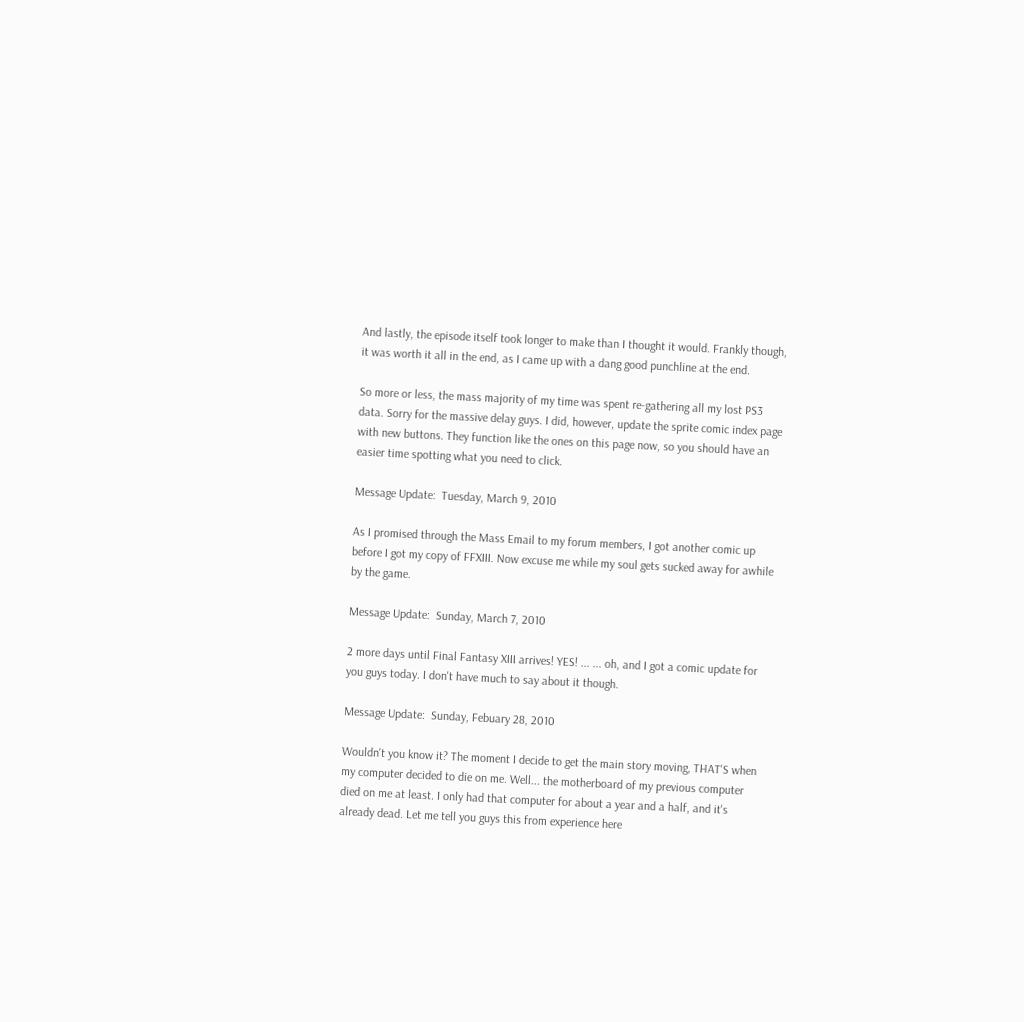And lastly, the episode itself took longer to make than I thought it would. Frankly though, it was worth it all in the end, as I came up with a dang good punchline at the end.

So more or less, the mass majority of my time was spent re-gathering all my lost PS3 data. Sorry for the massive delay guys. I did, however, update the sprite comic index page with new buttons. They function like the ones on this page now, so you should have an easier time spotting what you need to click.

Message Update:  Tuesday, March 9, 2010

As I promised through the Mass Email to my forum members, I got another comic up before I got my copy of FFXIII. Now excuse me while my soul gets sucked away for awhile by the game.

Message Update:  Sunday, March 7, 2010

2 more days until Final Fantasy XIII arrives! YES! ... ... oh, and I got a comic update for you guys today. I don't have much to say about it though.

Message Update:  Sunday, Febuary 28, 2010

Wouldn't you know it? The moment I decide to get the main story moving, THAT'S when my computer decided to die on me. Well... the motherboard of my previous computer died on me at least. I only had that computer for about a year and a half, and it's already dead. Let me tell you guys this from experience here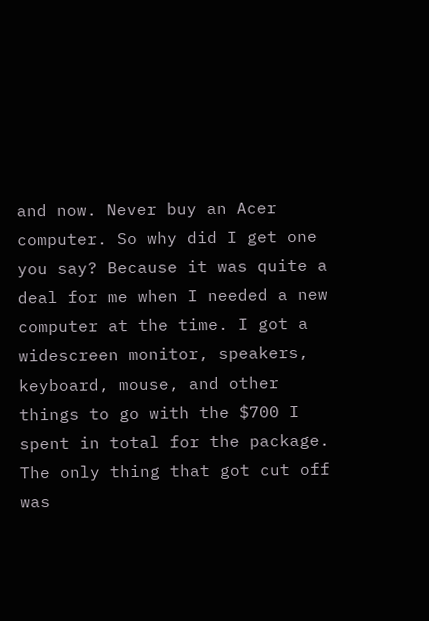and now. Never buy an Acer computer. So why did I get one you say? Because it was quite a deal for me when I needed a new computer at the time. I got a widescreen monitor, speakers, keyboard, mouse, and other things to go with the $700 I spent in total for the package. The only thing that got cut off was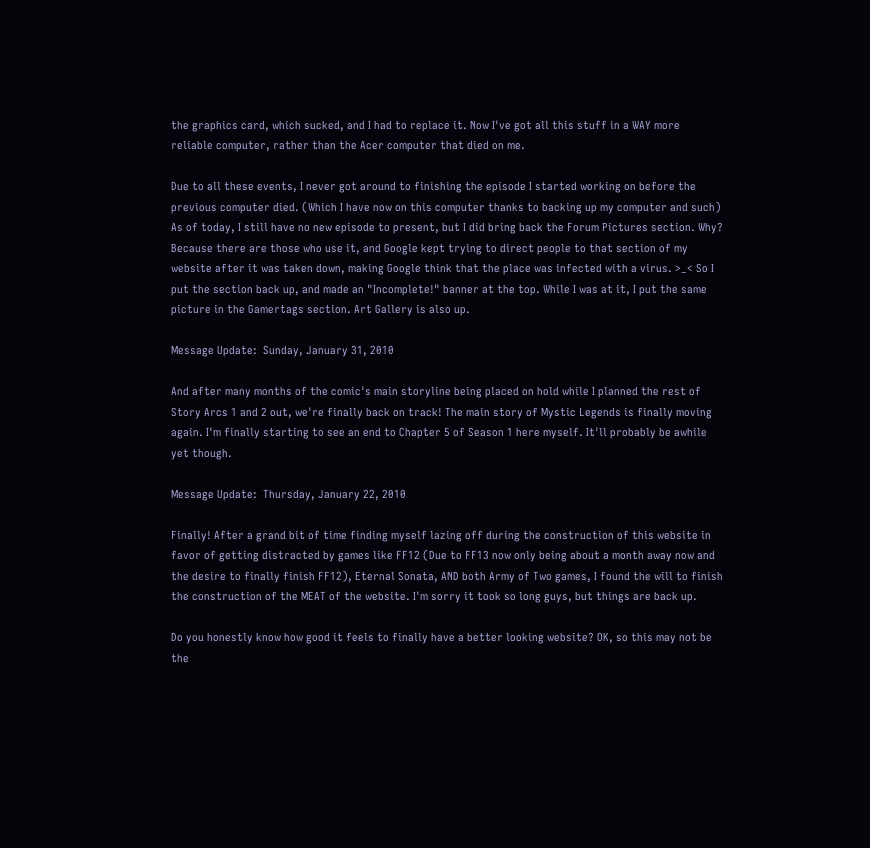the graphics card, which sucked, and I had to replace it. Now I've got all this stuff in a WAY more reliable computer, rather than the Acer computer that died on me.

Due to all these events, I never got around to finishing the episode I started working on before the previous computer died. (Which I have now on this computer thanks to backing up my computer and such) As of today, I still have no new episode to present, but I did bring back the Forum Pictures section. Why? Because there are those who use it, and Google kept trying to direct people to that section of my website after it was taken down, making Google think that the place was infected with a virus. >_< So I put the section back up, and made an "Incomplete!" banner at the top. While I was at it, I put the same picture in the Gamertags section. Art Gallery is also up.

Message Update:  Sunday, January 31, 2010

And after many months of the comic's main storyline being placed on hold while I planned the rest of Story Arcs 1 and 2 out, we're finally back on track! The main story of Mystic Legends is finally moving again. I'm finally starting to see an end to Chapter 5 of Season 1 here myself. It'll probably be awhile yet though.

Message Update:  Thursday, January 22, 2010

Finally! After a grand bit of time finding myself lazing off during the construction of this website in favor of getting distracted by games like FF12 (Due to FF13 now only being about a month away now and the desire to finally finish FF12), Eternal Sonata, AND both Army of Two games, I found the will to finish the construction of the MEAT of the website. I'm sorry it took so long guys, but things are back up.

Do you honestly know how good it feels to finally have a better looking website? OK, so this may not be the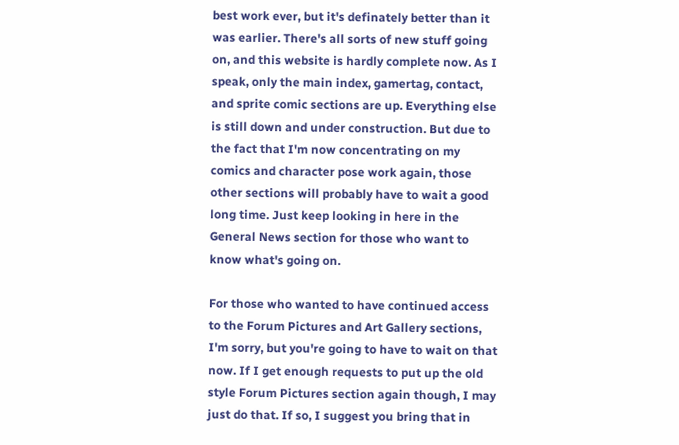best work ever, but it's definately better than it was earlier. There's all sorts of new stuff going on, and this website is hardly complete now. As I speak, only the main index, gamertag, contact, and sprite comic sections are up. Everything else is still down and under construction. But due to the fact that I'm now concentrating on my comics and character pose work again, those other sections will probably have to wait a good long time. Just keep looking in here in the General News section for those who want to know what's going on.

For those who wanted to have continued access to the Forum Pictures and Art Gallery sections, I'm sorry, but you're going to have to wait on that now. If I get enough requests to put up the old style Forum Pictures section again though, I may just do that. If so, I suggest you bring that in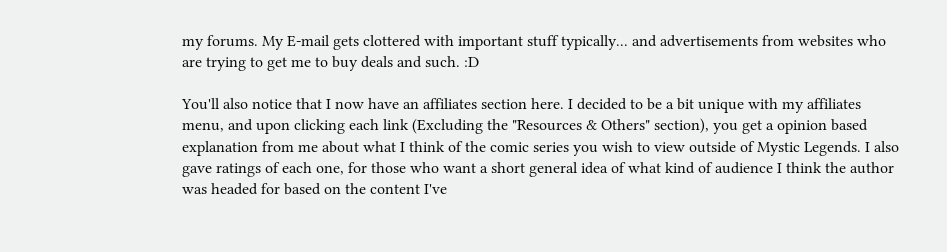my forums. My E-mail gets clottered with important stuff typically... and advertisements from websites who are trying to get me to buy deals and such. :D

You'll also notice that I now have an affiliates section here. I decided to be a bit unique with my affiliates menu, and upon clicking each link (Excluding the "Resources & Others" section), you get a opinion based explanation from me about what I think of the comic series you wish to view outside of Mystic Legends. I also gave ratings of each one, for those who want a short general idea of what kind of audience I think the author was headed for based on the content I've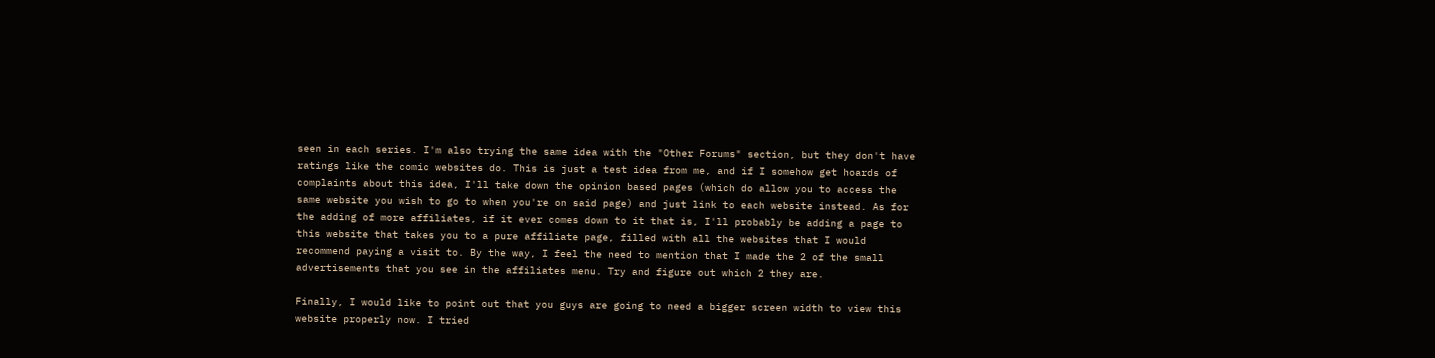seen in each series. I'm also trying the same idea with the "Other Forums" section, but they don't have ratings like the comic websites do. This is just a test idea from me, and if I somehow get hoards of complaints about this idea, I'll take down the opinion based pages (which do allow you to access the same website you wish to go to when you're on said page) and just link to each website instead. As for the adding of more affiliates, if it ever comes down to it that is, I'll probably be adding a page to this website that takes you to a pure affiliate page, filled with all the websites that I would recommend paying a visit to. By the way, I feel the need to mention that I made the 2 of the small advertisements that you see in the affiliates menu. Try and figure out which 2 they are.

Finally, I would like to point out that you guys are going to need a bigger screen width to view this website properly now. I tried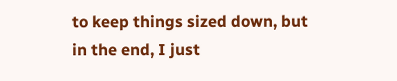to keep things sized down, but in the end, I just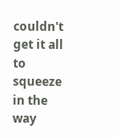couldn't get it all to squeeze in the way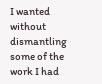I wanted without dismantling some of the work I had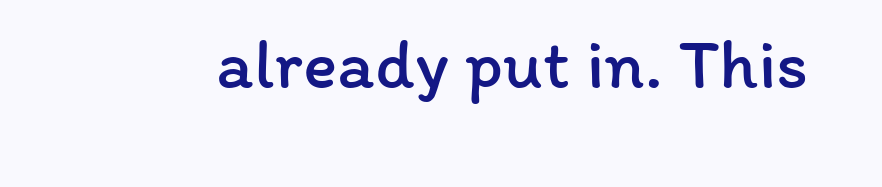already put in. This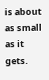is about as small as it gets.